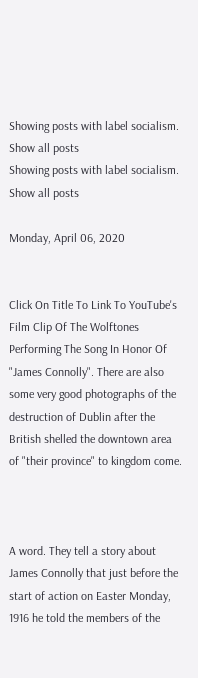Showing posts with label socialism. Show all posts
Showing posts with label socialism. Show all posts

Monday, April 06, 2020


Click On Title To Link To YouTube's Film Clip Of The Wolftones Performing The Song In Honor Of "James Connolly". There are also some very good photographs of the destruction of Dublin after the British shelled the downtown area of "their province" to kingdom come.



A word. They tell a story about James Connolly that just before the start of action on Easter Monday, 1916 he told the members of the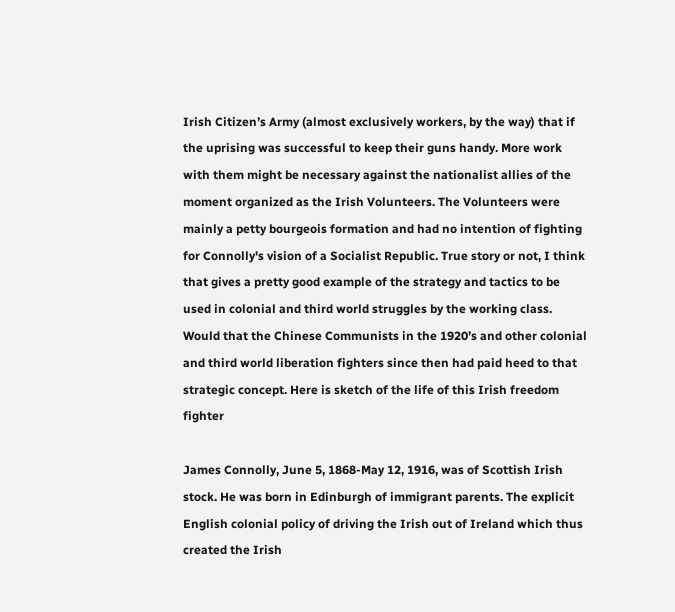Irish Citizen’s Army (almost exclusively workers, by the way) that if the uprising was successful to keep their guns handy. More work with them might be necessary against the nationalist allies of the moment organized as the Irish Volunteers. The Volunteers were mainly a petty bourgeois formation and had no intention of fighting for Connolly's vision of a Socialist Republic. True story or not, I think that gives a pretty good example of the strategy and tactics to be used in colonial and third world struggles by the working class. Would that the Chinese Communists in the 1920’s and other colonial and third world liberation fighters since then had paid heed to that strategic concept. Here is sketch of the life of this Irish freedom fighter

James Connolly, June 5, 1868-May 12, 1916, was of Scottish Irish stock. He was born in Edinburgh of immigrant parents. The explicit English colonial policy of driving the Irish out of Ireland which thus created the Irish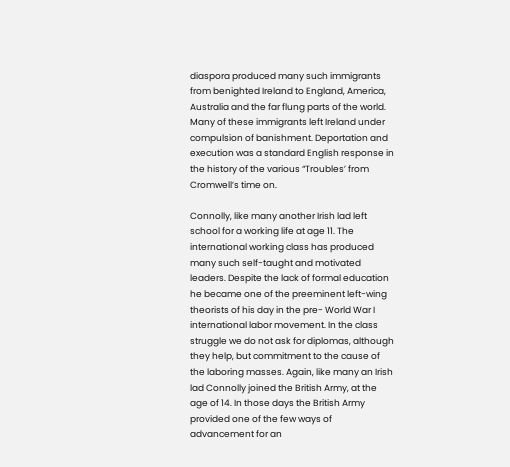diaspora produced many such immigrants from benighted Ireland to England, America, Australia and the far flung parts of the world. Many of these immigrants left Ireland under compulsion of banishment. Deportation and execution was a standard English response in the history of the various “Troubles’ from Cromwell’s time on.

Connolly, like many another Irish lad left school for a working life at age 11. The international working class has produced many such self-taught and motivated leaders. Despite the lack of formal education he became one of the preeminent left-wing theorists of his day in the pre- World War I international labor movement. In the class struggle we do not ask for diplomas, although they help, but commitment to the cause of the laboring masses. Again, like many an Irish lad Connolly joined the British Army, at the age of 14. In those days the British Army provided one of the few ways of advancement for an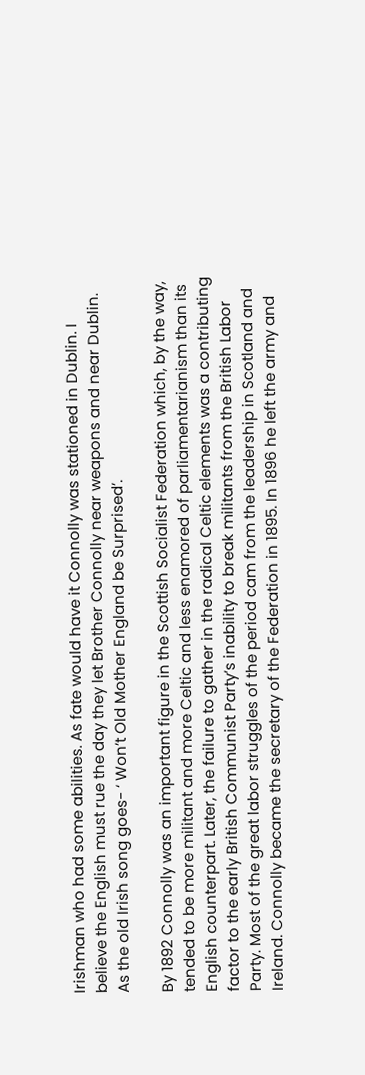Irishman who had some abilities. As fate would have it Connolly was stationed in Dublin. I believe the English must rue the day they let Brother Connolly near weapons and near Dublin. As the old Irish song goes- ‘ Won’t Old Mother England be Surprised’.

By 1892 Connolly was an important figure in the Scottish Socialist Federation which, by the way, tended to be more militant and more Celtic and less enamored of parliamentarianism than its English counterpart. Later, the failure to gather in the radical Celtic elements was a contributing factor to the early British Communist Party’s inability to break militants from the British Labor Party. Most of the great labor struggles of the period cam from the leadership in Scotland and Ireland. Connolly became the secretary of the Federation in 1895. In 1896 he left the army and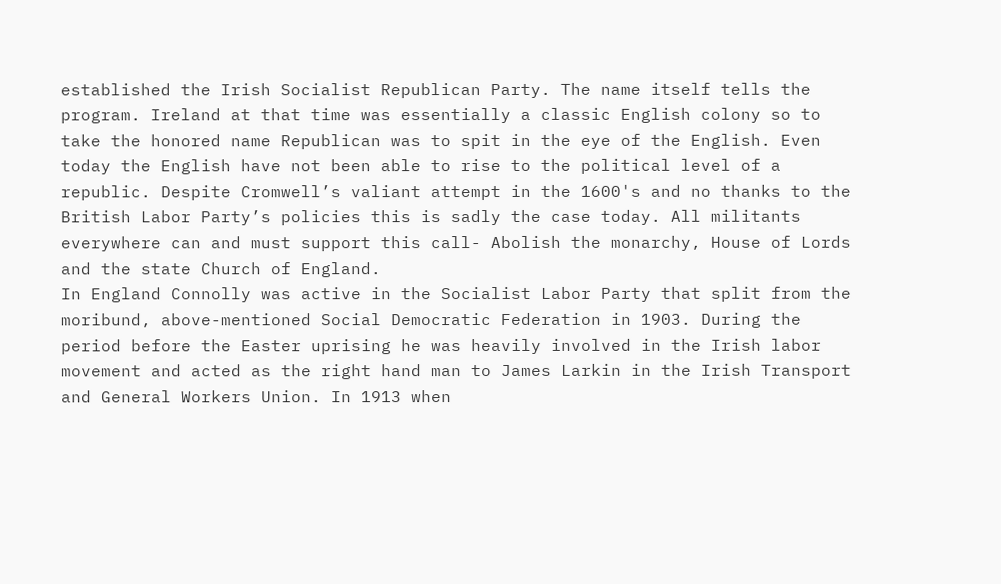established the Irish Socialist Republican Party. The name itself tells the program. Ireland at that time was essentially a classic English colony so to take the honored name Republican was to spit in the eye of the English. Even today the English have not been able to rise to the political level of a republic. Despite Cromwell’s valiant attempt in the 1600's and no thanks to the British Labor Party’s policies this is sadly the case today. All militants everywhere can and must support this call- Abolish the monarchy, House of Lords and the state Church of England.
In England Connolly was active in the Socialist Labor Party that split from the moribund, above-mentioned Social Democratic Federation in 1903. During the period before the Easter uprising he was heavily involved in the Irish labor movement and acted as the right hand man to James Larkin in the Irish Transport and General Workers Union. In 1913 when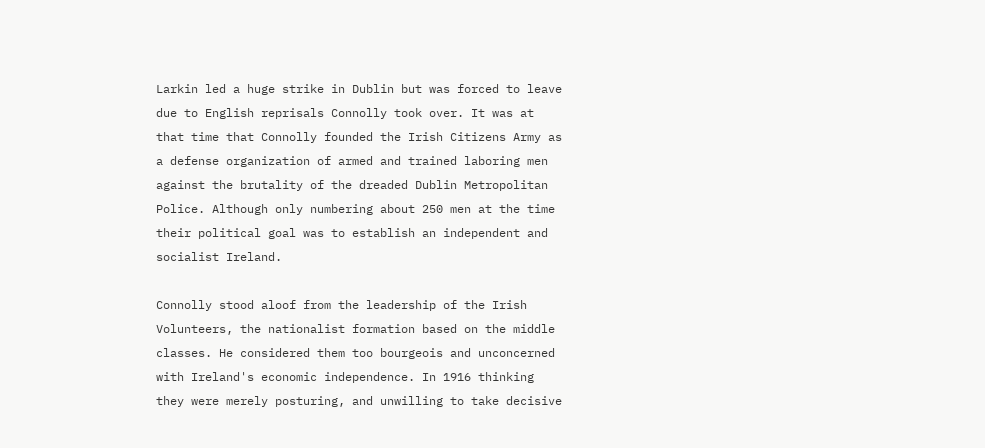Larkin led a huge strike in Dublin but was forced to leave due to English reprisals Connolly took over. It was at that time that Connolly founded the Irish Citizens Army as a defense organization of armed and trained laboring men against the brutality of the dreaded Dublin Metropolitan Police. Although only numbering about 250 men at the time their political goal was to establish an independent and socialist Ireland.

Connolly stood aloof from the leadership of the Irish Volunteers, the nationalist formation based on the middle classes. He considered them too bourgeois and unconcerned with Ireland's economic independence. In 1916 thinking they were merely posturing, and unwilling to take decisive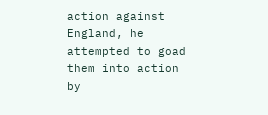action against England, he attempted to goad them into action by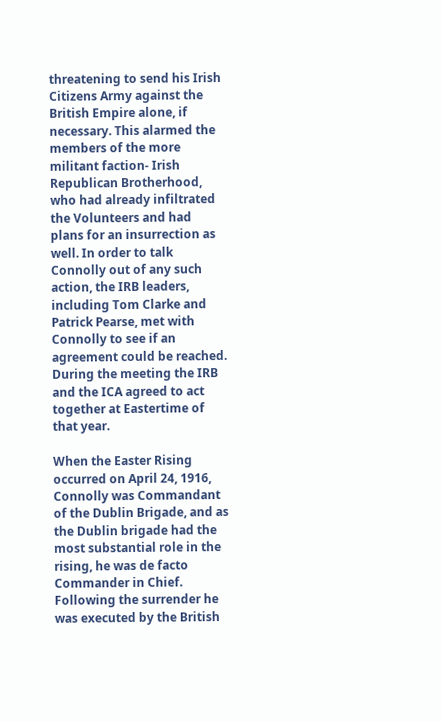threatening to send his Irish Citizens Army against the British Empire alone, if necessary. This alarmed the members of the more militant faction- Irish Republican Brotherhood, who had already infiltrated the Volunteers and had plans for an insurrection as well. In order to talk Connolly out of any such action, the IRB leaders, including Tom Clarke and Patrick Pearse, met with Connolly to see if an agreement could be reached. During the meeting the IRB and the ICA agreed to act together at Eastertime of that year.

When the Easter Rising occurred on April 24, 1916, Connolly was Commandant of the Dublin Brigade, and as the Dublin brigade had the most substantial role in the rising, he was de facto Commander in Chief. Following the surrender he was executed by the British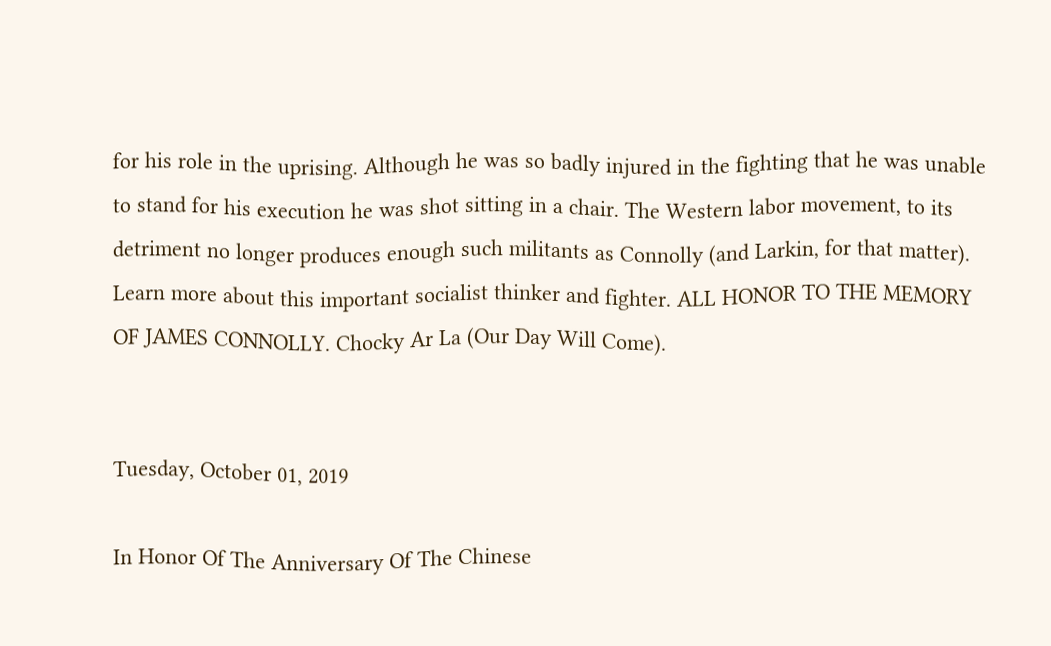for his role in the uprising. Although he was so badly injured in the fighting that he was unable to stand for his execution he was shot sitting in a chair. The Western labor movement, to its detriment no longer produces enough such militants as Connolly (and Larkin, for that matter). Learn more about this important socialist thinker and fighter. ALL HONOR TO THE MEMORY OF JAMES CONNOLLY. Chocky Ar La (Our Day Will Come).


Tuesday, October 01, 2019

In Honor Of The Anniversary Of The Chinese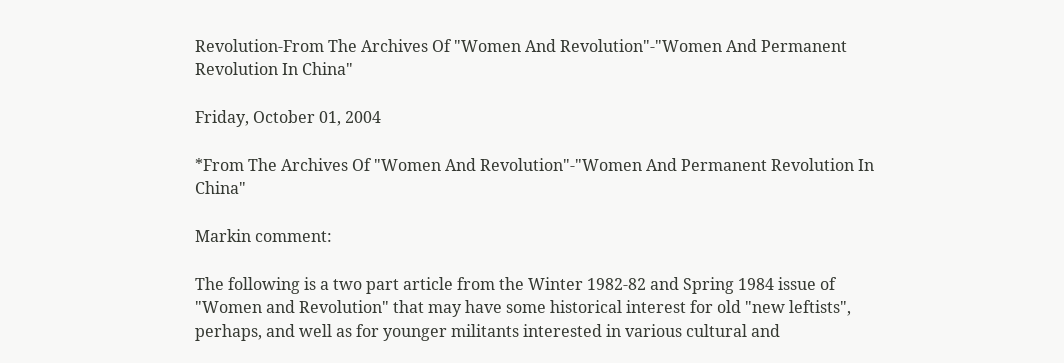Revolution-From The Archives Of "Women And Revolution"-"Women And Permanent Revolution In China"

Friday, October 01, 2004

*From The Archives Of "Women And Revolution"-"Women And Permanent Revolution In China"

Markin comment:

The following is a two part article from the Winter 1982-82 and Spring 1984 issue of "Women and Revolution" that may have some historical interest for old "new leftists", perhaps, and well as for younger militants interested in various cultural and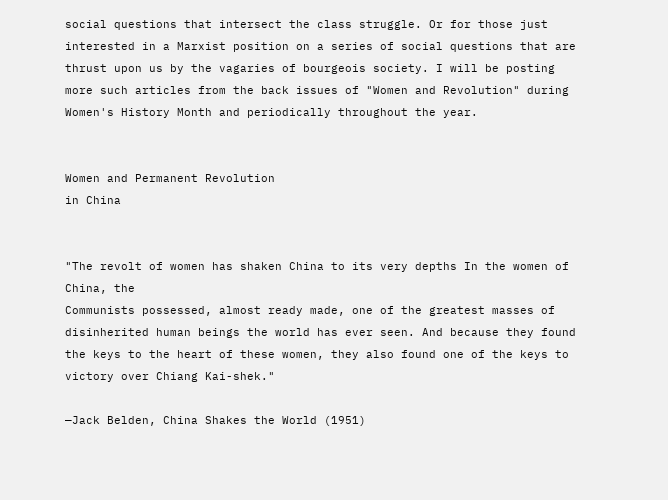social questions that intersect the class struggle. Or for those just interested in a Marxist position on a series of social questions that are thrust upon us by the vagaries of bourgeois society. I will be posting more such articles from the back issues of "Women and Revolution" during Women's History Month and periodically throughout the year.


Women and Permanent Revolution
in China


"The revolt of women has shaken China to its very depths In the women of China, the
Communists possessed, almost ready made, one of the greatest masses of disinherited human beings the world has ever seen. And because they found the keys to the heart of these women, they also found one of the keys to victory over Chiang Kai-shek."

—Jack Belden, China Shakes the World (1951)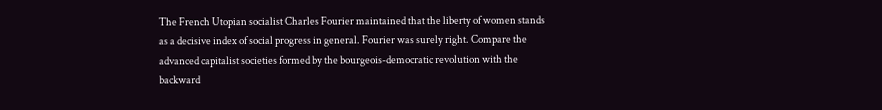The French Utopian socialist Charles Fourier maintained that the liberty of women stands as a decisive index of social progress in general. Fourier was surely right. Compare the advanced capitalist societies formed by the bourgeois-democratic revolution with the backward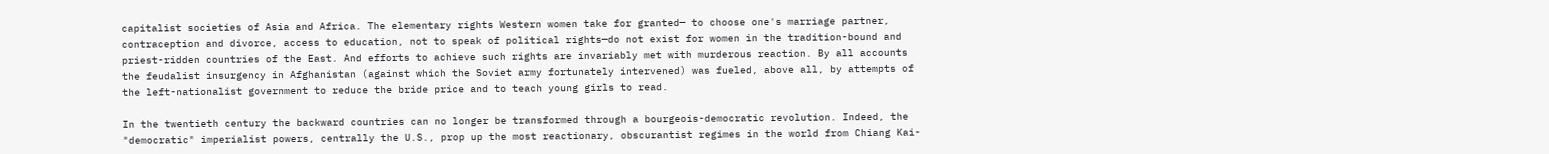capitalist societies of Asia and Africa. The elementary rights Western women take for granted— to choose one's marriage partner, contraception and divorce, access to education, not to speak of political rights—do not exist for women in the tradition-bound and priest-ridden countries of the East. And efforts to achieve such rights are invariably met with murderous reaction. By all accounts the feudalist insurgency in Afghanistan (against which the Soviet army fortunately intervened) was fueled, above all, by attempts of the left-nationalist government to reduce the bride price and to teach young girls to read.

In the twentieth century the backward countries can no longer be transformed through a bourgeois-democratic revolution. Indeed, the "democratic" imperialist powers, centrally the U.S., prop up the most reactionary, obscurantist regimes in the world from Chiang Kai-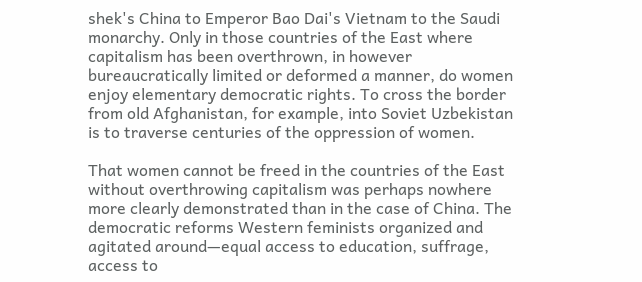shek's China to Emperor Bao Dai's Vietnam to the Saudi monarchy. Only in those countries of the East where capitalism has been overthrown, in however bureaucratically limited or deformed a manner, do women enjoy elementary democratic rights. To cross the border from old Afghanistan, for example, into Soviet Uzbekistan is to traverse centuries of the oppression of women.

That women cannot be freed in the countries of the East without overthrowing capitalism was perhaps nowhere more clearly demonstrated than in the case of China. The democratic reforms Western feminists organized and agitated around—equal access to education, suffrage, access to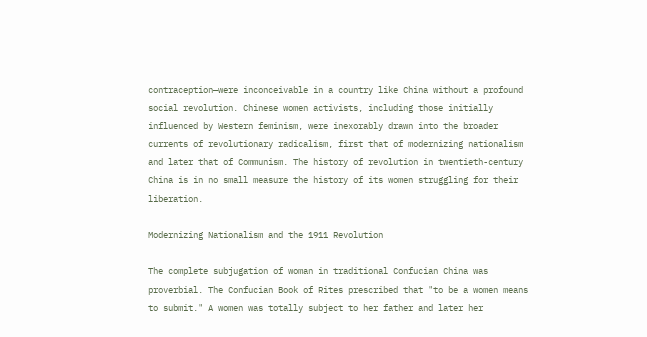contraception—were inconceivable in a country like China without a profound social revolution. Chinese women activists, including those initially influenced by Western feminism, were inexorably drawn into the broader currents of revolutionary radicalism, first that of modernizing nationalism and later that of Communism. The history of revolution in twentieth-century China is in no small measure the history of its women struggling for their liberation.

Modernizing Nationalism and the 1911 Revolution

The complete subjugation of woman in traditional Confucian China was proverbial. The Confucian Book of Rites prescribed that "to be a women means to submit." A women was totally subject to her father and later her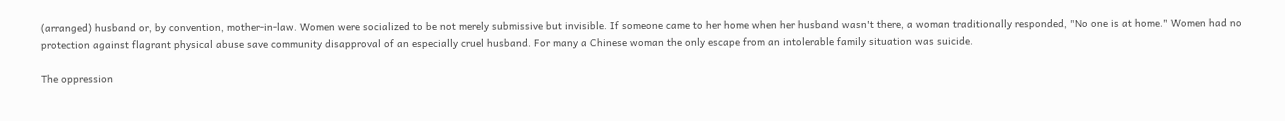(arranged) husband or, by convention, mother-in-law. Women were socialized to be not merely submissive but invisible. If someone came to her home when her husband wasn't there, a woman traditionally responded, "No one is at home." Women had no protection against flagrant physical abuse save community disapproval of an especially cruel husband. For many a Chinese woman the only escape from an intolerable family situation was suicide.

The oppression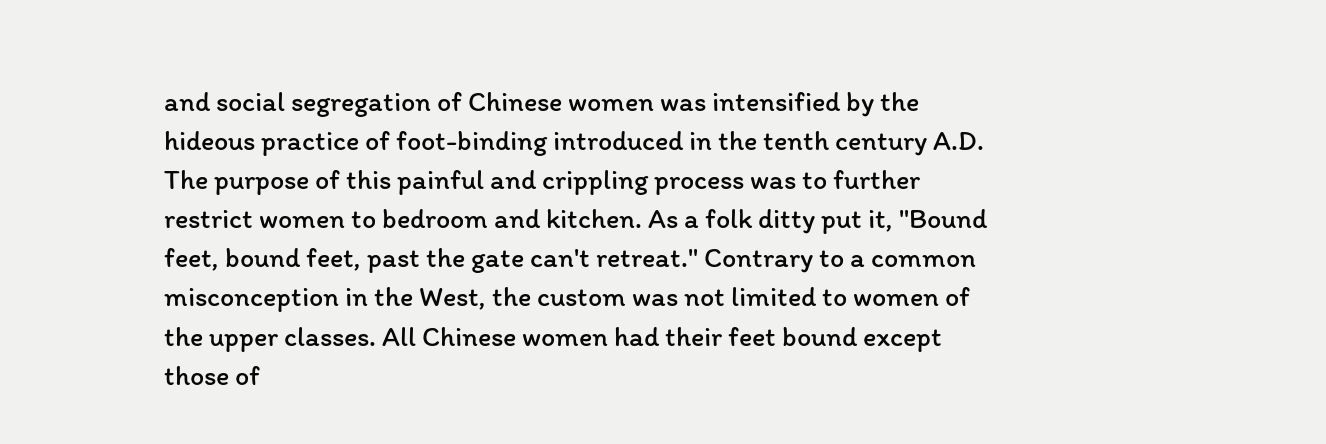and social segregation of Chinese women was intensified by the hideous practice of foot-binding introduced in the tenth century A.D. The purpose of this painful and crippling process was to further restrict women to bedroom and kitchen. As a folk ditty put it, "Bound feet, bound feet, past the gate can't retreat." Contrary to a common misconception in the West, the custom was not limited to women of the upper classes. All Chinese women had their feet bound except those of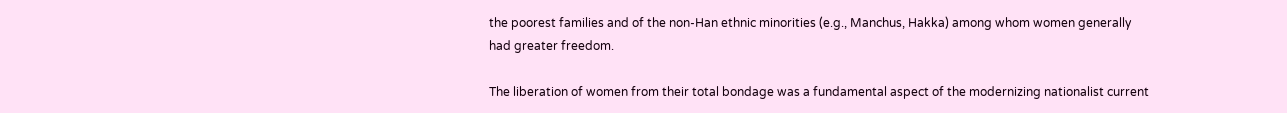the poorest families and of the non-Han ethnic minorities (e.g., Manchus, Hakka) among whom women generally had greater freedom.

The liberation of women from their total bondage was a fundamental aspect of the modernizing nationalist current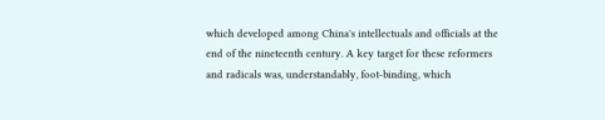which developed among China's intellectuals and officials at the end of the nineteenth century. A key target for these reformers and radicals was, understandably, foot-binding, which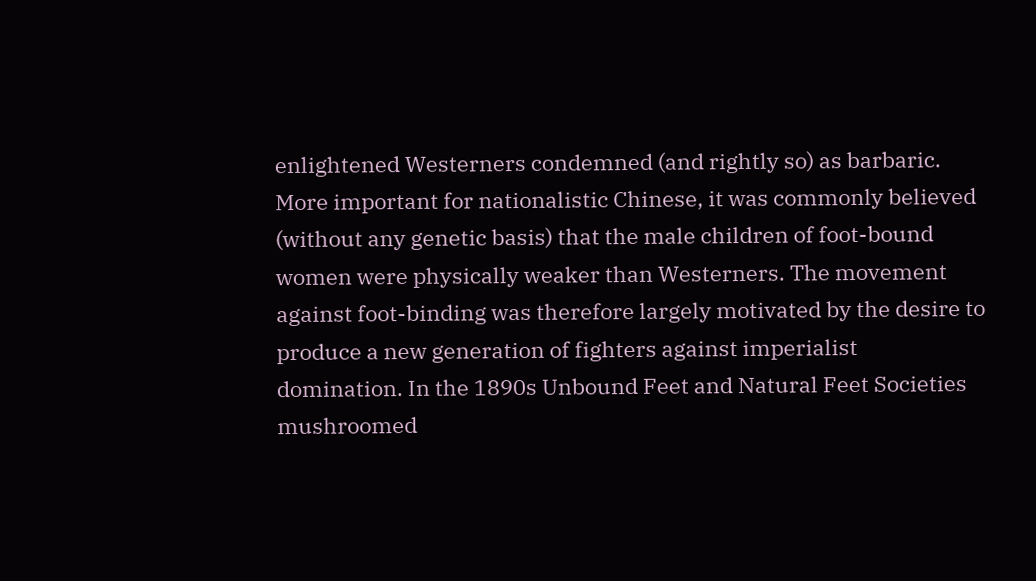enlightened Westerners condemned (and rightly so) as barbaric. More important for nationalistic Chinese, it was commonly believed (without any genetic basis) that the male children of foot-bound women were physically weaker than Westerners. The movement against foot-binding was therefore largely motivated by the desire to produce a new generation of fighters against imperialist domination. In the 1890s Unbound Feet and Natural Feet Societies mushroomed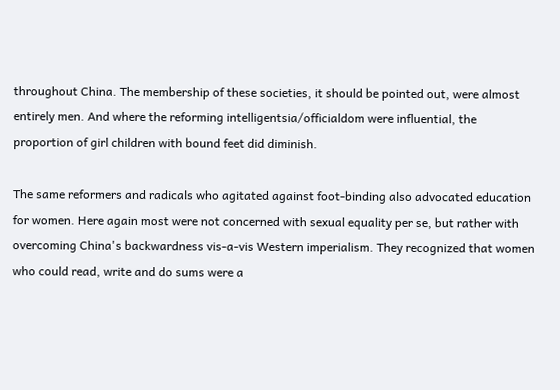throughout China. The membership of these societies, it should be pointed out, were almost entirely men. And where the reforming intelligentsia/officialdom were influential, the proportion of girl children with bound feet did diminish.

The same reformers and radicals who agitated against foot-binding also advocated education for women. Here again most were not concerned with sexual equality per se, but rather with overcoming China's backwardness vis-a-vis Western imperialism. They recognized that women who could read, write and do sums were a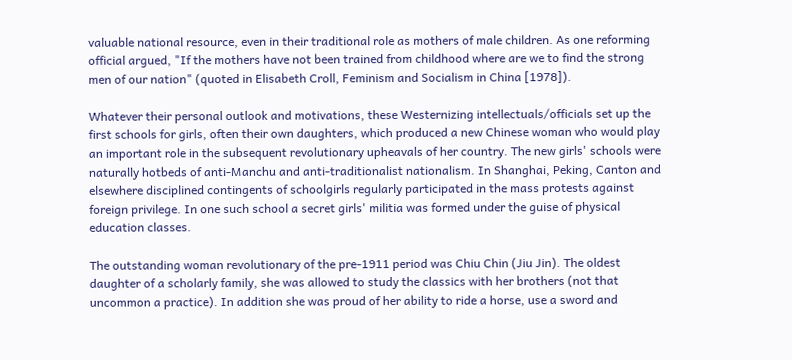valuable national resource, even in their traditional role as mothers of male children. As one reforming official argued, "If the mothers have not been trained from childhood where are we to find the strong men of our nation" (quoted in Elisabeth Croll, Feminism and Socialism in China [1978]).

Whatever their personal outlook and motivations, these Westernizing intellectuals/officials set up the first schools for girls, often their own daughters, which produced a new Chinese woman who would play an important role in the subsequent revolutionary upheavals of her country. The new girls' schools were naturally hotbeds of anti-Manchu and anti-traditionalist nationalism. In Shanghai, Peking, Canton and elsewhere disciplined contingents of schoolgirls regularly participated in the mass protests against foreign privilege. In one such school a secret girls' militia was formed under the guise of physical education classes.

The outstanding woman revolutionary of the pre-1911 period was Chiu Chin (Jiu Jin). The oldest daughter of a scholarly family, she was allowed to study the classics with her brothers (not that uncommon a practice). In addition she was proud of her ability to ride a horse, use a sword and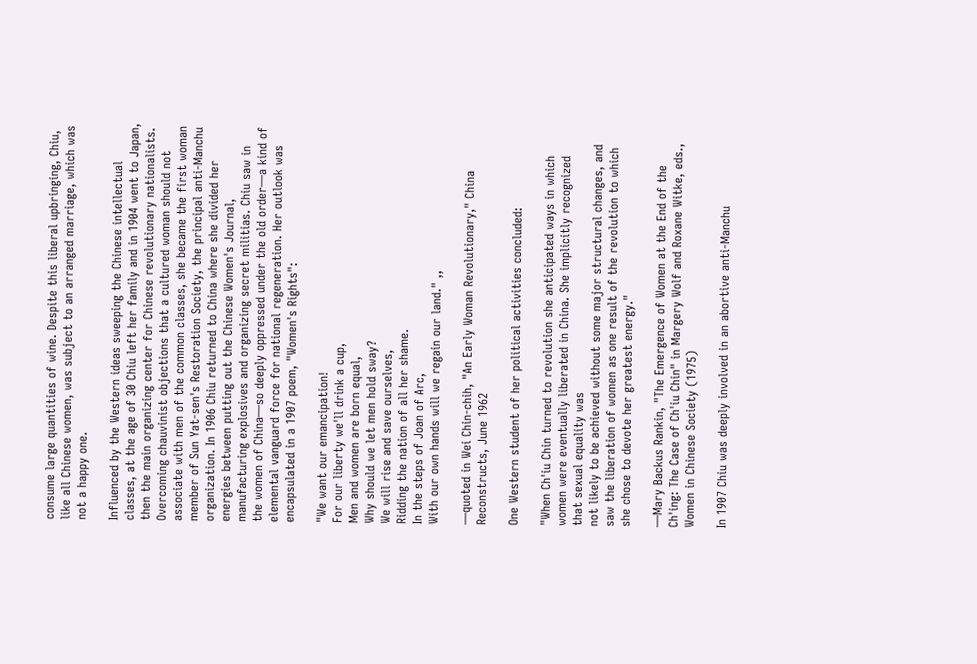consume large quantities of wine. Despite this liberal upbringing, Chiu, like all Chinese women, was subject to an arranged marriage, which was not a happy one.

Influenced by the Western ideas sweeping the Chinese intellectual classes, at the age of 30 Chiu left her family and in 1904 went to Japan, then the main organizing center for Chinese revolutionary nationalists. Overcoming chauvinist objections that a cultured woman should not associate with men of the common classes, she became the first woman member of Sun Yat-sen's Restoration Society, the principal anti-Manchu organization. In 1906 Chiu returned to China where she divided her energies between putting out the Chinese Women's Journal, manufacturing explosives and organizing secret militias. Chiu saw in the women of China—so deeply oppressed under the old order—a kind of elemental vanguard force for national regeneration. Her outlook was encapsulated in a 1907 poem, "Women's Rights":

"We want our emancipation!
For our liberty we'll drink a cup,
Men and women are born equal,
Why should we let men hold sway?
We will rise and save ourselves,
Ridding the nation of all her shame.
In the steps of Joan of Arc,
With our own hands will we regain our land." ,,

—quoted in Wei Chin-chih, "An Early Woman Revolutionary," China Reconstructs, June 1962

One Western student of her political activities concluded:

"When Ch'iu Chin turned to revolution she anticipated ways in which women were eventually liberated in China. She implicitly recognized that sexual equality was
not likely to be achieved without some major structural changes, and saw the liberation of women as one result of the revolution to which she chose to devote her greatest energy."

—Mary Backus Rankin, "The Emergence of Women at the End of the Ch'ing: The Case of Ch'iu Chin" in Margery Wolf and Roxane Witke, eds., Women in Chinese Society (1975)

In 1907 Chiu was deeply involved in an abortive anti-Manchu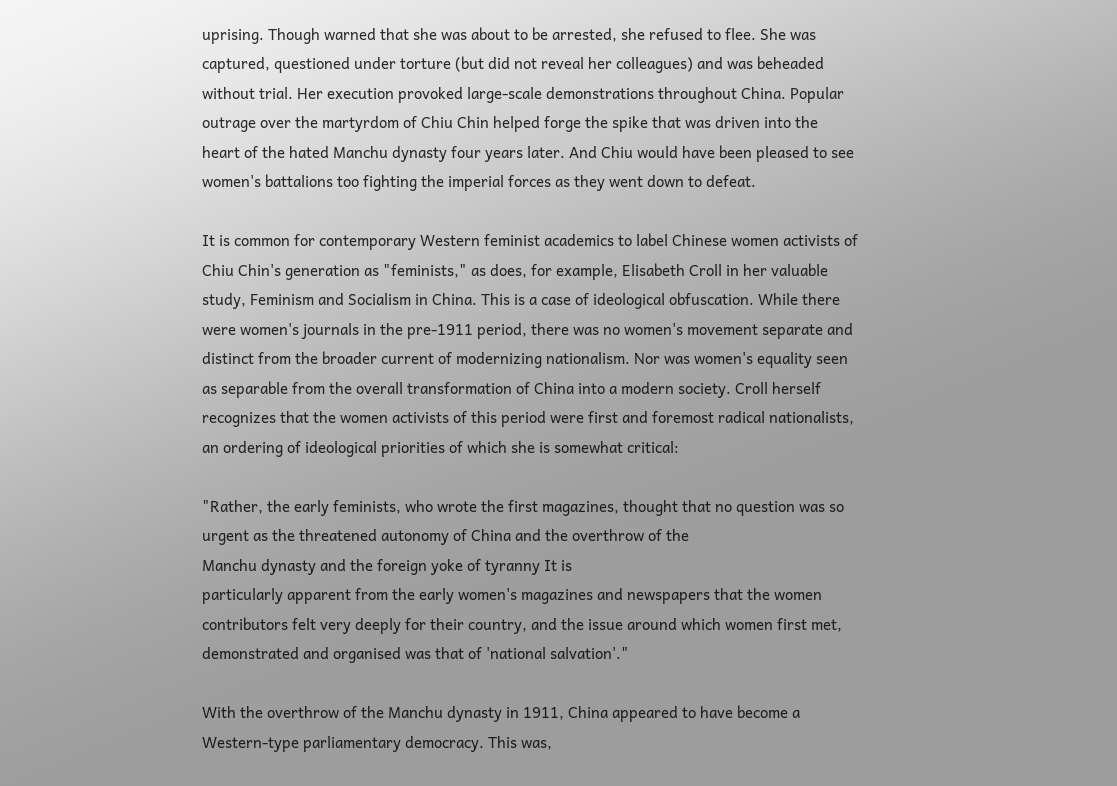uprising. Though warned that she was about to be arrested, she refused to flee. She was captured, questioned under torture (but did not reveal her colleagues) and was beheaded without trial. Her execution provoked large-scale demonstrations throughout China. Popular outrage over the martyrdom of Chiu Chin helped forge the spike that was driven into the heart of the hated Manchu dynasty four years later. And Chiu would have been pleased to see women's battalions too fighting the imperial forces as they went down to defeat.

It is common for contemporary Western feminist academics to label Chinese women activists of Chiu Chin's generation as "feminists," as does, for example, Elisabeth Croll in her valuable study, Feminism and Socialism in China. This is a case of ideological obfuscation. While there were women's journals in the pre-1911 period, there was no women's movement separate and distinct from the broader current of modernizing nationalism. Nor was women's equality seen as separable from the overall transformation of China into a modern society. Croll herself recognizes that the women activists of this period were first and foremost radical nationalists, an ordering of ideological priorities of which she is somewhat critical:

"Rather, the early feminists, who wrote the first magazines, thought that no question was so urgent as the threatened autonomy of China and the overthrow of the
Manchu dynasty and the foreign yoke of tyranny It is
particularly apparent from the early women's magazines and newspapers that the women contributors felt very deeply for their country, and the issue around which women first met, demonstrated and organised was that of 'national salvation'."

With the overthrow of the Manchu dynasty in 1911, China appeared to have become a Western-type parliamentary democracy. This was,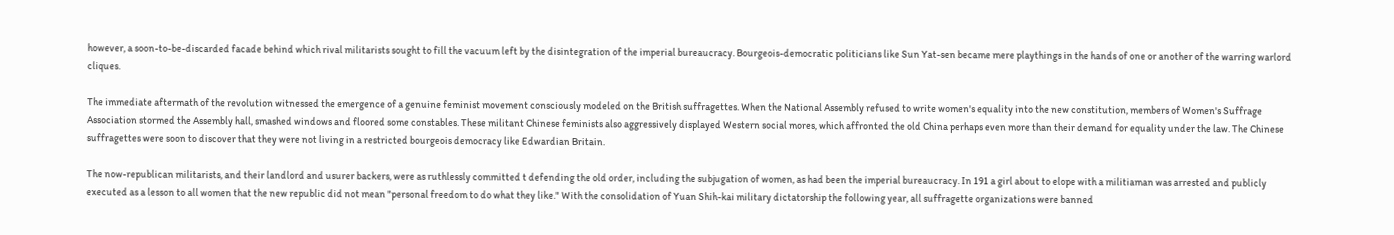however, a soon-to-be-discarded facade behind which rival militarists sought to fill the vacuum left by the disintegration of the imperial bureaucracy. Bourgeois-democratic politicians like Sun Yat-sen became mere playthings in the hands of one or another of the warring warlord cliques.

The immediate aftermath of the revolution witnessed the emergence of a genuine feminist movement consciously modeled on the British suffragettes. When the National Assembly refused to write women's equality into the new constitution, members of Women's Suffrage Association stormed the Assembly hall, smashed windows and floored some constables. These militant Chinese feminists also aggressively displayed Western social mores, which affronted the old China perhaps even more than their demand for equality under the law. The Chinese suffragettes were soon to discover that they were not living in a restricted bourgeois democracy like Edwardian Britain.

The now-republican militarists, and their landlord and usurer backers, were as ruthlessly committed t defending the old order, including the subjugation of women, as had been the imperial bureaucracy. In 191 a girl about to elope with a militiaman was arrested and publicly executed as a lesson to all women that the new republic did not mean "personal freedom to do what they like." With the consolidation of Yuan Shih-kai military dictatorship the following year, all suffragette organizations were banned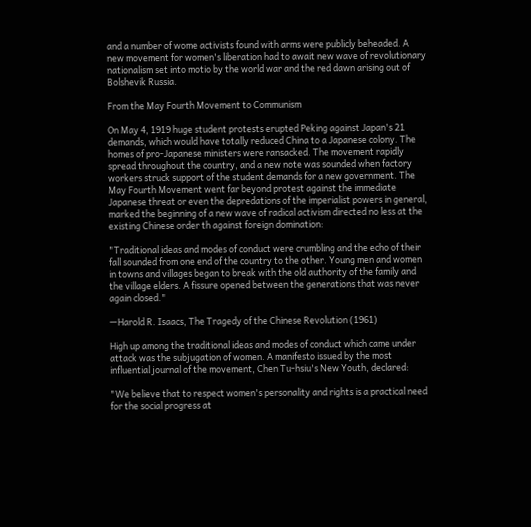and a number of wome activists found with arms were publicly beheaded. A new movement for women's liberation had to await new wave of revolutionary nationalism set into motio by the world war and the red dawn arising out of Bolshevik Russia.

From the May Fourth Movement to Communism

On May 4, 1919 huge student protests erupted Peking against Japan's 21 demands, which would have totally reduced China to a Japanese colony. The homes of pro-Japanese ministers were ransacked. The movement rapidly spread throughout the country, and a new note was sounded when factory workers struck support of the student demands for a new government. The May Fourth Movement went far beyond protest against the immediate Japanese threat or even the depredations of the imperialist powers in general, marked the beginning of a new wave of radical activism directed no less at the existing Chinese order th against foreign domination:

"Traditional ideas and modes of conduct were crumbling and the echo of their fall sounded from one end of the country to the other. Young men and women in towns and villages began to break with the old authority of the family and the village elders. A fissure opened between the generations that was never again closed."

—Harold R. Isaacs, The Tragedy of the Chinese Revolution (1961)

High up among the traditional ideas and modes of conduct which came under attack was the subjugation of women. A manifesto issued by the most influential journal of the movement, Chen Tu-hsiu's New Youth, declared:

"We believe that to respect women's personality and rights is a practical need for the social progress at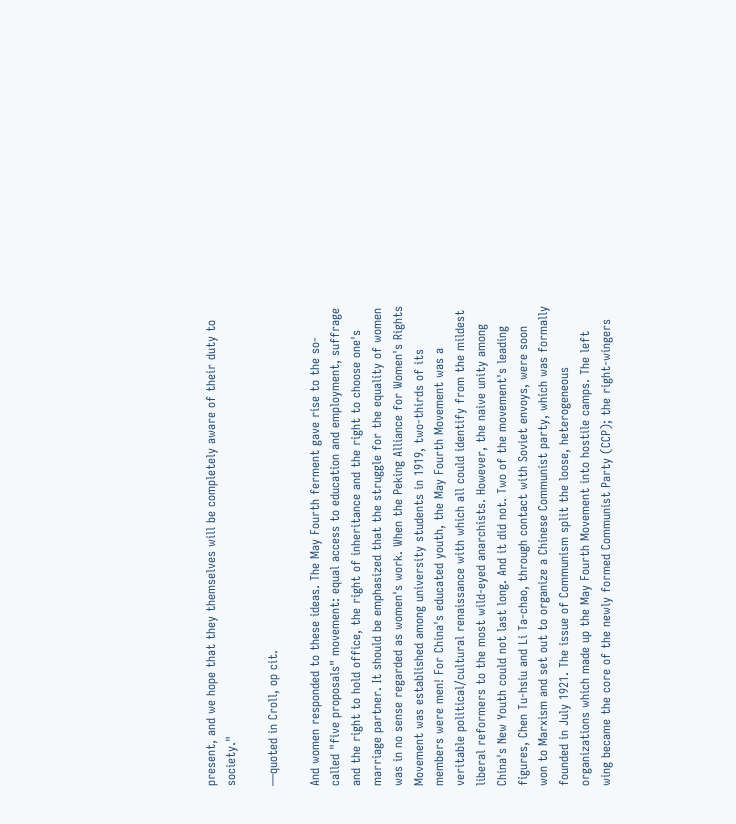present, and we hope that they themselves will be completely aware of their duty to society."

—quoted in Croll, op cit.

And women responded to these ideas. The May Fourth ferment gave rise to the so-called "five proposals" movement: equal access to education and employment, suffrage and the right to hold office, the right of inheritance and the right to choose one's marriage partner. It should be emphasized that the struggle for the equality of women was in no sense regarded as women's work. When the Peking Alliance for Women's Rights Movement was established among university students in 1919, two-thirds of its members were men! For China's educated youth, the May Fourth Movement was a veritable political/cultural renaissance with which all could identify from the mildest liberal reformers to the most wild-eyed anarchists. However, the naive unity among China's New Youth could not last long. And it did not. Two of the movement's leading figures, Chen Tu-hsiu and Li Ta-chao, through contact with Soviet envoys, were soon won to Marxism and set out to organize a Chinese Communist party, which was formally founded in July 1921. The issue of Communism split the loose, heterogeneous organizations which made up the May Fourth Movement into hostile camps. The left wing became the core of the newly formed Communist Party (CCP); the right-wingers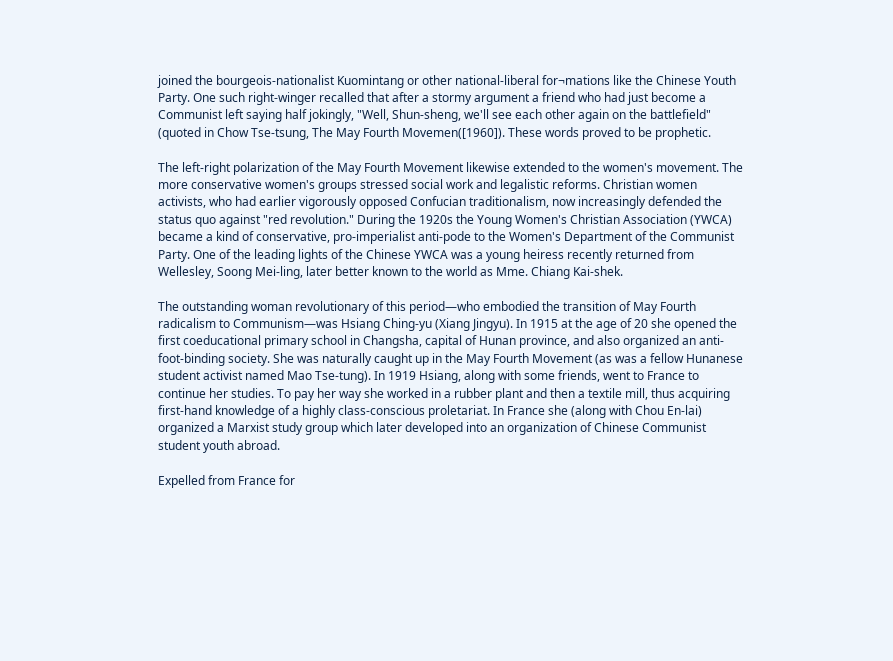joined the bourgeois-nationalist Kuomintang or other national-liberal for¬mations like the Chinese Youth Party. One such right-winger recalled that after a stormy argument a friend who had just become a Communist left saying half jokingly, "Well, Shun-sheng, we'll see each other again on the battlefield" (quoted in Chow Tse-tsung, The May Fourth Movemen([1960]). These words proved to be prophetic.

The left-right polarization of the May Fourth Movement likewise extended to the women's movement. The more conservative women's groups stressed social work and legalistic reforms. Christian women activists, who had earlier vigorously opposed Confucian traditionalism, now increasingly defended the status quo against "red revolution." During the 1920s the Young Women's Christian Association (YWCA) became a kind of conservative, pro-imperialist anti-pode to the Women's Department of the Communist Party. One of the leading lights of the Chinese YWCA was a young heiress recently returned from Wellesley, Soong Mei-ling, later better known to the world as Mme. Chiang Kai-shek.

The outstanding woman revolutionary of this period—who embodied the transition of May Fourth radicalism to Communism—was Hsiang Ching-yu (Xiang Jingyu). In 1915 at the age of 20 she opened the first coeducational primary school in Changsha, capital of Hunan province, and also organized an anti-foot-binding society. She was naturally caught up in the May Fourth Movement (as was a fellow Hunanese student activist named Mao Tse-tung). In 1919 Hsiang, along with some friends, went to France to continue her studies. To pay her way she worked in a rubber plant and then a textile mill, thus acquiring first-hand knowledge of a highly class-conscious proletariat. In France she (along with Chou En-lai) organized a Marxist study group which later developed into an organization of Chinese Communist student youth abroad.

Expelled from France for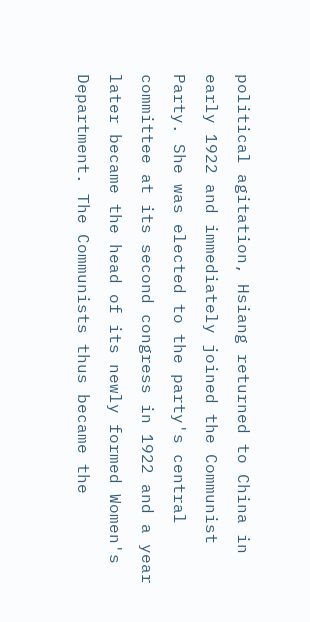political agitation, Hsiang returned to China in early 1922 and immediately joined the Communist Party. She was elected to the party's central committee at its second congress in 1922 and a year later became the head of its newly formed Women's Department. The Communists thus became the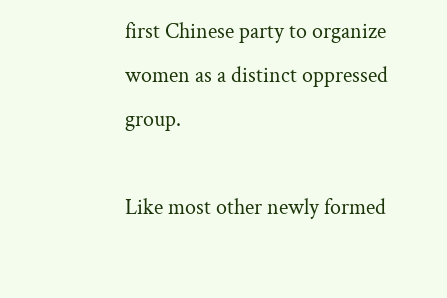first Chinese party to organize women as a distinct oppressed group.

Like most other newly formed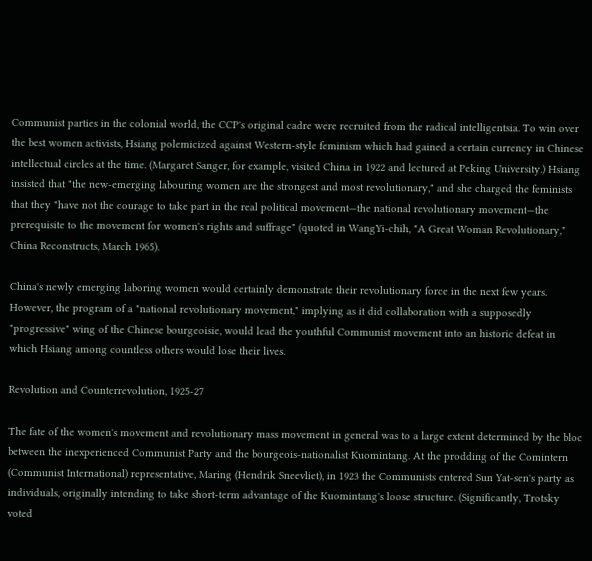Communist parties in the colonial world, the CCP's original cadre were recruited from the radical intelligentsia. To win over the best women activists, Hsiang polemicized against Western-style feminism which had gained a certain currency in Chinese intellectual circles at the time. (Margaret Sanger, for example, visited China in 1922 and lectured at Peking University.) Hsiang insisted that "the new-emerging labouring women are the strongest and most revolutionary," and she charged the feminists that they "have not the courage to take part in the real political movement—the national revolutionary movement—the prerequisite to the movement for women's rights and suffrage" (quoted in WangYi-chih, "A Great Woman Revolutionary," China Reconstructs, March 1965).

China's newly emerging laboring women would certainly demonstrate their revolutionary force in the next few years. However, the program of a "national revolutionary movement," implying as it did collaboration with a supposedly "progressive" wing of the Chinese bourgeoisie, would lead the youthful Communist movement into an historic defeat in which Hsiang among countless others would lose their lives.

Revolution and Counterrevolution, 1925-27

The fate of the women's movement and revolutionary mass movement in general was to a large extent determined by the bloc between the inexperienced Communist Party and the bourgeois-nationalist Kuomintang. At the prodding of the Comintern (Communist International) representative, Maring (Hendrik Sneevliet), in 1923 the Communists entered Sun Yat-sen's party as individuals, originally intending to take short-term advantage of the Kuomintang's loose structure. (Significantly, Trotsky voted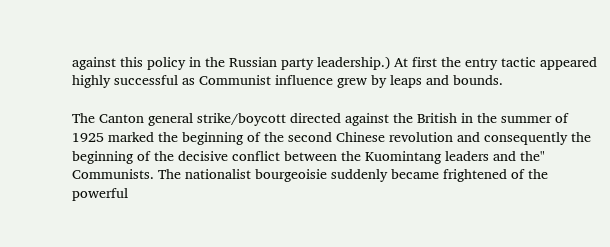against this policy in the Russian party leadership.) At first the entry tactic appeared highly successful as Communist influence grew by leaps and bounds.

The Canton general strike/boycott directed against the British in the summer of 1925 marked the beginning of the second Chinese revolution and consequently the beginning of the decisive conflict between the Kuomintang leaders and the" Communists. The nationalist bourgeoisie suddenly became frightened of the powerful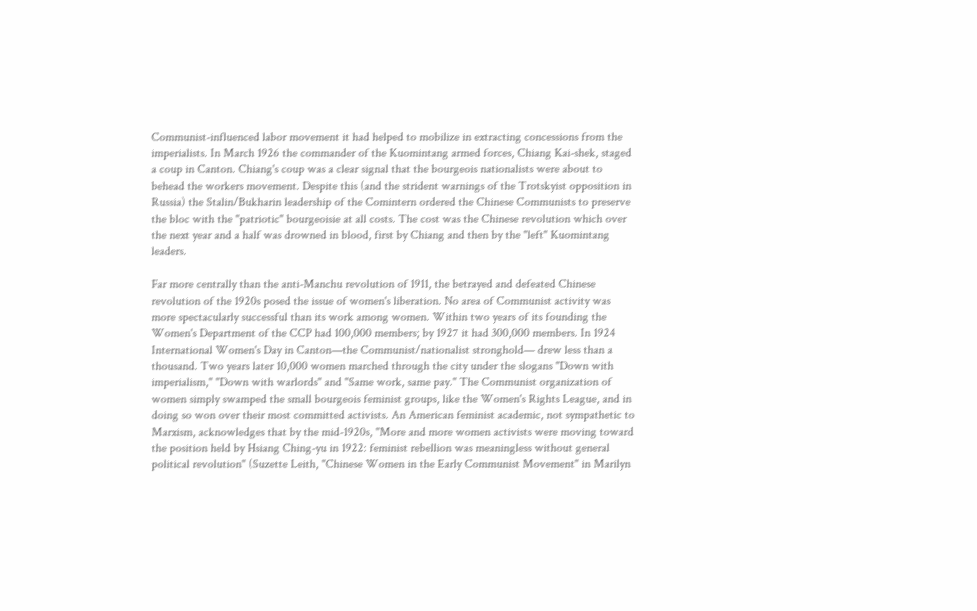Communist-influenced labor movement it had helped to mobilize in extracting concessions from the imperialists. In March 1926 the commander of the Kuomintang armed forces, Chiang Kai-shek, staged a coup in Canton. Chiang's coup was a clear signal that the bourgeois nationalists were about to behead the workers movement. Despite this (and the strident warnings of the Trotskyist opposition in Russia) the Stalin/Bukharin leadership of the Comintern ordered the Chinese Communists to preserve the bloc with the "patriotic" bourgeoisie at all costs. The cost was the Chinese revolution which over the next year and a half was drowned in blood, first by Chiang and then by the "left" Kuomintang leaders.

Far more centrally than the anti-Manchu revolution of 1911, the betrayed and defeated Chinese revolution of the 1920s posed the issue of women's liberation. No area of Communist activity was more spectacularly successful than its work among women. Within two years of its founding the Women's Department of the CCP had 100,000 members; by 1927 it had 300,000 members. In 1924 International Women's Day in Canton—the Communist/nationalist stronghold— drew less than a thousand. Two years later 10,000 women marched through the city under the slogans "Down with imperialism," "Down with warlords" and "Same work, same pay." The Communist organization of women simply swamped the small bourgeois feminist groups, like the Women's Rights League, and in doing so won over their most committed activists. An American feminist academic, not sympathetic to Marxism, acknowledges that by the mid-1920s, "More and more women activists were moving toward the position held by Hsiang Ching-yu in 1922: feminist rebellion was meaningless without general political revolution" (Suzette Leith, "Chinese Women in the Early Communist Movement" in Marilyn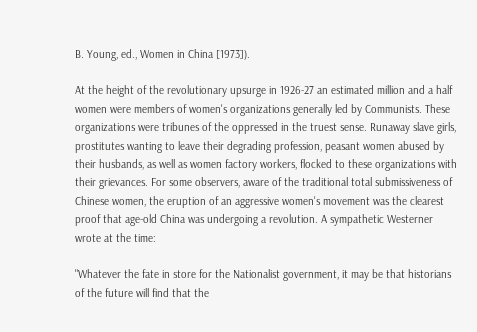B. Young, ed., Women in China [1973]).

At the height of the revolutionary upsurge in 1926-27 an estimated million and a half women were members of women's organizations generally led by Communists. These organizations were tribunes of the oppressed in the truest sense. Runaway slave girls, prostitutes wanting to leave their degrading profession, peasant women abused by their husbands, as well as women factory workers, flocked to these organizations with their grievances. For some observers, aware of the traditional total submissiveness of Chinese women, the eruption of an aggressive women's movement was the clearest proof that age-old China was undergoing a revolution. A sympathetic Westerner wrote at the time:

"Whatever the fate in store for the Nationalist government, it may be that historians of the future will find that the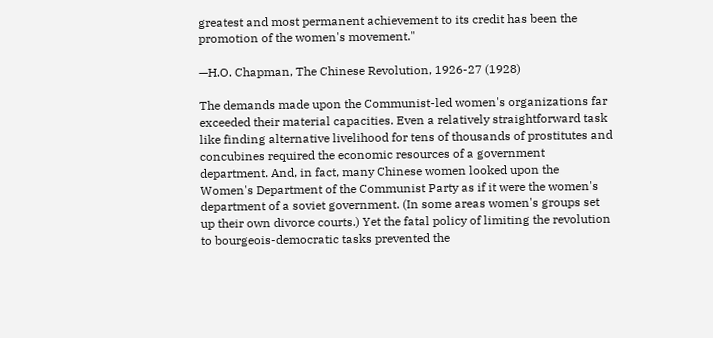greatest and most permanent achievement to its credit has been the promotion of the women's movement."

—H.O. Chapman, The Chinese Revolution, 1926-27 (1928)

The demands made upon the Communist-led women's organizations far exceeded their material capacities. Even a relatively straightforward task like finding alternative livelihood for tens of thousands of prostitutes and concubines required the economic resources of a government department. And, in fact, many Chinese women looked upon the Women's Department of the Communist Party as if it were the women's department of a soviet government. (In some areas women's groups set up their own divorce courts.) Yet the fatal policy of limiting the revolution to bourgeois-democratic tasks prevented the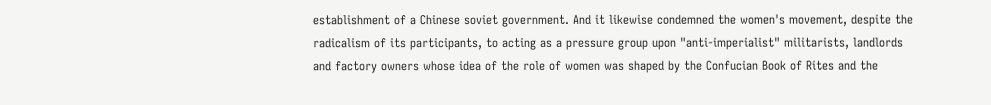establishment of a Chinese soviet government. And it likewise condemned the women's movement, despite the radicalism of its participants, to acting as a pressure group upon "anti-imperialist" militarists, landlords and factory owners whose idea of the role of women was shaped by the Confucian Book of Rites and the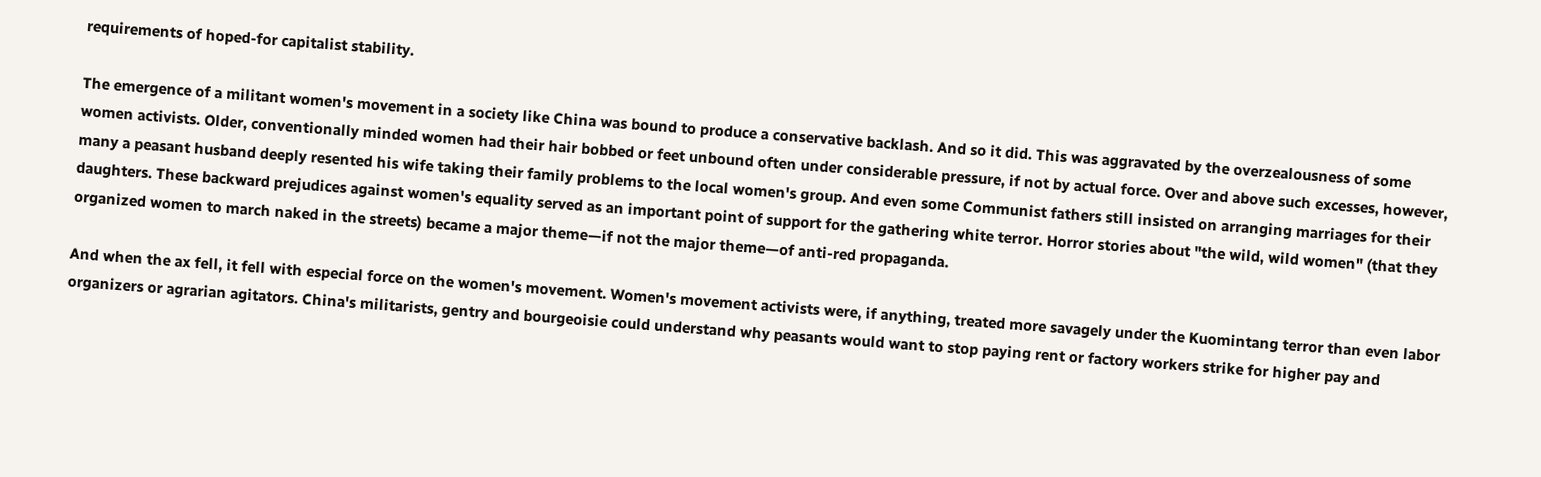requirements of hoped-for capitalist stability.

The emergence of a militant women's movement in a society like China was bound to produce a conservative backlash. And so it did. This was aggravated by the overzealousness of some women activists. Older, conventionally minded women had their hair bobbed or feet unbound often under considerable pressure, if not by actual force. Over and above such excesses, however, many a peasant husband deeply resented his wife taking their family problems to the local women's group. And even some Communist fathers still insisted on arranging marriages for their daughters. These backward prejudices against women's equality served as an important point of support for the gathering white terror. Horror stories about "the wild, wild women" (that they organized women to march naked in the streets) became a major theme—if not the major theme—of anti-red propaganda.

And when the ax fell, it fell with especial force on the women's movement. Women's movement activists were, if anything, treated more savagely under the Kuomintang terror than even labor organizers or agrarian agitators. China's militarists, gentry and bourgeoisie could understand why peasants would want to stop paying rent or factory workers strike for higher pay and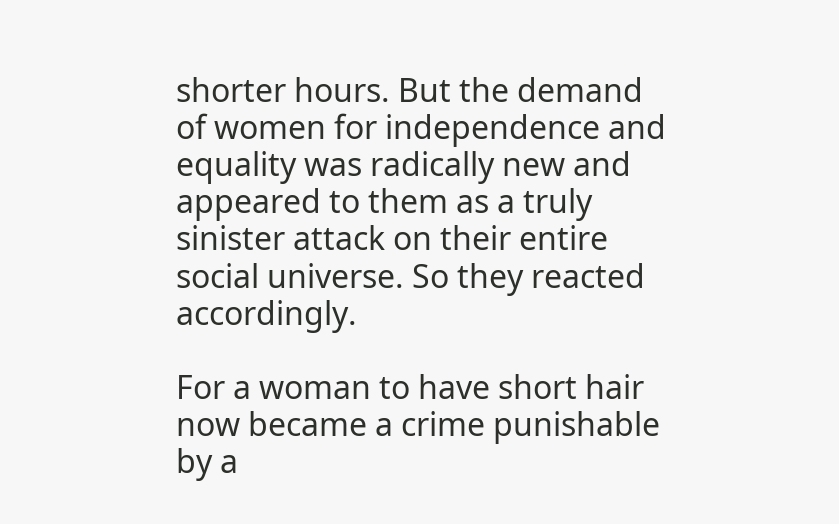shorter hours. But the demand of women for independence and equality was radically new and appeared to them as a truly sinister attack on their entire social universe. So they reacted accordingly.

For a woman to have short hair now became a crime punishable by a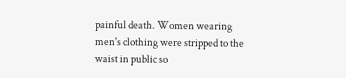painful death. Women wearing men's clothing were stripped to the waist in public so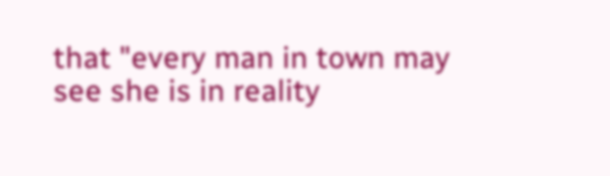that "every man in town may see she is in reality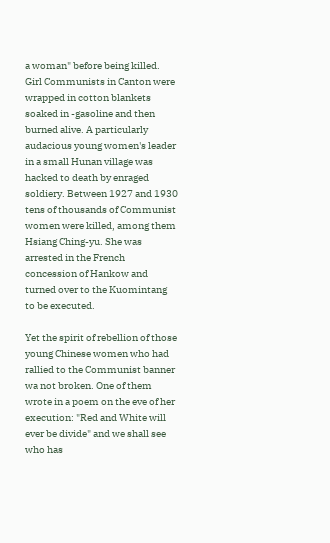a woman" before being killed. Girl Communists in Canton were wrapped in cotton blankets soaked in -gasoline and then burned alive. A particularly audacious young women's leader in a small Hunan village was hacked to death by enraged soldiery. Between 1927 and 1930 tens of thousands of Communist women were killed, among them Hsiang Ching-yu. She was arrested in the French concession of Hankow and turned over to the Kuomintang to be executed.

Yet the spirit of rebellion of those young Chinese women who had rallied to the Communist banner wa not broken. One of them wrote in a poem on the eve of her execution: "Red and White will ever be divide" and we shall see who has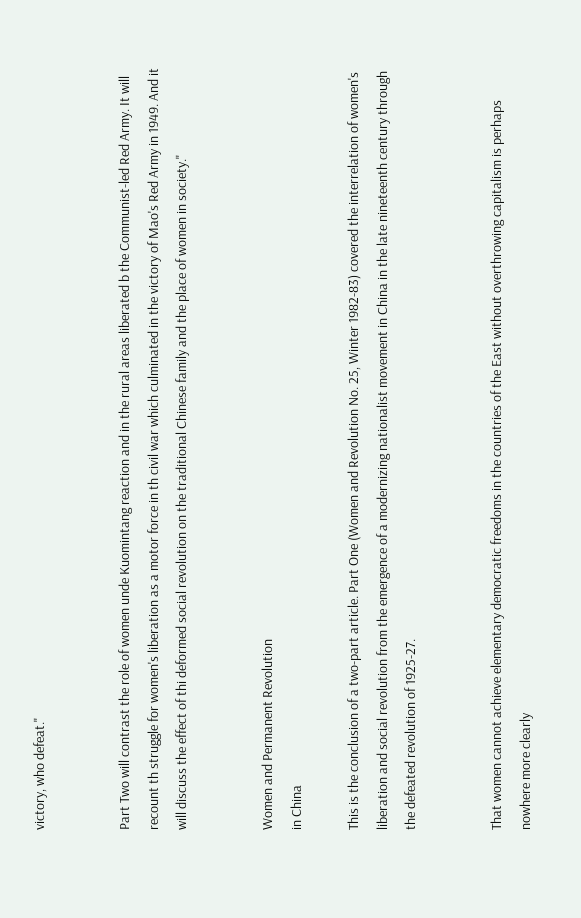victory, who defeat."


Part Two will contrast the role of women unde Kuomintang reaction and in the rural areas liberated b the Communist-led Red Army. It will recount th struggle for women's liberation as a motor force in th civil war which culminated in the victory of Mao's Red Army in 1949. And it will discuss the effect of thi deformed social revolution on the traditional Chinese family and the place of women in society."


Women and Permanent Revolution
in China

This is the conclusion of a two-part article. Part One (Women and Revolution No. 25, Winter 1982-83) covered the interrelation of women's liberation and social revolution from the emergence of a modernizing nationalist movement in China in the late nineteenth century through the defeated revolution of 1925-27.


That women cannot achieve elementary democratic freedoms in the countries of the East without overthrowing capitalism is perhaps nowhere more clearly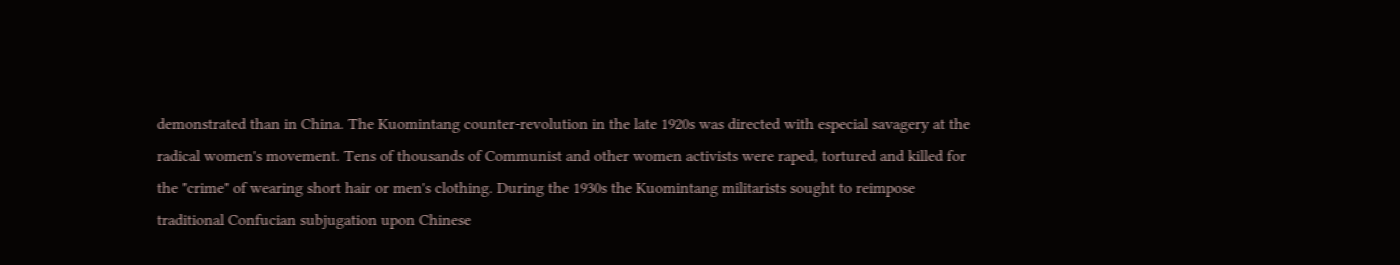demonstrated than in China. The Kuomintang counter-revolution in the late 1920s was directed with especial savagery at the radical women's movement. Tens of thousands of Communist and other women activists were raped, tortured and killed for the "crime" of wearing short hair or men's clothing. During the 1930s the Kuomintang militarists sought to reimpose traditional Confucian subjugation upon Chinese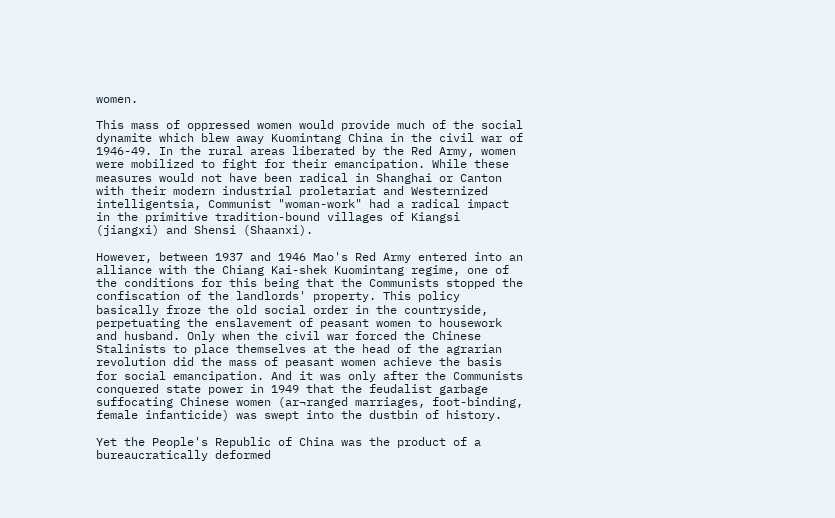women.

This mass of oppressed women would provide much of the social dynamite which blew away Kuomintang China in the civil war of 1946-49. In the rural areas liberated by the Red Army, women were mobilized to fight for their emancipation. While these measures would not have been radical in Shanghai or Canton with their modern industrial proletariat and Westernized intelligentsia, Communist "woman-work" had a radical impact in the primitive tradition-bound villages of Kiangsi (jiangxi) and Shensi (Shaanxi).

However, between 1937 and 1946 Mao's Red Army entered into an alliance with the Chiang Kai-shek Kuomintang regime, one of the conditions for this being that the Communists stopped the confiscation of the landlords' property. This policy basically froze the old social order in the countryside, perpetuating the enslavement of peasant women to housework and husband. Only when the civil war forced the Chinese Stalinists to place themselves at the head of the agrarian revolution did the mass of peasant women achieve the basis for social emancipation. And it was only after the Communists conquered state power in 1949 that the feudalist garbage suffocating Chinese women (ar¬ranged marriages, foot-binding, female infanticide) was swept into the dustbin of history.

Yet the People's Republic of China was the product of a bureaucratically deformed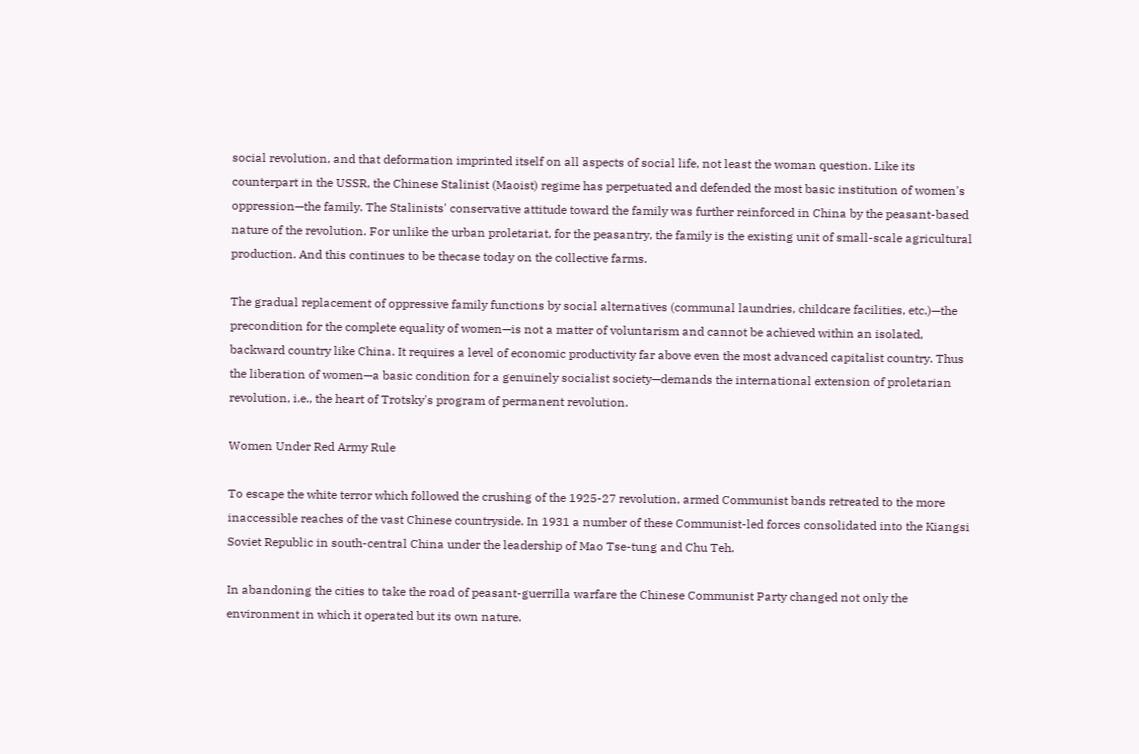social revolution, and that deformation imprinted itself on all aspects of social life, not least the woman question. Like its counterpart in the USSR, the Chinese Stalinist (Maoist) regime has perpetuated and defended the most basic institution of women's oppression—the family. The Stalinists' conservative attitude toward the family was further reinforced in China by the peasant-based nature of the revolution. For unlike the urban proletariat, for the peasantry, the family is the existing unit of small-scale agricultural production. And this continues to be thecase today on the collective farms.

The gradual replacement of oppressive family functions by social alternatives (communal laundries, childcare facilities, etc.)—the precondition for the complete equality of women—is not a matter of voluntarism and cannot be achieved within an isolated, backward country like China. It requires a level of economic productivity far above even the most advanced capitalist country. Thus the liberation of women—a basic condition for a genuinely socialist society—demands the international extension of proletarian revolution, i.e., the heart of Trotsky's program of permanent revolution.

Women Under Red Army Rule

To escape the white terror which followed the crushing of the 1925-27 revolution, armed Communist bands retreated to the more inaccessible reaches of the vast Chinese countryside. In 1931 a number of these Communist-led forces consolidated into the Kiangsi Soviet Republic in south-central China under the leadership of Mao Tse-tung and Chu Teh.

In abandoning the cities to take the road of peasant-guerrilla warfare the Chinese Communist Party changed not only the environment in which it operated but its own nature.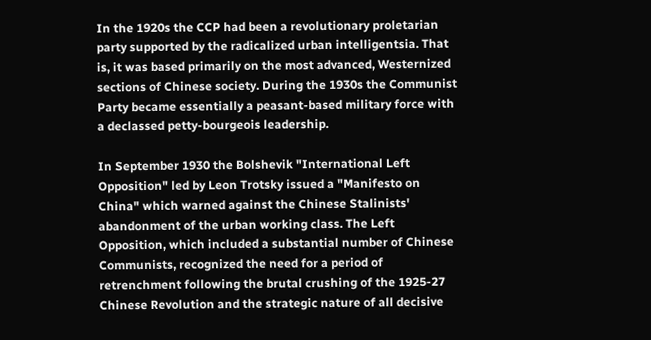In the 1920s the CCP had been a revolutionary proletarian party supported by the radicalized urban intelligentsia. That is, it was based primarily on the most advanced, Westernized sections of Chinese society. During the 1930s the Communist Party became essentially a peasant-based military force with a declassed petty-bourgeois leadership.

In September 1930 the Bolshevik "International Left Opposition" led by Leon Trotsky issued a "Manifesto on China" which warned against the Chinese Stalinists' abandonment of the urban working class. The Left Opposition, which included a substantial number of Chinese Communists, recognized the need for a period of retrenchment following the brutal crushing of the 1925-27 Chinese Revolution and the strategic nature of all decisive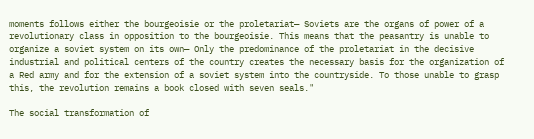moments follows either the bourgeoisie or the proletariat— Soviets are the organs of power of a revolutionary class in opposition to the bourgeoisie. This means that the peasantry is unable to organize a soviet system on its own— Only the predominance of the proletariat in the decisive industrial and political centers of the country creates the necessary basis for the organization of a Red army and for the extension of a soviet system into the countryside. To those unable to grasp this, the revolution remains a book closed with seven seals."

The social transformation of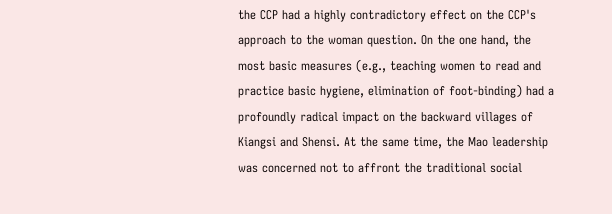the CCP had a highly contradictory effect on the CCP's approach to the woman question. On the one hand, the most basic measures (e.g., teaching women to read and practice basic hygiene, elimination of foot-binding) had a profoundly radical impact on the backward villages of Kiangsi and Shensi. At the same time, the Mao leadership was concerned not to affront the traditional social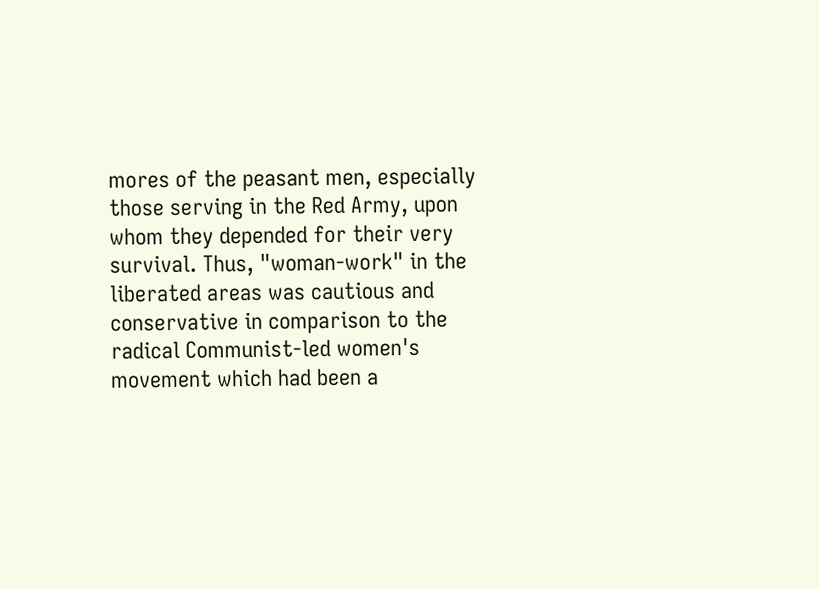mores of the peasant men, especially those serving in the Red Army, upon whom they depended for their very survival. Thus, "woman-work" in the liberated areas was cautious and conservative in comparison to the radical Communist-led women's movement which had been a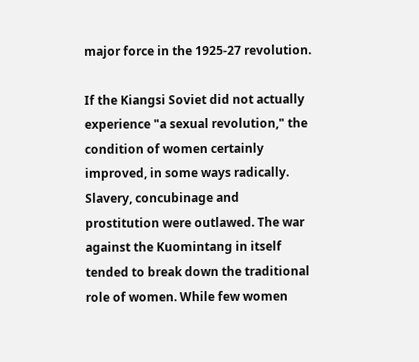major force in the 1925-27 revolution.

If the Kiangsi Soviet did not actually experience "a sexual revolution," the condition of women certainly improved, in some ways radically. Slavery, concubinage and prostitution were outlawed. The war against the Kuomintang in itself tended to break down the traditional role of women. While few women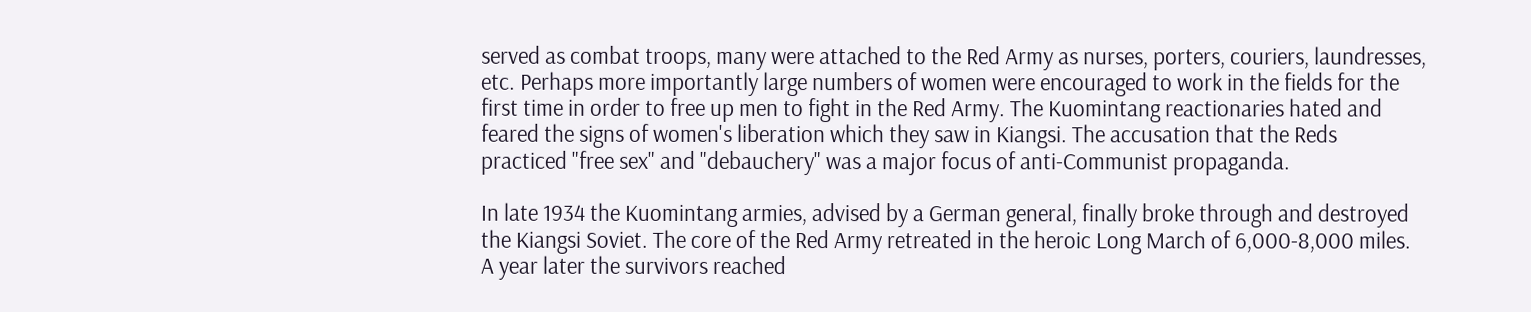served as combat troops, many were attached to the Red Army as nurses, porters, couriers, laundresses, etc. Perhaps more importantly large numbers of women were encouraged to work in the fields for the first time in order to free up men to fight in the Red Army. The Kuomintang reactionaries hated and feared the signs of women's liberation which they saw in Kiangsi. The accusation that the Reds practiced "free sex" and "debauchery" was a major focus of anti-Communist propaganda.

In late 1934 the Kuomintang armies, advised by a German general, finally broke through and destroyed the Kiangsi Soviet. The core of the Red Army retreated in the heroic Long March of 6,000-8,000 miles. A year later the survivors reached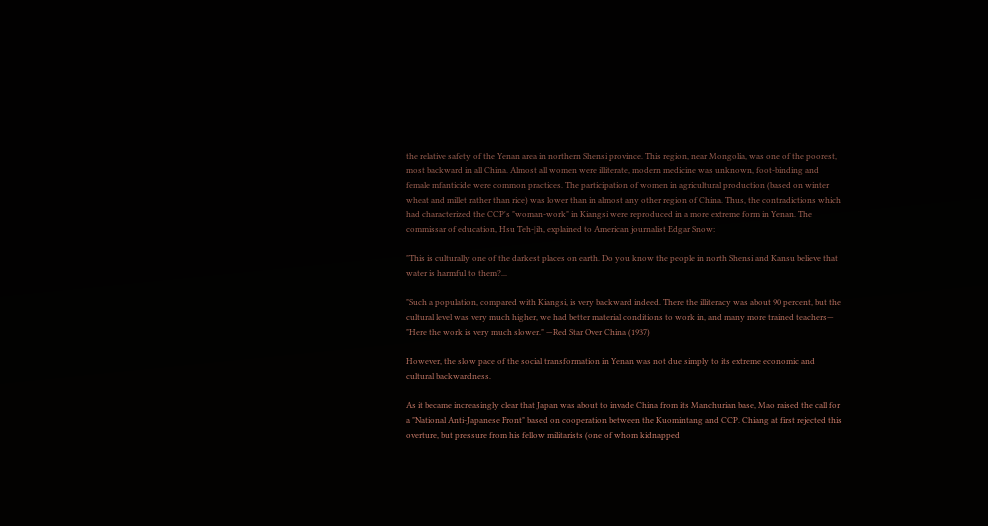the relative safety of the Yenan area in northern Shensi province. This region, near Mongolia, was one of the poorest, most backward in all China. Almost all women were illiterate, modern medicine was unknown, foot-binding and female mfanticide were common practices. The participation of women in agricultural production (based on winter wheat and millet rather than rice) was lower than in almost any other region of China. Thus, the contradictions which had characterized the CCP's "woman-work" in Kiangsi were reproduced in a more extreme form in Yenan. The commissar of education, Hsu Teh-|ih, explained to American journalist Edgar Snow:

"This is culturally one of the darkest places on earth. Do you know the people in north Shensi and Kansu believe that water is harmful to them?...

"Such a population, compared with Kiangsi, is very backward indeed. There the illiteracy was about 90 percent, but the cultural level was very much higher, we had better material conditions to work in, and many more trained teachers— "Here the work is very much slower." —Red Star Over China (1937)

However, the slow pace of the social transformation in Yenan was not due simply to its extreme economic and cultural backwardness.

As it became increasingly clear that Japan was about to invade China from its Manchurian base, Mao raised the call for a "National Anti-Japanese Front" based on cooperation between the Kuomintang and CCP. Chiang at first rejected this overture, but pressure from his fellow militarists (one of whom kidnapped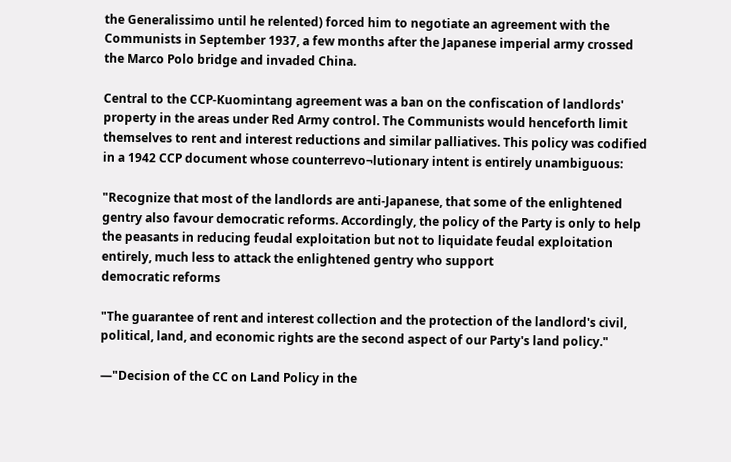the Generalissimo until he relented) forced him to negotiate an agreement with the Communists in September 1937, a few months after the Japanese imperial army crossed the Marco Polo bridge and invaded China.

Central to the CCP-Kuomintang agreement was a ban on the confiscation of landlords' property in the areas under Red Army control. The Communists would henceforth limit themselves to rent and interest reductions and similar palliatives. This policy was codified in a 1942 CCP document whose counterrevo¬lutionary intent is entirely unambiguous:

"Recognize that most of the landlords are anti-Japanese, that some of the enlightened gentry also favour democratic reforms. Accordingly, the policy of the Party is only to help the peasants in reducing feudal exploitation but not to liquidate feudal exploitation entirely, much less to attack the enlightened gentry who support
democratic reforms

"The guarantee of rent and interest collection and the protection of the landlord's civil, political, land, and economic rights are the second aspect of our Party's land policy."

—"Decision of the CC on Land Policy in the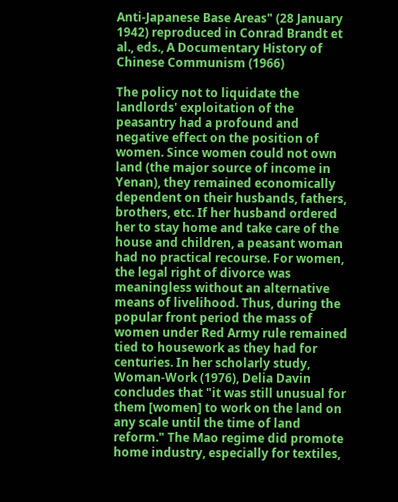Anti-Japanese Base Areas" (28 January 1942) reproduced in Conrad Brandt et al., eds., A Documentary History of Chinese Communism (1966)

The policy not to liquidate the landlords' exploitation of the peasantry had a profound and negative effect on the position of women. Since women could not own land (the major source of income in Yenan), they remained economically dependent on their husbands, fathers, brothers, etc. If her husband ordered her to stay home and take care of the house and children, a peasant woman had no practical recourse. For women, the legal right of divorce was meaningless without an alternative means of livelihood. Thus, during the popular front period the mass of women under Red Army rule remained tied to housework as they had for centuries. In her scholarly study, Woman-Work (1976), Delia Davin concludes that "it was still unusual for them [women] to work on the land on any scale until the time of land reform." The Mao regime did promote home industry, especially for textiles,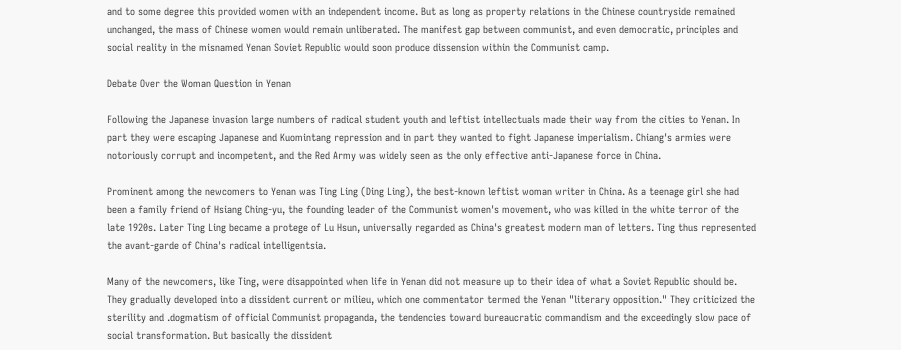and to some degree this provided women with an independent income. But as long as property relations in the Chinese countryside remained unchanged, the mass of Chinese women would remain unliberated. The manifest gap between communist, and even democratic, principles and social reality in the misnamed Yenan Soviet Republic would soon produce dissension within the Communist camp.

Debate Over the Woman Question in Yenan

Following the Japanese invasion large numbers of radical student youth and leftist intellectuals made their way from the cities to Yenan. In part they were escaping Japanese and Kuomintang repression and in part they wanted to fight Japanese imperialism. Chiang's armies were notoriously corrupt and incompetent, and the Red Army was widely seen as the only effective anti-Japanese force in China.

Prominent among the newcomers to Yenan was Ting Ling (Ding Ling), the best-known leftist woman writer in China. As a teenage girl she had been a family friend of Hsiang Ching-yu, the founding leader of the Communist women's movement, who was killed in the white terror of the late 1920s. Later Ting Ling became a protege of Lu Hsun, universally regarded as China's greatest modern man of letters. Ting thus represented the avant-garde of China's radical intelligentsia.

Many of the newcomers, like Ting, were disappointed when life in Yenan did not measure up to their idea of what a Soviet Republic should be. They gradually developed into a dissident current or milieu, which one commentator termed the Yenan "literary opposition." They criticized the sterility and .dogmatism of official Communist propaganda, the tendencies toward bureaucratic commandism and the exceedingly slow pace of social transformation. But basically the dissident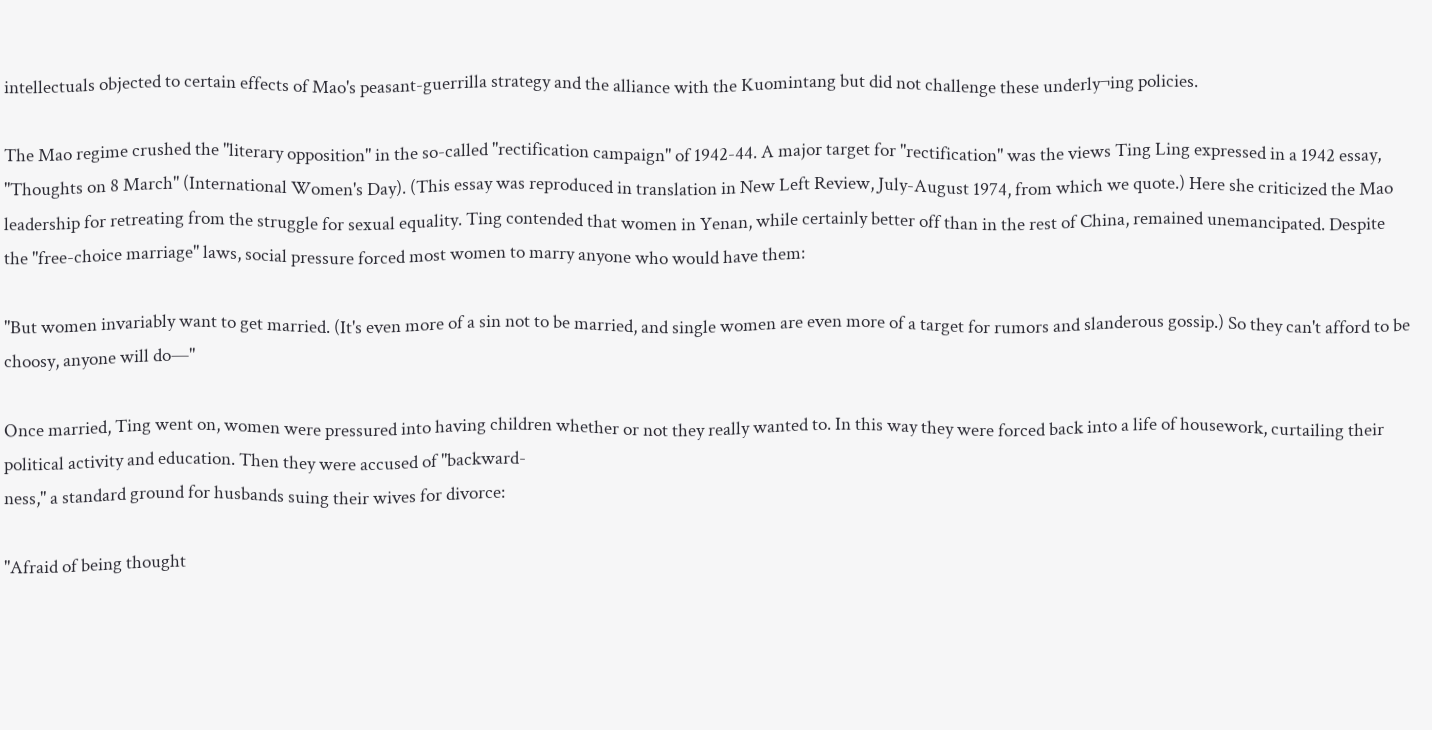intellectuals objected to certain effects of Mao's peasant-guerrilla strategy and the alliance with the Kuomintang but did not challenge these underly¬ing policies.

The Mao regime crushed the "literary opposition" in the so-called "rectification campaign" of 1942-44. A major target for "rectification" was the views Ting Ling expressed in a 1942 essay, "Thoughts on 8 March" (International Women's Day). (This essay was reproduced in translation in New Left Review, July-August 1974, from which we quote.) Here she criticized the Mao leadership for retreating from the struggle for sexual equality. Ting contended that women in Yenan, while certainly better off than in the rest of China, remained unemancipated. Despite the "free-choice marriage" laws, social pressure forced most women to marry anyone who would have them:

"But women invariably want to get married. (It's even more of a sin not to be married, and single women are even more of a target for rumors and slanderous gossip.) So they can't afford to be choosy, anyone will do—"

Once married, Ting went on, women were pressured into having children whether or not they really wanted to. In this way they were forced back into a life of housework, curtailing their political activity and education. Then they were accused of "backward-
ness," a standard ground for husbands suing their wives for divorce:

"Afraid of being thought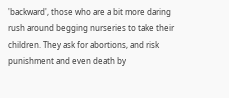'backward', those who are a bit more daring rush around begging nurseries to take their children. They ask for abortions, and risk punishment and even death by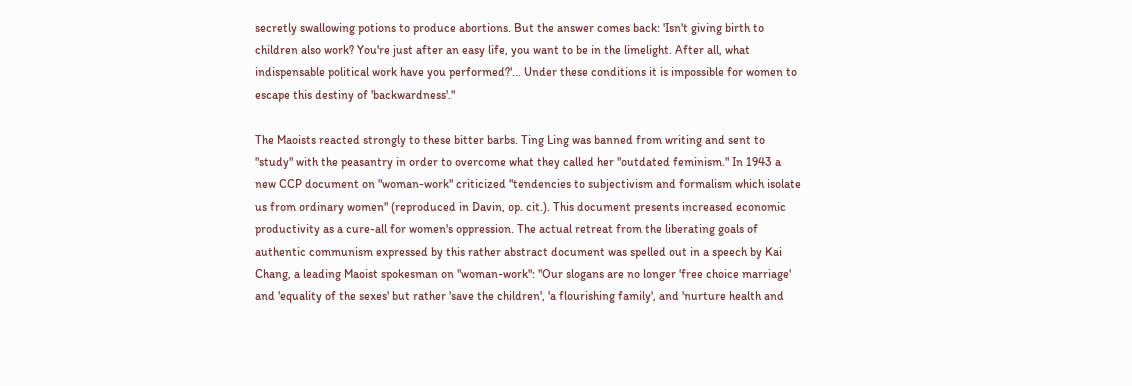secretly swallowing potions to produce abortions. But the answer comes back: 'Isn't giving birth to children also work? You're just after an easy life, you want to be in the limelight. After all, what indispensable political work have you performed?'... Under these conditions it is impossible for women to escape this destiny of 'backwardness'."

The Maoists reacted strongly to these bitter barbs. Ting Ling was banned from writing and sent to "study" with the peasantry in order to overcome what they called her "outdated feminism." In 1943 a new CCP document on "woman-work" criticized "tendencies to subjectivism and formalism which isolate us from ordinary women" (reproduced in Davin, op. cit.). This document presents increased economic productivity as a cure-all for women's oppression. The actual retreat from the liberating goals of authentic communism expressed by this rather abstract document was spelled out in a speech by Kai Chang, a leading Maoist spokesman on "woman-work": "Our slogans are no longer 'free choice marriage' and 'equality of the sexes' but rather 'save the children', 'a flourishing family', and 'nurture health and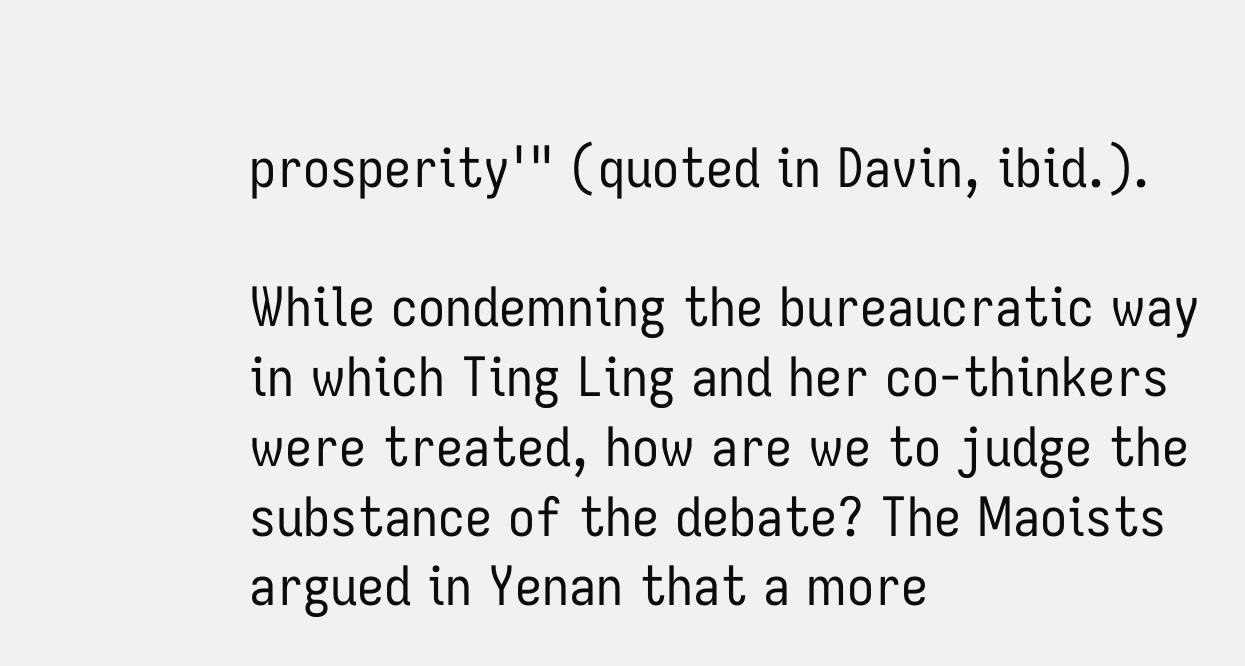prosperity'" (quoted in Davin, ibid.).

While condemning the bureaucratic way in which Ting Ling and her co-thinkers were treated, how are we to judge the substance of the debate? The Maoists argued in Yenan that a more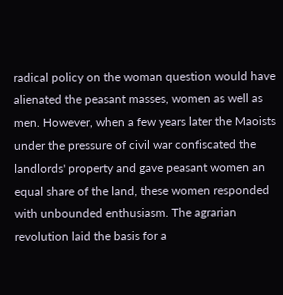radical policy on the woman question would have alienated the peasant masses, women as well as men. However, when a few years later the Maoists under the pressure of civil war confiscated the landlords' property and gave peasant women an equal share of the land, these women responded with unbounded enthusiasm. The agrarian revolution laid the basis for a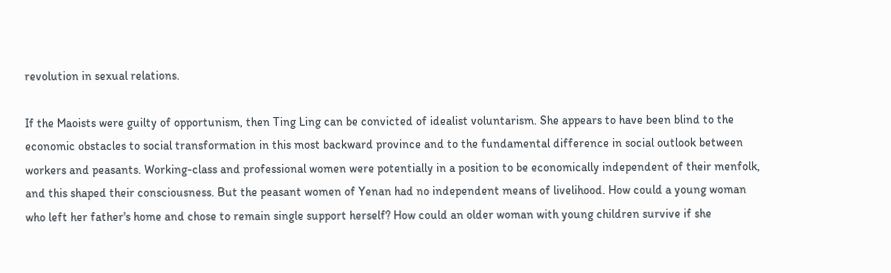revolution in sexual relations.

If the Maoists were guilty of opportunism, then Ting Ling can be convicted of idealist voluntarism. She appears to have been blind to the economic obstacles to social transformation in this most backward province and to the fundamental difference in social outlook between workers and peasants. Working-class and professional women were potentially in a position to be economically independent of their menfolk, and this shaped their consciousness. But the peasant women of Yenan had no independent means of livelihood. How could a young woman who left her father's home and chose to remain single support herself? How could an older woman with young children survive if she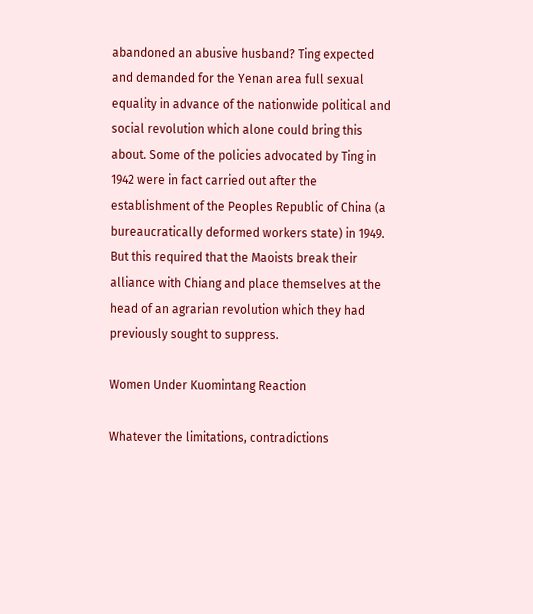abandoned an abusive husband? Ting expected and demanded for the Yenan area full sexual equality in advance of the nationwide political and social revolution which alone could bring this about. Some of the policies advocated by Ting in 1942 were in fact carried out after the establishment of the Peoples Republic of China (a bureaucratically deformed workers state) in 1949. But this required that the Maoists break their alliance with Chiang and place themselves at the head of an agrarian revolution which they had previously sought to suppress.

Women Under Kuomintang Reaction

Whatever the limitations, contradictions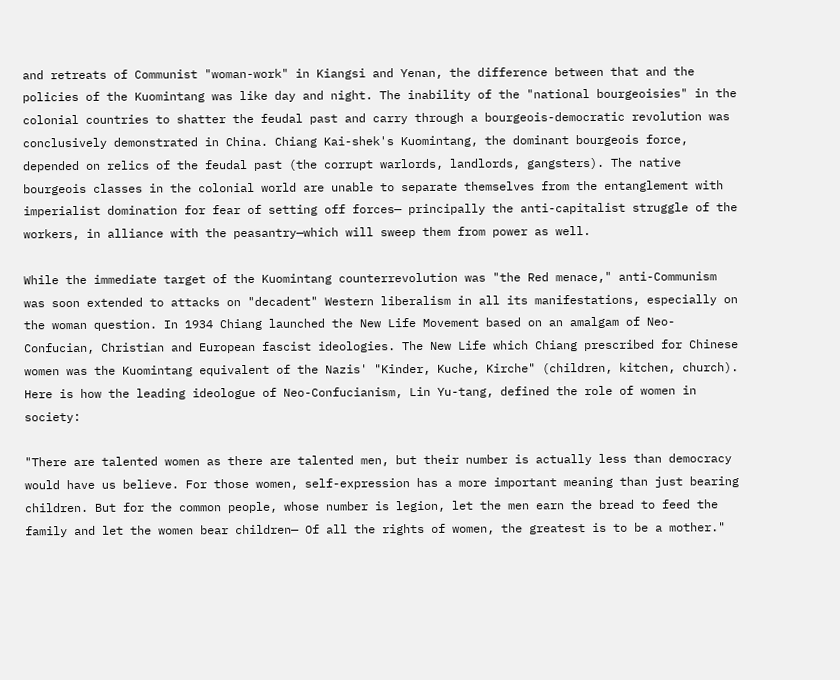and retreats of Communist "woman-work" in Kiangsi and Yenan, the difference between that and the policies of the Kuomintang was like day and night. The inability of the "national bourgeoisies" in the colonial countries to shatter the feudal past and carry through a bourgeois-democratic revolution was conclusively demonstrated in China. Chiang Kai-shek's Kuomintang, the dominant bourgeois force, depended on relics of the feudal past (the corrupt warlords, landlords, gangsters). The native bourgeois classes in the colonial world are unable to separate themselves from the entanglement with imperialist domination for fear of setting off forces— principally the anti-capitalist struggle of the workers, in alliance with the peasantry—which will sweep them from power as well.

While the immediate target of the Kuomintang counterrevolution was "the Red menace," anti-Communism was soon extended to attacks on "decadent" Western liberalism in all its manifestations, especially on the woman question. In 1934 Chiang launched the New Life Movement based on an amalgam of Neo-Confucian, Christian and European fascist ideologies. The New Life which Chiang prescribed for Chinese women was the Kuomintang equivalent of the Nazis' "Kinder, Kuche, Kirche" (children, kitchen, church).
Here is how the leading ideologue of Neo-Confucianism, Lin Yu-tang, defined the role of women in society:

"There are talented women as there are talented men, but their number is actually less than democracy would have us believe. For those women, self-expression has a more important meaning than just bearing children. But for the common people, whose number is legion, let the men earn the bread to feed the family and let the women bear children— Of all the rights of women, the greatest is to be a mother."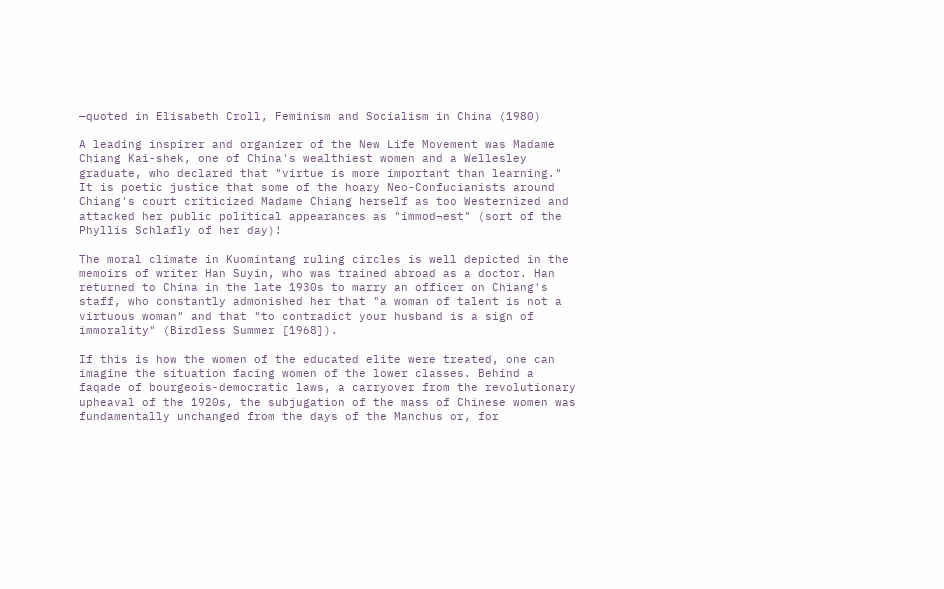—quoted in Elisabeth Croll, Feminism and Socialism in China (1980)

A leading inspirer and organizer of the New Life Movement was Madame Chiang Kai-shek, one of China's wealthiest women and a Wellesley graduate, who declared that "virtue is more important than learning." It is poetic justice that some of the hoary Neo-Confucianists around Chiang's court criticized Madame Chiang herself as too Westernized and attacked her public political appearances as "immod¬est" (sort of the Phyllis Schlafly of her day)!

The moral climate in Kuomintang ruling circles is well depicted in the memoirs of writer Han Suyin, who was trained abroad as a doctor. Han returned to China in the late 1930s to marry an officer on Chiang's staff, who constantly admonished her that "a woman of talent is not a virtuous woman" and that "to contradict your husband is a sign of immorality" (Birdless Summer [1968]).

If this is how the women of the educated elite were treated, one can imagine the situation facing women of the lower classes. Behind a faqade of bourgeois-democratic laws, a carryover from the revolutionary upheaval of the 1920s, the subjugation of the mass of Chinese women was fundamentally unchanged from the days of the Manchus or, for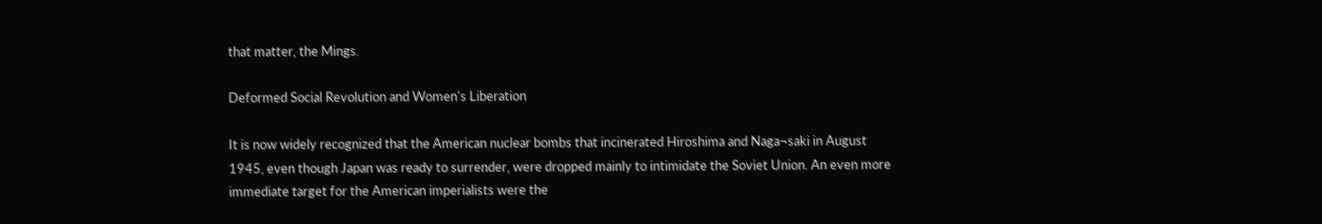that matter, the Mings.

Deformed Social Revolution and Women's Liberation

It is now widely recognized that the American nuclear bombs that incinerated Hiroshima and Naga¬saki in August 1945, even though Japan was ready to surrender, were dropped mainly to intimidate the Soviet Union. An even more immediate target for the American imperialists were the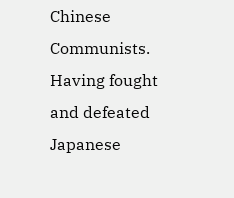Chinese Communists. Having fought and defeated Japanese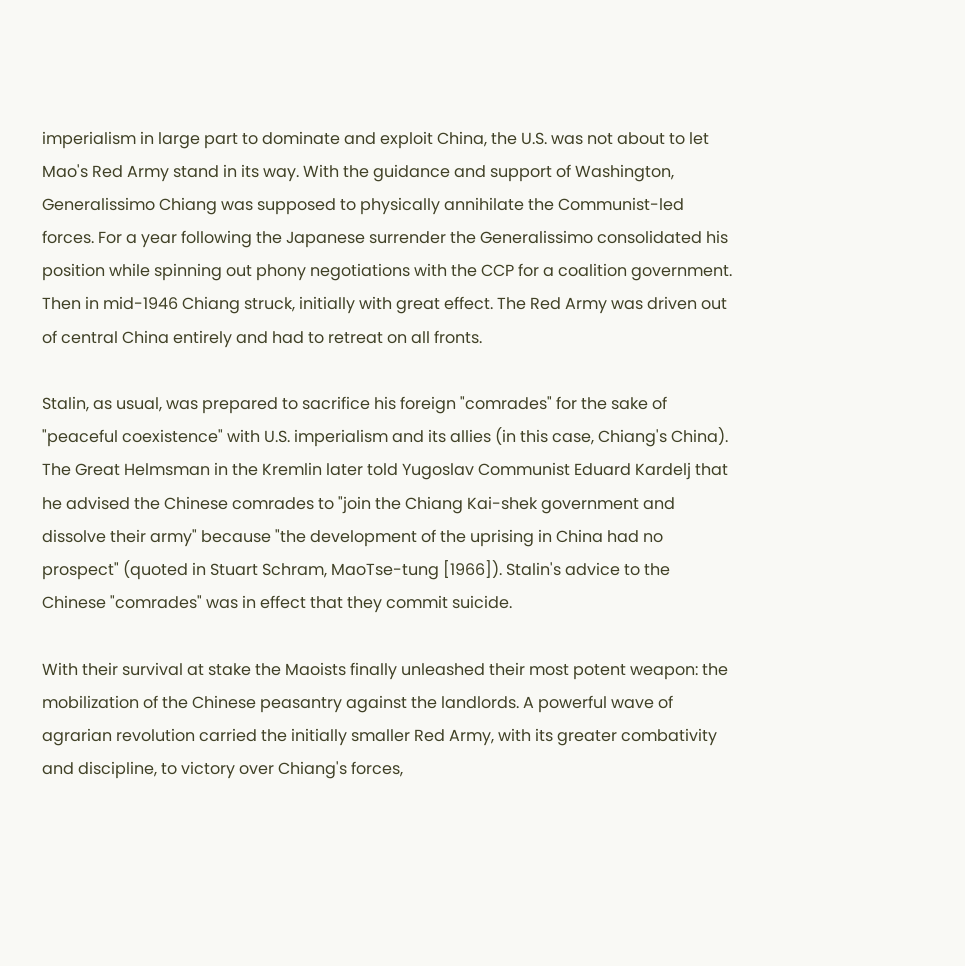imperialism in large part to dominate and exploit China, the U.S. was not about to let Mao's Red Army stand in its way. With the guidance and support of Washington, Generalissimo Chiang was supposed to physically annihilate the Communist-led forces. For a year following the Japanese surrender the Generalissimo consolidated his position while spinning out phony negotiations with the CCP for a coalition government. Then in mid-1946 Chiang struck, initially with great effect. The Red Army was driven out of central China entirely and had to retreat on all fronts.

Stalin, as usual, was prepared to sacrifice his foreign "comrades" for the sake of "peaceful coexistence" with U.S. imperialism and its allies (in this case, Chiang's China). The Great Helmsman in the Kremlin later told Yugoslav Communist Eduard Kardelj that he advised the Chinese comrades to "join the Chiang Kai-shek government and dissolve their army" because "the development of the uprising in China had no prospect" (quoted in Stuart Schram, MaoTse-tung [1966]). Stalin's advice to the Chinese "comrades" was in effect that they commit suicide.

With their survival at stake the Maoists finally unleashed their most potent weapon: the mobilization of the Chinese peasantry against the landlords. A powerful wave of agrarian revolution carried the initially smaller Red Army, with its greater combativity and discipline, to victory over Chiang's forces,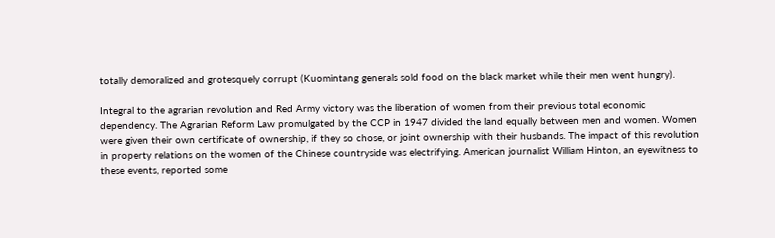totally demoralized and grotesquely corrupt (Kuomintang generals sold food on the black market while their men went hungry).

Integral to the agrarian revolution and Red Army victory was the liberation of women from their previous total economic dependency. The Agrarian Reform Law promulgated by the CCP in 1947 divided the land equally between men and women. Women were given their own certificate of ownership, if they so chose, or joint ownership with their husbands. The impact of this revolution in property relations on the women of the Chinese countryside was electrifying. American journalist William Hinton, an eyewitness to these events, reported some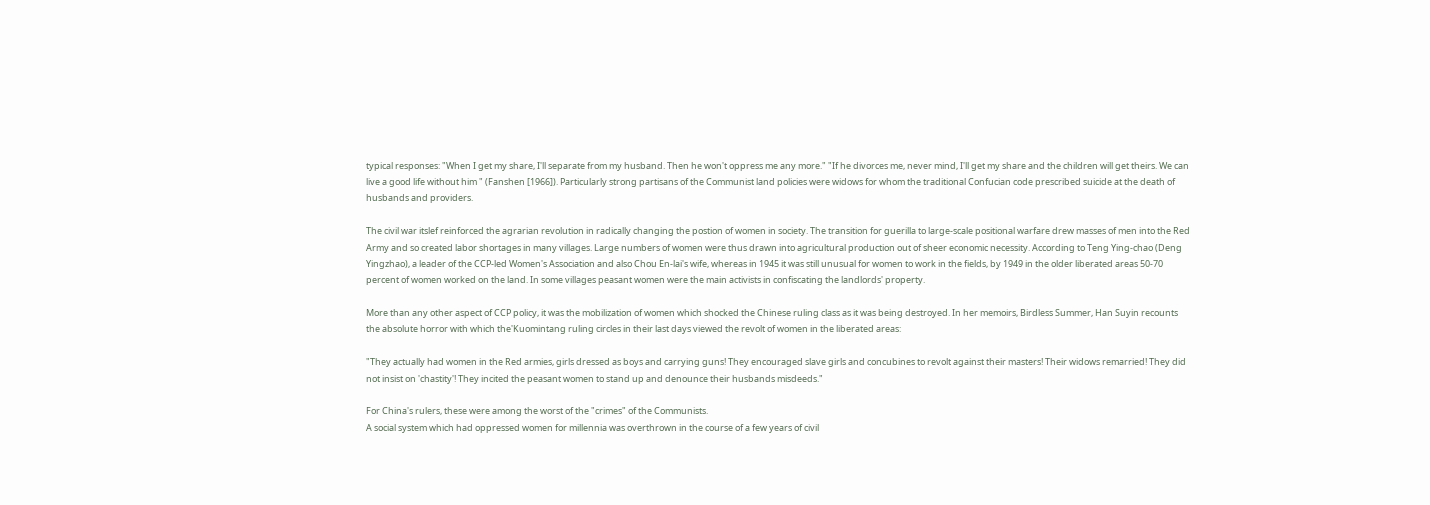typical responses: "When I get my share, I'll separate from my husband. Then he won't oppress me any more." "If he divorces me, never mind, I'll get my share and the children will get theirs. We can live a good life without him " (Fanshen [1966]). Particularly strong partisans of the Communist land policies were widows for whom the traditional Confucian code prescribed suicide at the death of husbands and providers.

The civil war itslef reinforced the agrarian revolution in radically changing the postion of women in society. The transition for guerilla to large-scale positional warfare drew masses of men into the Red Army and so created labor shortages in many villages. Large numbers of women were thus drawn into agricultural production out of sheer economic necessity. According to Teng Ying-chao (Deng Yingzhao), a leader of the CCP-led Women's Association and also Chou En-lai's wife, whereas in 1945 it was still unusual for women to work in the fields, by 1949 in the older liberated areas 50-70 percent of women worked on the land. In some villages peasant women were the main activists in confiscating the landlords' property.

More than any other aspect of CCP policy, it was the mobilization of women which shocked the Chinese ruling class as it was being destroyed. In her memoirs, Birdless Summer, Han Suyin recounts the absolute horror with which the'Kuomintang ruling circles in their last days viewed the revolt of women in the liberated areas:

"They actually had women in the Red armies, girls dressed as boys and carrying guns! They encouraged slave girls and concubines to revolt against their masters! Their widows remarried! They did not insist on 'chastity'! They incited the peasant women to stand up and denounce their husbands misdeeds."

For China's rulers, these were among the worst of the "crimes" of the Communists.
A social system which had oppressed women for millennia was overthrown in the course of a few years of civil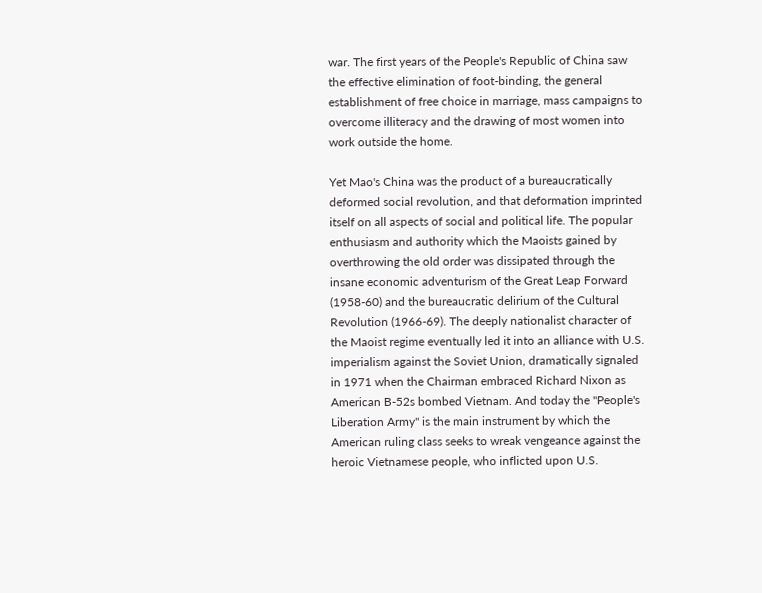war. The first years of the People's Republic of China saw the effective elimination of foot-binding, the general establishment of free choice in marriage, mass campaigns to overcome illiteracy and the drawing of most women into work outside the home.

Yet Mao's China was the product of a bureaucratically deformed social revolution, and that deformation imprinted itself on all aspects of social and political life. The popular enthusiasm and authority which the Maoists gained by overthrowing the old order was dissipated through the insane economic adventurism of the Great Leap Forward (1958-60) and the bureaucratic delirium of the Cultural Revolution (1966-69). The deeply nationalist character of the Maoist regime eventually led it into an alliance with U.S. imperialism against the Soviet Union, dramatically signaled in 1971 when the Chairman embraced Richard Nixon as American B-52s bombed Vietnam. And today the "People's Liberation Army" is the main instrument by which the American ruling class seeks to wreak vengeance against the heroic Vietnamese people, who inflicted upon U.S.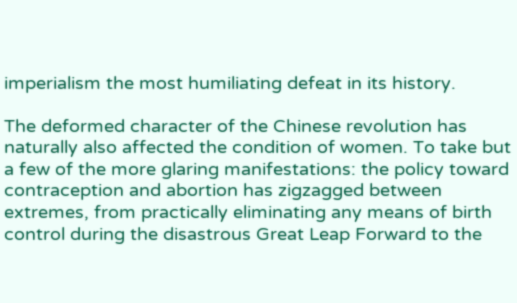imperialism the most humiliating defeat in its history.

The deformed character of the Chinese revolution has naturally also affected the condition of women. To take but a few of the more glaring manifestations: the policy toward contraception and abortion has zigzagged between extremes, from practically eliminating any means of birth control during the disastrous Great Leap Forward to the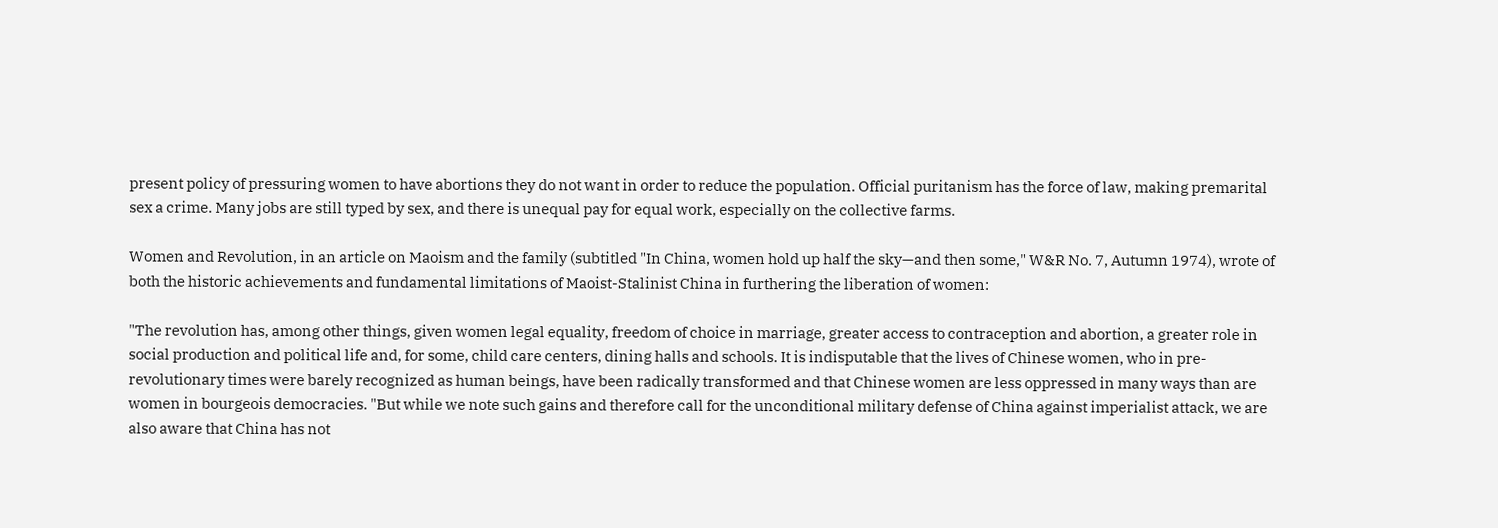present policy of pressuring women to have abortions they do not want in order to reduce the population. Official puritanism has the force of law, making premarital sex a crime. Many jobs are still typed by sex, and there is unequal pay for equal work, especially on the collective farms.

Women and Revolution, in an article on Maoism and the family (subtitled "In China, women hold up half the sky—and then some," W&R No. 7, Autumn 1974), wrote of both the historic achievements and fundamental limitations of Maoist-Stalinist China in furthering the liberation of women:

"The revolution has, among other things, given women legal equality, freedom of choice in marriage, greater access to contraception and abortion, a greater role in social production and political life and, for some, child care centers, dining halls and schools. It is indisputable that the lives of Chinese women, who in pre-revolutionary times were barely recognized as human beings, have been radically transformed and that Chinese women are less oppressed in many ways than are women in bourgeois democracies. "But while we note such gains and therefore call for the unconditional military defense of China against imperialist attack, we are also aware that China has not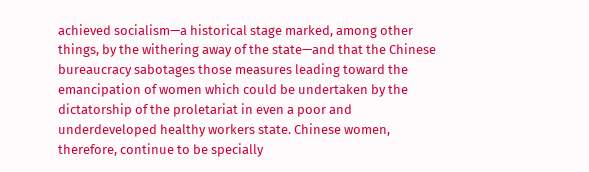achieved socialism—a historical stage marked, among other things, by the withering away of the state—and that the Chinese bureaucracy sabotages those measures leading toward the emancipation of women which could be undertaken by the dictatorship of the proletariat in even a poor and underdeveloped healthy workers state. Chinese women, therefore, continue to be specially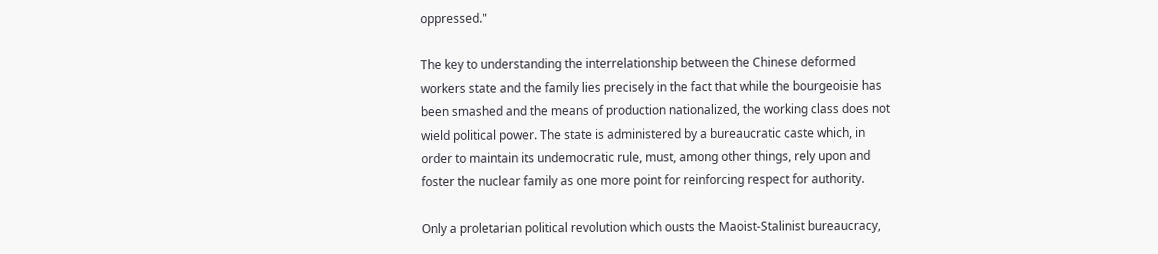oppressed."

The key to understanding the interrelationship between the Chinese deformed workers state and the family lies precisely in the fact that while the bourgeoisie has been smashed and the means of production nationalized, the working class does not wield political power. The state is administered by a bureaucratic caste which, in order to maintain its undemocratic rule, must, among other things, rely upon and foster the nuclear family as one more point for reinforcing respect for authority.

Only a proletarian political revolution which ousts the Maoist-Stalinist bureaucracy,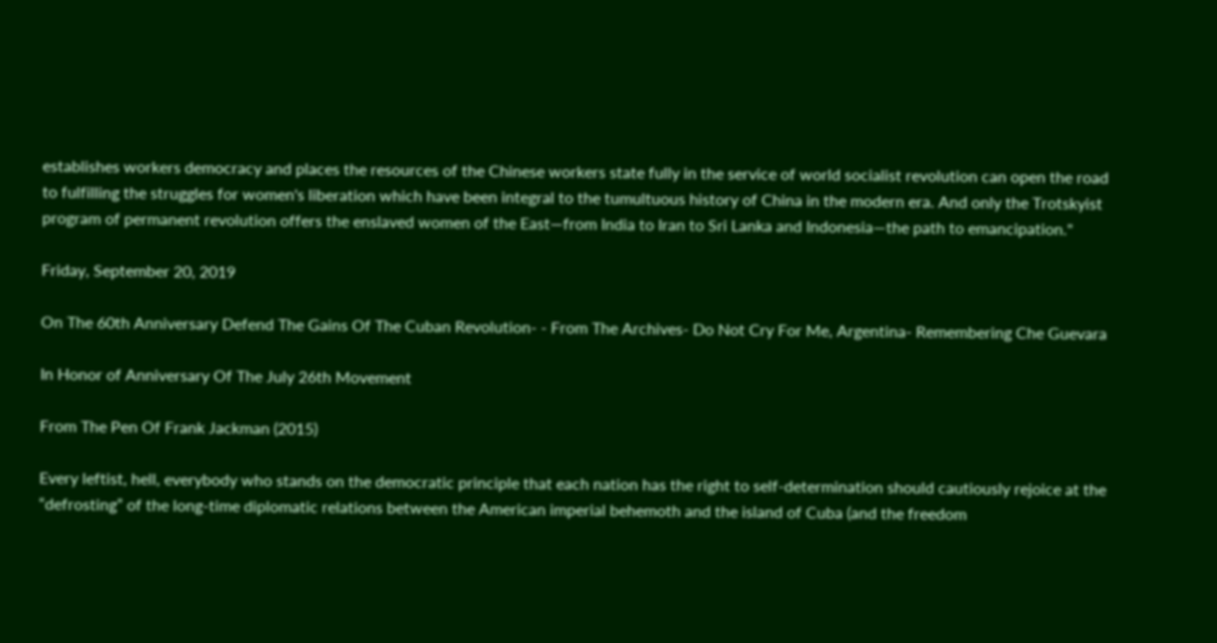establishes workers democracy and places the resources of the Chinese workers state fully in the service of world socialist revolution can open the road to fulfilling the struggles for women's liberation which have been integral to the tumultuous history of China in the modern era. And only the Trotskyist program of permanent revolution offers the enslaved women of the East—from India to Iran to Sri Lanka and Indonesia—the path to emancipation."

Friday, September 20, 2019

On The 60th Anniversary Defend The Gains Of The Cuban Revolution- - From The Archives- Do Not Cry For Me, Argentina- Remembering Che Guevara

In Honor of Anniversary Of The July 26th Movement

From The Pen Of Frank Jackman (2015)

Every leftist, hell, everybody who stands on the democratic principle that each nation has the right to self-determination should cautiously rejoice at the “defrosting” of the long-time diplomatic relations between the American imperial behemoth and the island of Cuba (and the freedom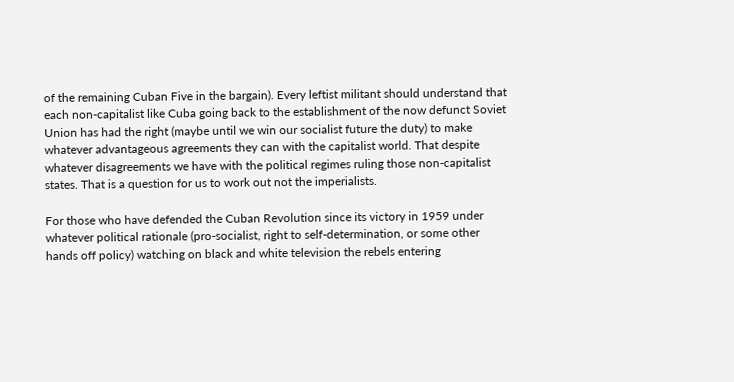of the remaining Cuban Five in the bargain). Every leftist militant should understand that each non-capitalist like Cuba going back to the establishment of the now defunct Soviet Union has had the right (maybe until we win our socialist future the duty) to make whatever advantageous agreements they can with the capitalist world. That despite whatever disagreements we have with the political regimes ruling those non-capitalist states. That is a question for us to work out not the imperialists.

For those who have defended the Cuban Revolution since its victory in 1959 under whatever political rationale (pro-socialist, right to self-determination, or some other hands off policy) watching on black and white television the rebels entering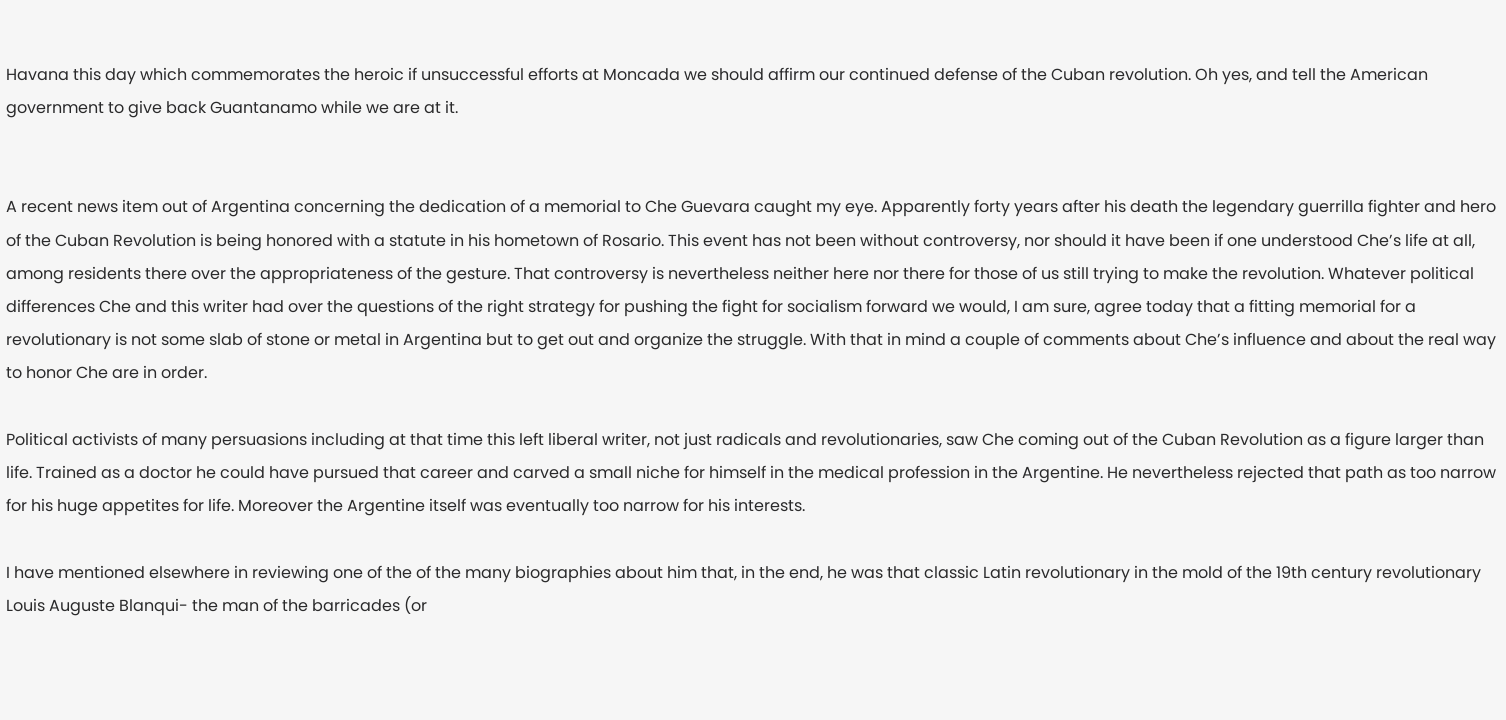Havana this day which commemorates the heroic if unsuccessful efforts at Moncada we should affirm our continued defense of the Cuban revolution. Oh yes, and tell the American government to give back Guantanamo while we are at it.


A recent news item out of Argentina concerning the dedication of a memorial to Che Guevara caught my eye. Apparently forty years after his death the legendary guerrilla fighter and hero of the Cuban Revolution is being honored with a statute in his hometown of Rosario. This event has not been without controversy, nor should it have been if one understood Che’s life at all, among residents there over the appropriateness of the gesture. That controversy is nevertheless neither here nor there for those of us still trying to make the revolution. Whatever political differences Che and this writer had over the questions of the right strategy for pushing the fight for socialism forward we would, I am sure, agree today that a fitting memorial for a revolutionary is not some slab of stone or metal in Argentina but to get out and organize the struggle. With that in mind a couple of comments about Che’s influence and about the real way to honor Che are in order.

Political activists of many persuasions including at that time this left liberal writer, not just radicals and revolutionaries, saw Che coming out of the Cuban Revolution as a figure larger than life. Trained as a doctor he could have pursued that career and carved a small niche for himself in the medical profession in the Argentine. He nevertheless rejected that path as too narrow for his huge appetites for life. Moreover the Argentine itself was eventually too narrow for his interests.

I have mentioned elsewhere in reviewing one of the of the many biographies about him that, in the end, he was that classic Latin revolutionary in the mold of the 19th century revolutionary Louis Auguste Blanqui- the man of the barricades (or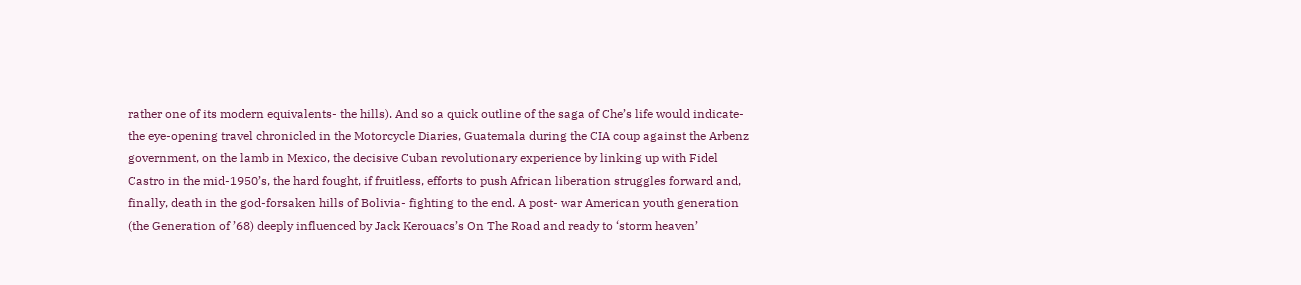rather one of its modern equivalents- the hills). And so a quick outline of the saga of Che’s life would indicate- the eye-opening travel chronicled in the Motorcycle Diaries, Guatemala during the CIA coup against the Arbenz government, on the lamb in Mexico, the decisive Cuban revolutionary experience by linking up with Fidel Castro in the mid-1950’s, the hard fought, if fruitless, efforts to push African liberation struggles forward and, finally, death in the god-forsaken hills of Bolivia- fighting to the end. A post- war American youth generation (the Generation of ’68) deeply influenced by Jack Kerouacs’s On The Road and ready to ‘storm heaven’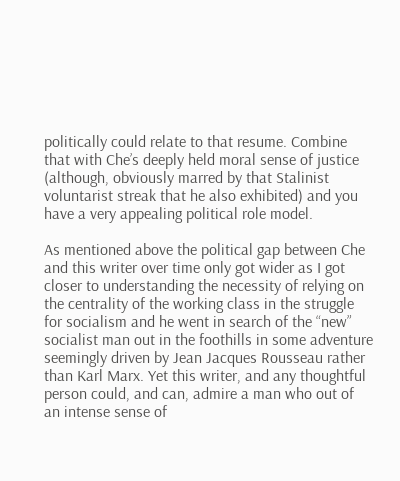politically could relate to that resume. Combine that with Che’s deeply held moral sense of justice (although, obviously marred by that Stalinist voluntarist streak that he also exhibited) and you have a very appealing political role model.

As mentioned above the political gap between Che and this writer over time only got wider as I got closer to understanding the necessity of relying on the centrality of the working class in the struggle for socialism and he went in search of the “new” socialist man out in the foothills in some adventure seemingly driven by Jean Jacques Rousseau rather than Karl Marx. Yet this writer, and any thoughtful person could, and can, admire a man who out of an intense sense of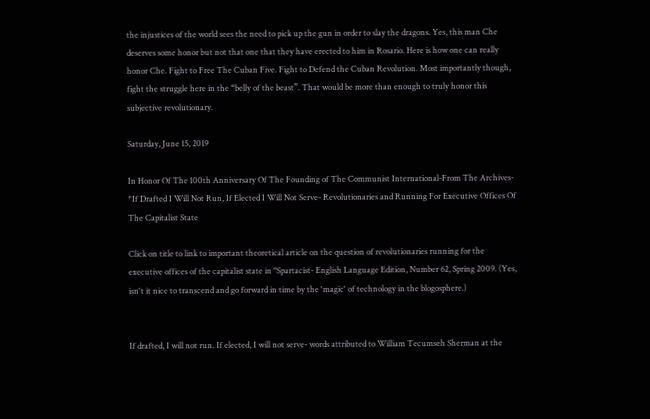the injustices of the world sees the need to pick up the gun in order to slay the dragons. Yes, this man Che deserves some honor but not that one that they have erected to him in Rosario. Here is how one can really honor Che. Fight to Free The Cuban Five. Fight to Defend the Cuban Revolution. Most importantly though, fight the struggle here in the “belly of the beast”. That would be more than enough to truly honor this subjective revolutionary.

Saturday, June 15, 2019

In Honor Of The 100th Anniversary Of The Founding of The Communist International-From The Archives- *If Drafted I Will Not Run, If Elected I Will Not Serve- Revolutionaries and Running For Executive Offices Of The Capitalist State

Click on title to link to important theoretical article on the question of revolutionaries running for the executive offices of the capitalist state in "Spartacist- English Language Edition, Number 62, Spring 2009. (Yes, isn't it nice to transcend and go forward in time by the 'magic' of technology in the blogosphere.)


If drafted, I will not run. If elected, I will not serve- words attributed to William Tecumseh Sherman at the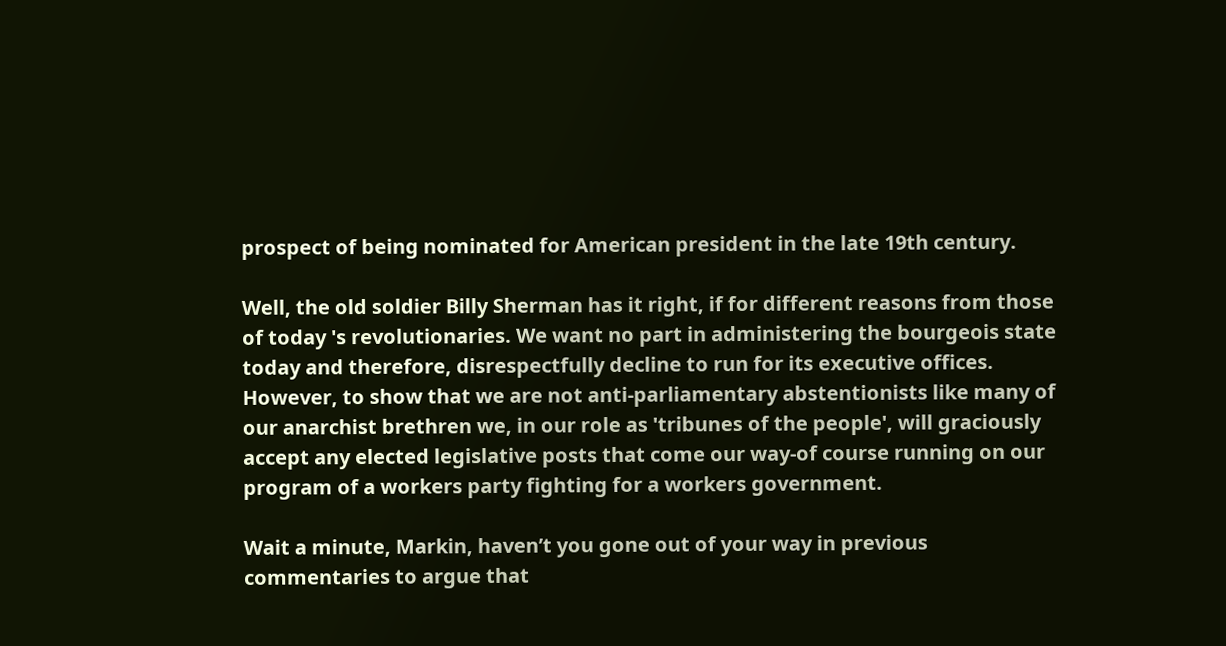prospect of being nominated for American president in the late 19th century.

Well, the old soldier Billy Sherman has it right, if for different reasons from those of today 's revolutionaries. We want no part in administering the bourgeois state today and therefore, disrespectfully decline to run for its executive offices. However, to show that we are not anti-parliamentary abstentionists like many of our anarchist brethren we, in our role as 'tribunes of the people', will graciously accept any elected legislative posts that come our way-of course running on our program of a workers party fighting for a workers government.

Wait a minute, Markin, haven’t you gone out of your way in previous commentaries to argue that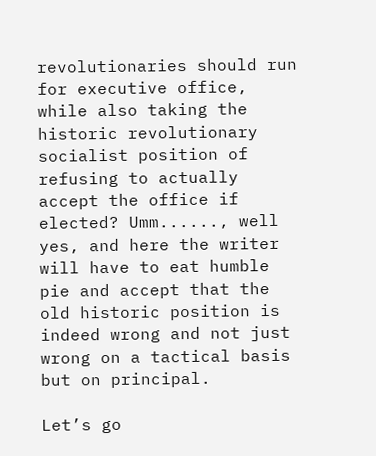revolutionaries should run for executive office, while also taking the historic revolutionary socialist position of refusing to actually accept the office if elected? Umm......, well yes, and here the writer will have to eat humble pie and accept that the old historic position is indeed wrong and not just wrong on a tactical basis but on principal.

Let’s go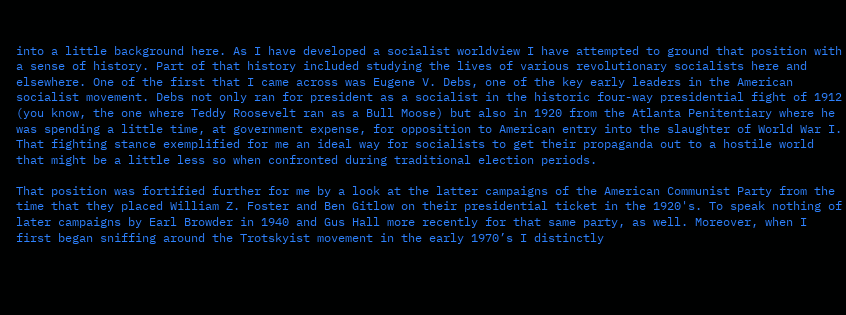into a little background here. As I have developed a socialist worldview I have attempted to ground that position with a sense of history. Part of that history included studying the lives of various revolutionary socialists here and elsewhere. One of the first that I came across was Eugene V. Debs, one of the key early leaders in the American socialist movement. Debs not only ran for president as a socialist in the historic four-way presidential fight of 1912 (you know, the one where Teddy Roosevelt ran as a Bull Moose) but also in 1920 from the Atlanta Penitentiary where he was spending a little time, at government expense, for opposition to American entry into the slaughter of World War I. That fighting stance exemplified for me an ideal way for socialists to get their propaganda out to a hostile world that might be a little less so when confronted during traditional election periods.

That position was fortified further for me by a look at the latter campaigns of the American Communist Party from the time that they placed William Z. Foster and Ben Gitlow on their presidential ticket in the 1920's. To speak nothing of later campaigns by Earl Browder in 1940 and Gus Hall more recently for that same party, as well. Moreover, when I first began sniffing around the Trotskyist movement in the early 1970’s I distinctly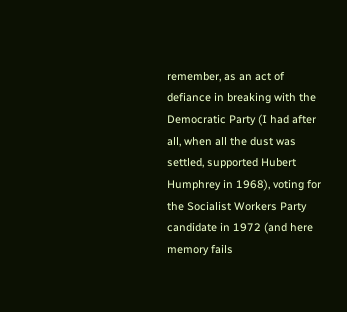remember, as an act of defiance in breaking with the Democratic Party (I had after all, when all the dust was settled, supported Hubert Humphrey in 1968), voting for the Socialist Workers Party candidate in 1972 (and here memory fails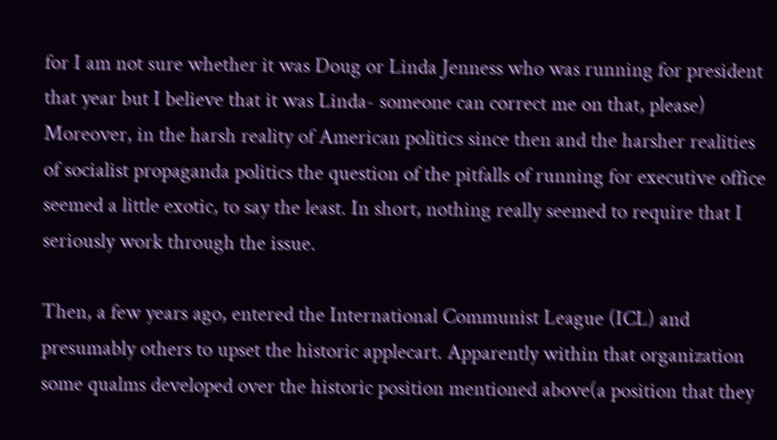for I am not sure whether it was Doug or Linda Jenness who was running for president that year but I believe that it was Linda- someone can correct me on that, please) Moreover, in the harsh reality of American politics since then and the harsher realities of socialist propaganda politics the question of the pitfalls of running for executive office seemed a little exotic, to say the least. In short, nothing really seemed to require that I seriously work through the issue.

Then, a few years ago, entered the International Communist League (ICL) and presumably others to upset the historic applecart. Apparently within that organization some qualms developed over the historic position mentioned above(a position that they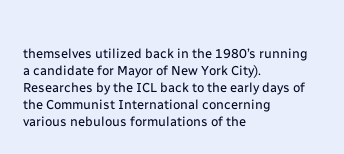themselves utilized back in the 1980’s running a candidate for Mayor of New York City). Researches by the ICL back to the early days of the Communist International concerning various nebulous formulations of the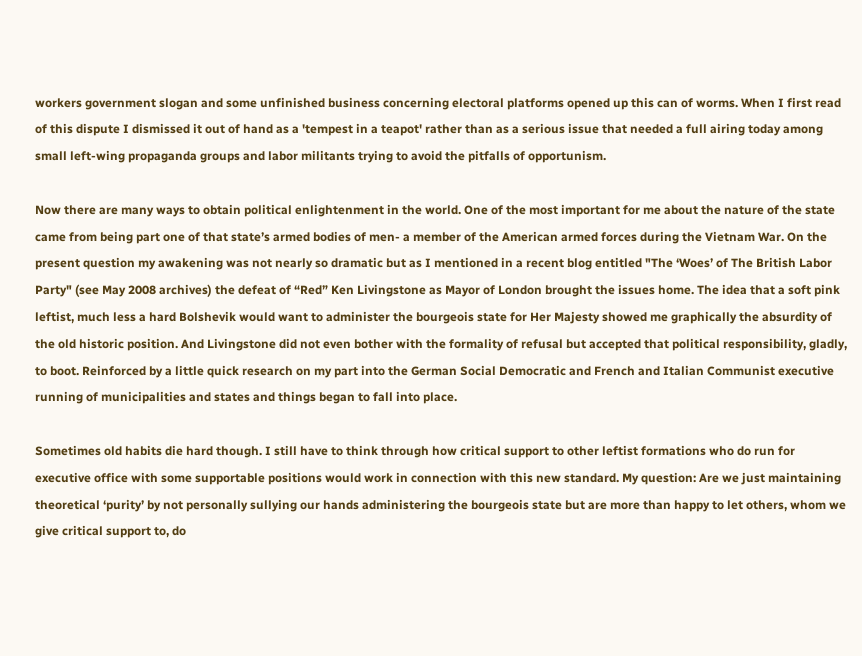workers government slogan and some unfinished business concerning electoral platforms opened up this can of worms. When I first read of this dispute I dismissed it out of hand as a 'tempest in a teapot' rather than as a serious issue that needed a full airing today among small left-wing propaganda groups and labor militants trying to avoid the pitfalls of opportunism.

Now there are many ways to obtain political enlightenment in the world. One of the most important for me about the nature of the state came from being part one of that state’s armed bodies of men- a member of the American armed forces during the Vietnam War. On the present question my awakening was not nearly so dramatic but as I mentioned in a recent blog entitled "The ‘Woes’ of The British Labor Party" (see May 2008 archives) the defeat of “Red” Ken Livingstone as Mayor of London brought the issues home. The idea that a soft pink leftist, much less a hard Bolshevik would want to administer the bourgeois state for Her Majesty showed me graphically the absurdity of the old historic position. And Livingstone did not even bother with the formality of refusal but accepted that political responsibility, gladly, to boot. Reinforced by a little quick research on my part into the German Social Democratic and French and Italian Communist executive running of municipalities and states and things began to fall into place.

Sometimes old habits die hard though. I still have to think through how critical support to other leftist formations who do run for executive office with some supportable positions would work in connection with this new standard. My question: Are we just maintaining theoretical ‘purity’ by not personally sullying our hands administering the bourgeois state but are more than happy to let others, whom we give critical support to, do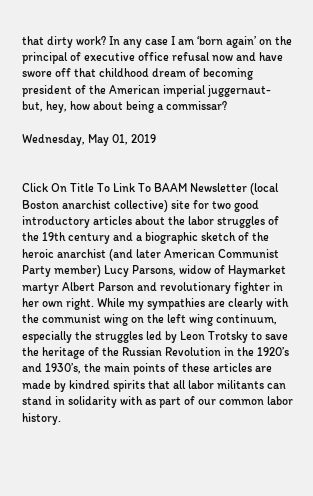that dirty work? In any case I am ‘born again’ on the principal of executive office refusal now and have swore off that childhood dream of becoming president of the American imperial juggernaut- but, hey, how about being a commissar?

Wednesday, May 01, 2019


Click On Title To Link To BAAM Newsletter (local Boston anarchist collective) site for two good introductory articles about the labor struggles of the 19th century and a biographic sketch of the heroic anarchist (and later American Communist Party member) Lucy Parsons, widow of Haymarket martyr Albert Parson and revolutionary fighter in her own right. While my sympathies are clearly with the communist wing on the left wing continuum, especially the struggles led by Leon Trotsky to save the heritage of the Russian Revolution in the 1920’s and 1930’s, the main points of these articles are made by kindred spirits that all labor militants can stand in solidarity with as part of our common labor history.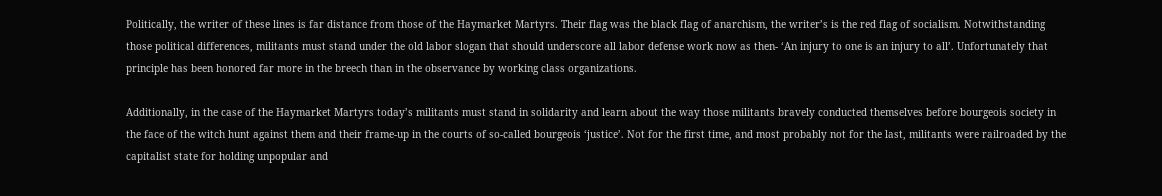Politically, the writer of these lines is far distance from those of the Haymarket Martyrs. Their flag was the black flag of anarchism, the writer’s is the red flag of socialism. Notwithstanding those political differences, militants must stand under the old labor slogan that should underscore all labor defense work now as then- ‘An injury to one is an injury to all’. Unfortunately that principle has been honored far more in the breech than in the observance by working class organizations.

Additionally, in the case of the Haymarket Martyrs today’s militants must stand in solidarity and learn about the way those militants bravely conducted themselves before bourgeois society in the face of the witch hunt against them and their frame-up in the courts of so-called bourgeois ‘justice’. Not for the first time, and most probably not for the last, militants were railroaded by the capitalist state for holding unpopular and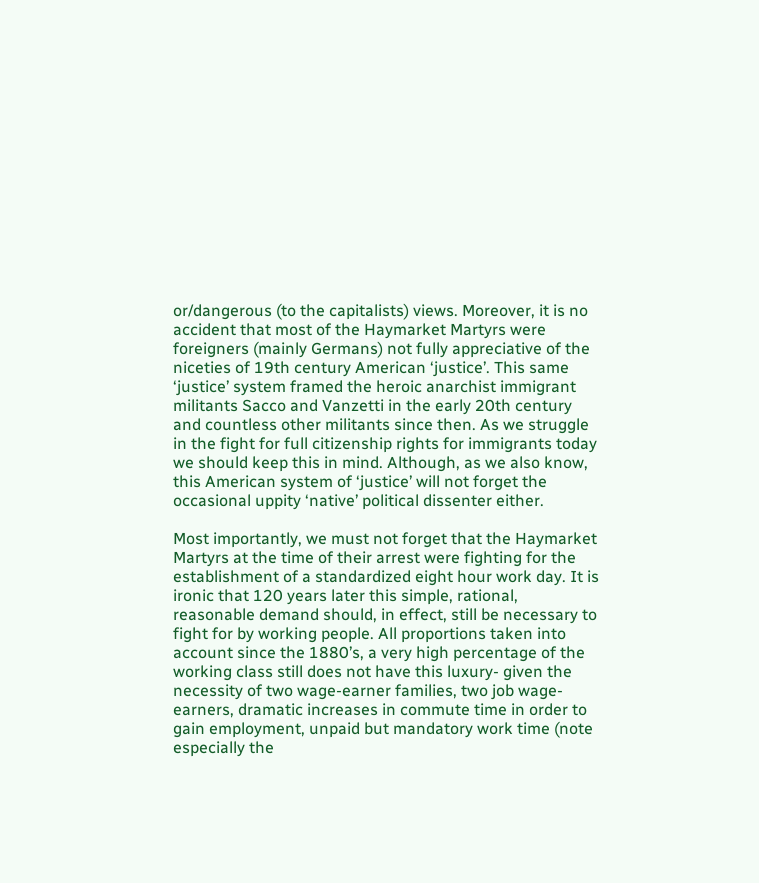or/dangerous (to the capitalists) views. Moreover, it is no accident that most of the Haymarket Martyrs were foreigners (mainly Germans) not fully appreciative of the niceties of 19th century American ‘justice’. This same ‘justice’ system framed the heroic anarchist immigrant militants Sacco and Vanzetti in the early 20th century and countless other militants since then. As we struggle in the fight for full citizenship rights for immigrants today we should keep this in mind. Although, as we also know, this American system of ‘justice’ will not forget the occasional uppity ‘native’ political dissenter either.

Most importantly, we must not forget that the Haymarket Martyrs at the time of their arrest were fighting for the establishment of a standardized eight hour work day. It is ironic that 120 years later this simple, rational, reasonable demand should, in effect, still be necessary to fight for by working people. All proportions taken into account since the 1880’s, a very high percentage of the working class still does not have this luxury- given the necessity of two wage-earner families, two job wage-earners, dramatic increases in commute time in order to gain employment, unpaid but mandatory work time (note especially the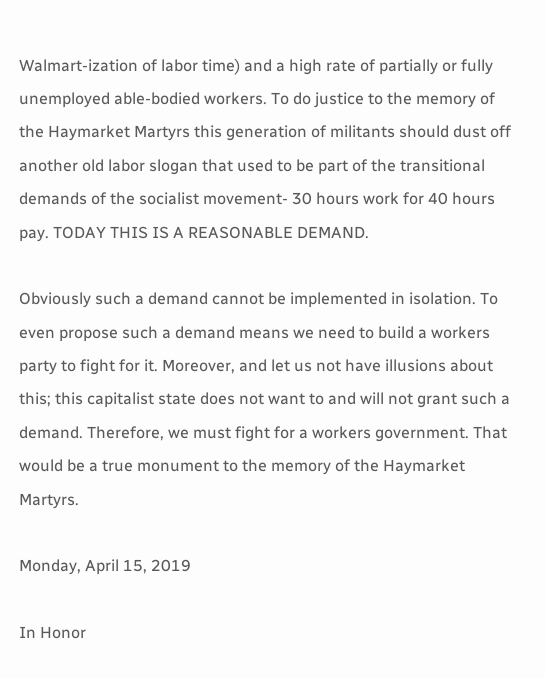Walmart-ization of labor time) and a high rate of partially or fully unemployed able-bodied workers. To do justice to the memory of the Haymarket Martyrs this generation of militants should dust off another old labor slogan that used to be part of the transitional demands of the socialist movement- 30 hours work for 40 hours pay. TODAY THIS IS A REASONABLE DEMAND.

Obviously such a demand cannot be implemented in isolation. To even propose such a demand means we need to build a workers party to fight for it. Moreover, and let us not have illusions about this; this capitalist state does not want to and will not grant such a demand. Therefore, we must fight for a workers government. That would be a true monument to the memory of the Haymarket Martyrs.

Monday, April 15, 2019

In Honor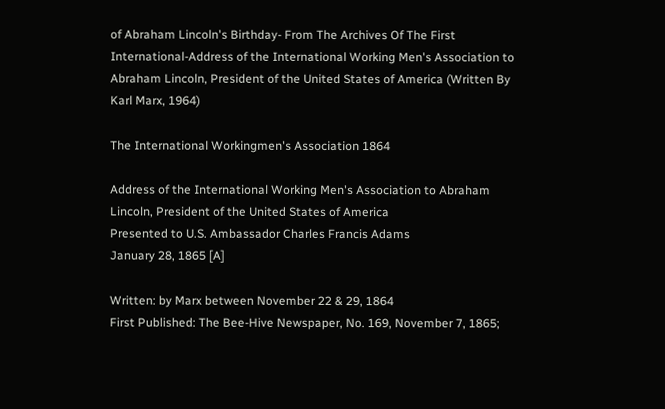of Abraham Lincoln's Birthday- From The Archives Of The First International-Address of the International Working Men's Association to Abraham Lincoln, President of the United States of America (Written By Karl Marx, 1964)

The International Workingmen's Association 1864

Address of the International Working Men's Association to Abraham Lincoln, President of the United States of America
Presented to U.S. Ambassador Charles Francis Adams
January 28, 1865 [A]

Written: by Marx between November 22 & 29, 1864
First Published: The Bee-Hive Newspaper, No. 169, November 7, 1865;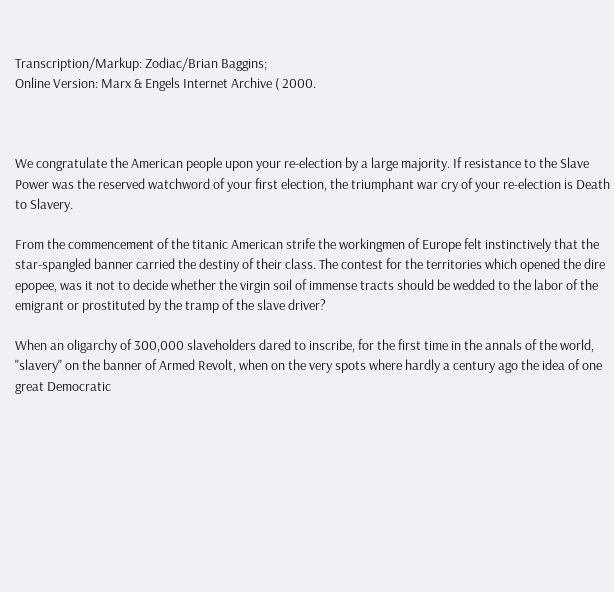Transcription/Markup: Zodiac/Brian Baggins;
Online Version: Marx & Engels Internet Archive ( 2000.



We congratulate the American people upon your re-election by a large majority. If resistance to the Slave Power was the reserved watchword of your first election, the triumphant war cry of your re-election is Death to Slavery.

From the commencement of the titanic American strife the workingmen of Europe felt instinctively that the star-spangled banner carried the destiny of their class. The contest for the territories which opened the dire epopee, was it not to decide whether the virgin soil of immense tracts should be wedded to the labor of the emigrant or prostituted by the tramp of the slave driver?

When an oligarchy of 300,000 slaveholders dared to inscribe, for the first time in the annals of the world, "slavery" on the banner of Armed Revolt, when on the very spots where hardly a century ago the idea of one great Democratic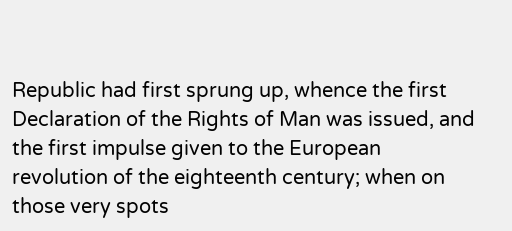Republic had first sprung up, whence the first Declaration of the Rights of Man was issued, and the first impulse given to the European revolution of the eighteenth century; when on those very spots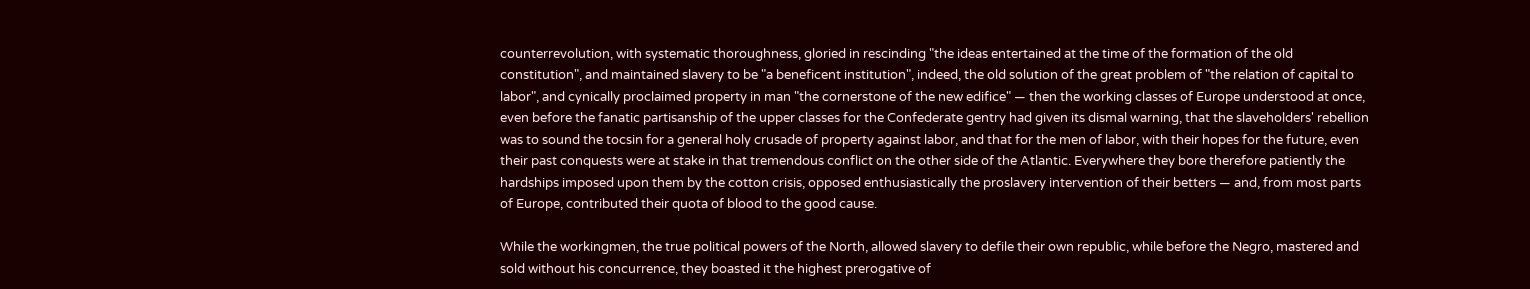counterrevolution, with systematic thoroughness, gloried in rescinding "the ideas entertained at the time of the formation of the old constitution", and maintained slavery to be "a beneficent institution", indeed, the old solution of the great problem of "the relation of capital to labor", and cynically proclaimed property in man "the cornerstone of the new edifice" — then the working classes of Europe understood at once, even before the fanatic partisanship of the upper classes for the Confederate gentry had given its dismal warning, that the slaveholders' rebellion was to sound the tocsin for a general holy crusade of property against labor, and that for the men of labor, with their hopes for the future, even their past conquests were at stake in that tremendous conflict on the other side of the Atlantic. Everywhere they bore therefore patiently the hardships imposed upon them by the cotton crisis, opposed enthusiastically the proslavery intervention of their betters — and, from most parts of Europe, contributed their quota of blood to the good cause.

While the workingmen, the true political powers of the North, allowed slavery to defile their own republic, while before the Negro, mastered and sold without his concurrence, they boasted it the highest prerogative of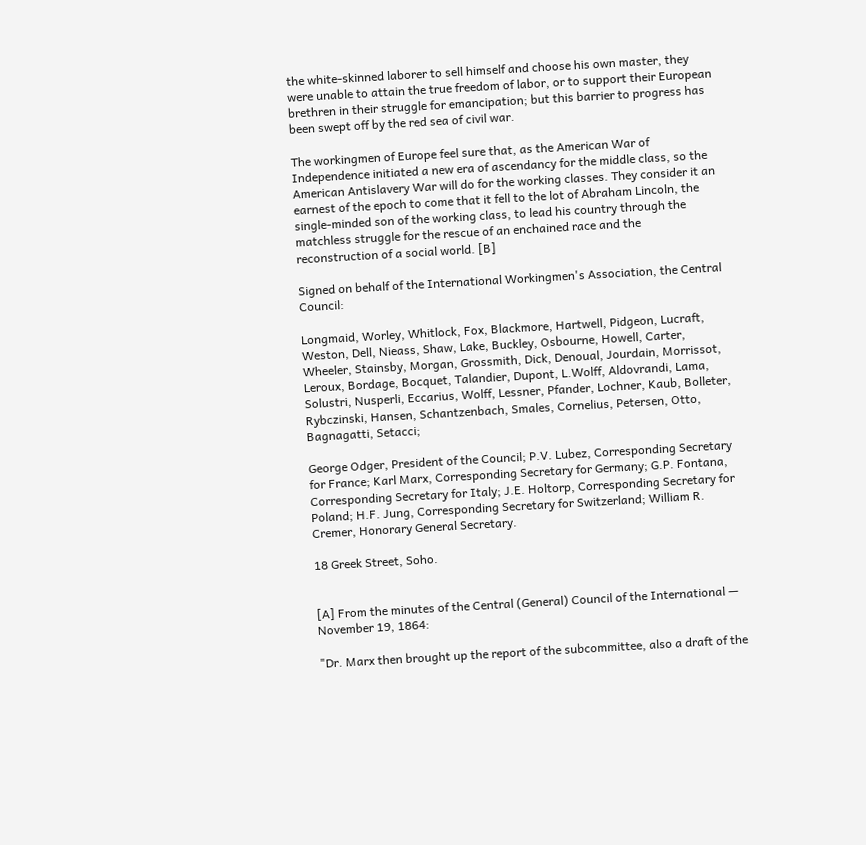the white-skinned laborer to sell himself and choose his own master, they were unable to attain the true freedom of labor, or to support their European brethren in their struggle for emancipation; but this barrier to progress has been swept off by the red sea of civil war.

The workingmen of Europe feel sure that, as the American War of Independence initiated a new era of ascendancy for the middle class, so the American Antislavery War will do for the working classes. They consider it an earnest of the epoch to come that it fell to the lot of Abraham Lincoln, the single-minded son of the working class, to lead his country through the matchless struggle for the rescue of an enchained race and the reconstruction of a social world. [B]

Signed on behalf of the International Workingmen's Association, the Central Council:

Longmaid, Worley, Whitlock, Fox, Blackmore, Hartwell, Pidgeon, Lucraft, Weston, Dell, Nieass, Shaw, Lake, Buckley, Osbourne, Howell, Carter, Wheeler, Stainsby, Morgan, Grossmith, Dick, Denoual, Jourdain, Morrissot, Leroux, Bordage, Bocquet, Talandier, Dupont, L.Wolff, Aldovrandi, Lama, Solustri, Nusperli, Eccarius, Wolff, Lessner, Pfander, Lochner, Kaub, Bolleter, Rybczinski, Hansen, Schantzenbach, Smales, Cornelius, Petersen, Otto, Bagnagatti, Setacci;

George Odger, President of the Council; P.V. Lubez, Corresponding Secretary for France; Karl Marx, Corresponding Secretary for Germany; G.P. Fontana, Corresponding Secretary for Italy; J.E. Holtorp, Corresponding Secretary for Poland; H.F. Jung, Corresponding Secretary for Switzerland; William R. Cremer, Honorary General Secretary.

18 Greek Street, Soho.


[A] From the minutes of the Central (General) Council of the International — November 19, 1864:

"Dr. Marx then brought up the report of the subcommittee, also a draft of the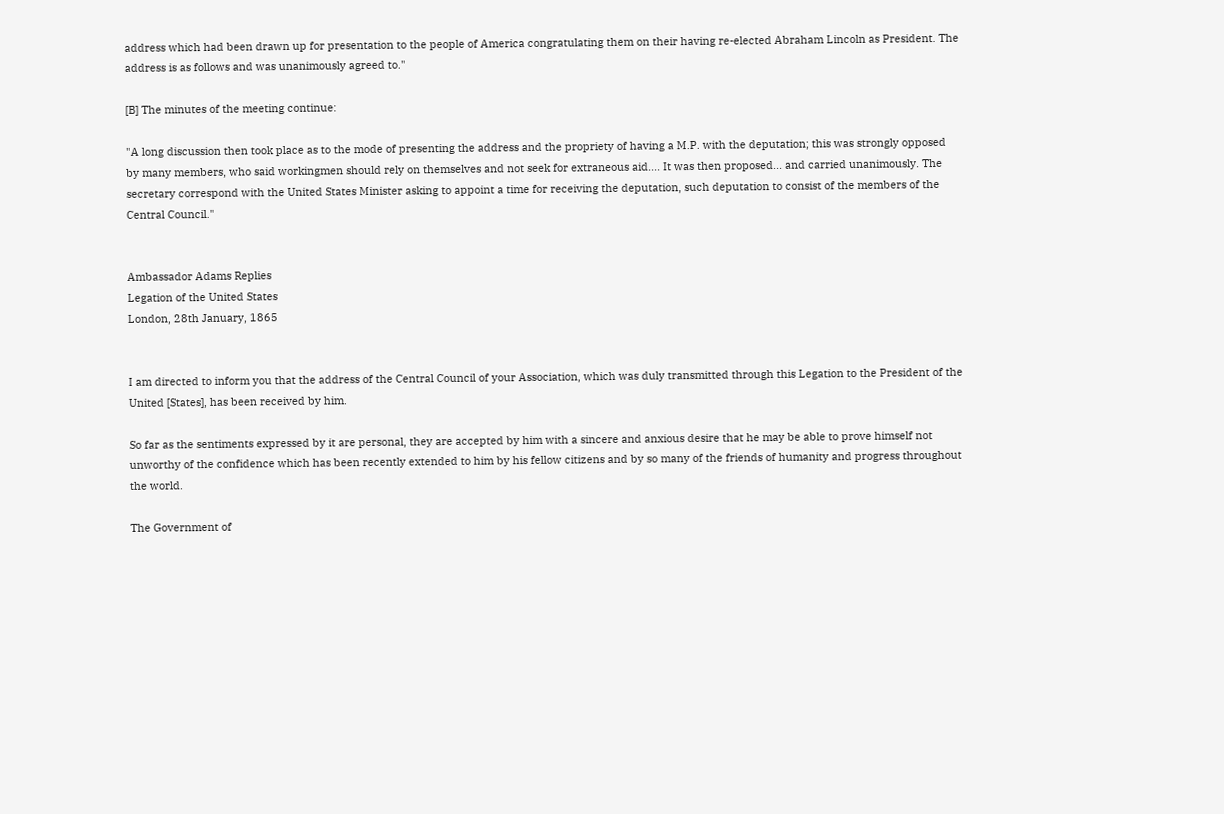address which had been drawn up for presentation to the people of America congratulating them on their having re-elected Abraham Lincoln as President. The address is as follows and was unanimously agreed to."

[B] The minutes of the meeting continue:

"A long discussion then took place as to the mode of presenting the address and the propriety of having a M.P. with the deputation; this was strongly opposed by many members, who said workingmen should rely on themselves and not seek for extraneous aid.... It was then proposed... and carried unanimously. The secretary correspond with the United States Minister asking to appoint a time for receiving the deputation, such deputation to consist of the members of the Central Council."


Ambassador Adams Replies
Legation of the United States
London, 28th January, 1865


I am directed to inform you that the address of the Central Council of your Association, which was duly transmitted through this Legation to the President of the United [States], has been received by him.

So far as the sentiments expressed by it are personal, they are accepted by him with a sincere and anxious desire that he may be able to prove himself not unworthy of the confidence which has been recently extended to him by his fellow citizens and by so many of the friends of humanity and progress throughout the world.

The Government of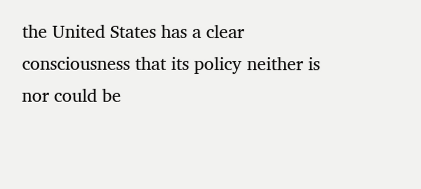the United States has a clear consciousness that its policy neither is nor could be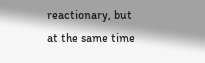reactionary, but at the same time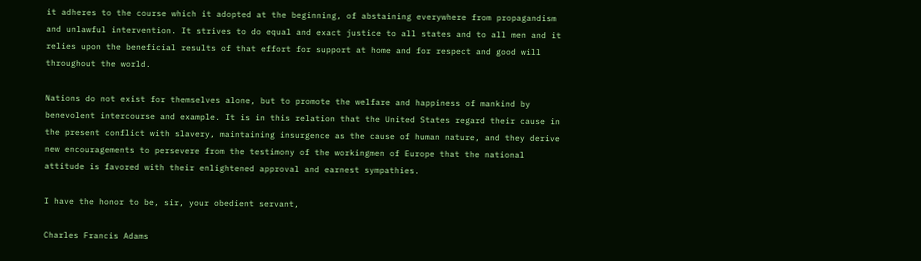it adheres to the course which it adopted at the beginning, of abstaining everywhere from propagandism and unlawful intervention. It strives to do equal and exact justice to all states and to all men and it relies upon the beneficial results of that effort for support at home and for respect and good will throughout the world.

Nations do not exist for themselves alone, but to promote the welfare and happiness of mankind by benevolent intercourse and example. It is in this relation that the United States regard their cause in the present conflict with slavery, maintaining insurgence as the cause of human nature, and they derive new encouragements to persevere from the testimony of the workingmen of Europe that the national attitude is favored with their enlightened approval and earnest sympathies.

I have the honor to be, sir, your obedient servant,

Charles Francis Adams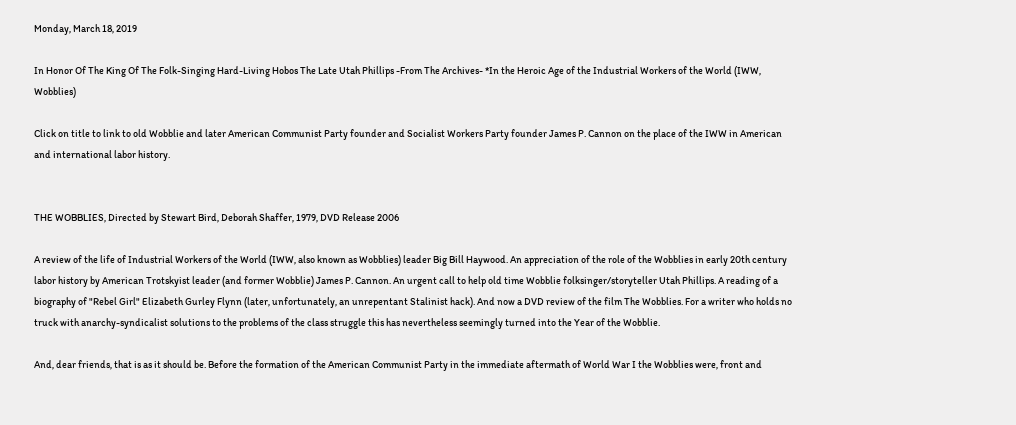Monday, March 18, 2019

In Honor Of The King Of The Folk-Singing Hard-Living Hobos The Late Utah Phillips -From The Archives- *In the Heroic Age of the Industrial Workers of the World (IWW, Wobblies)

Click on title to link to old Wobblie and later American Communist Party founder and Socialist Workers Party founder James P. Cannon on the place of the IWW in American and international labor history.


THE WOBBLIES, Directed by Stewart Bird, Deborah Shaffer, 1979, DVD Release 2006

A review of the life of Industrial Workers of the World (IWW, also known as Wobblies) leader Big Bill Haywood. An appreciation of the role of the Wobblies in early 20th century labor history by American Trotskyist leader (and former Wobblie) James P. Cannon. An urgent call to help old time Wobblie folksinger/storyteller Utah Phillips. A reading of a biography of "Rebel Girl" Elizabeth Gurley Flynn (later, unfortunately, an unrepentant Stalinist hack). And now a DVD review of the film The Wobblies. For a writer who holds no truck with anarchy-syndicalist solutions to the problems of the class struggle this has nevertheless seemingly turned into the Year of the Wobblie.

And, dear friends, that is as it should be. Before the formation of the American Communist Party in the immediate aftermath of World War I the Wobblies were, front and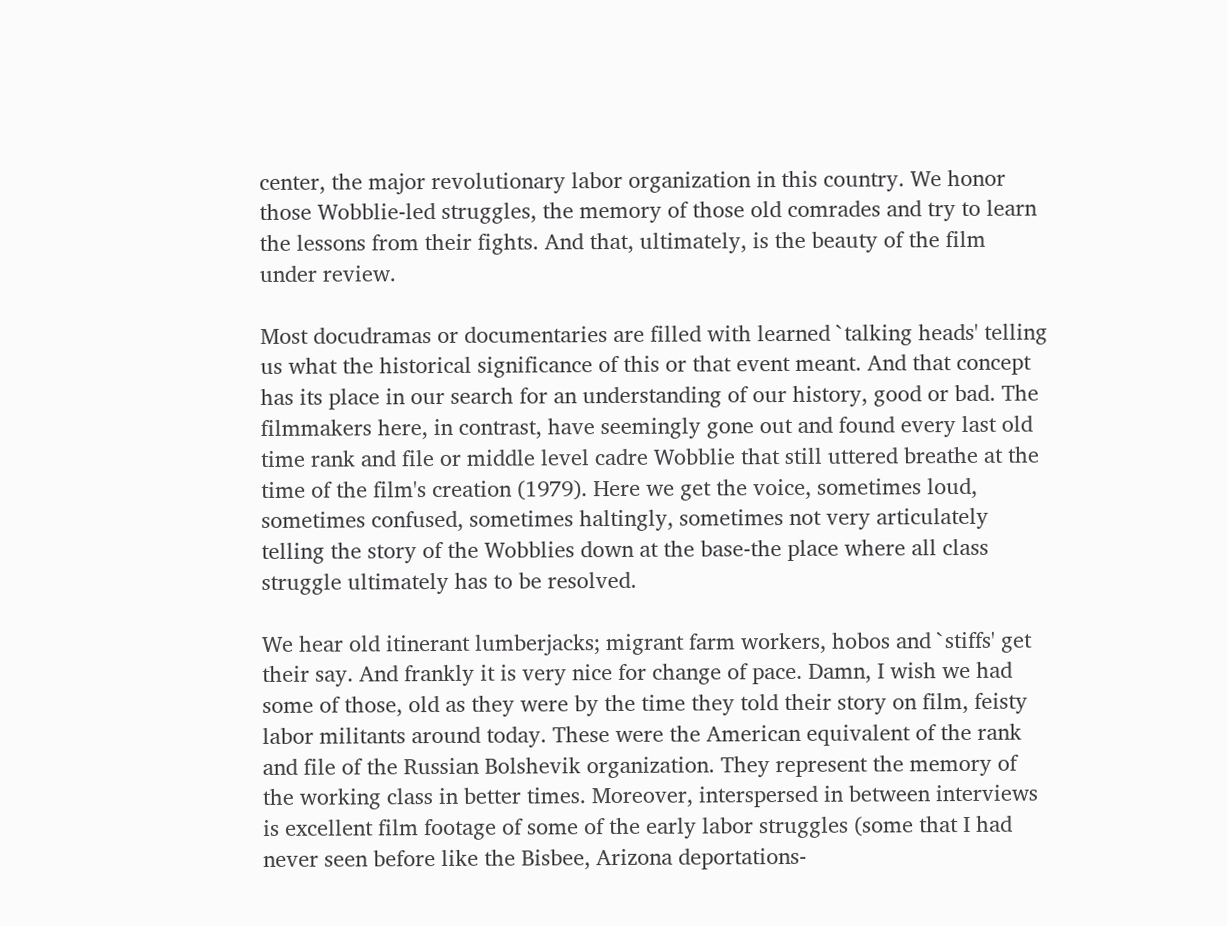center, the major revolutionary labor organization in this country. We honor those Wobblie-led struggles, the memory of those old comrades and try to learn the lessons from their fights. And that, ultimately, is the beauty of the film under review.

Most docudramas or documentaries are filled with learned `talking heads' telling us what the historical significance of this or that event meant. And that concept has its place in our search for an understanding of our history, good or bad. The filmmakers here, in contrast, have seemingly gone out and found every last old time rank and file or middle level cadre Wobblie that still uttered breathe at the time of the film's creation (1979). Here we get the voice, sometimes loud, sometimes confused, sometimes haltingly, sometimes not very articulately telling the story of the Wobblies down at the base-the place where all class struggle ultimately has to be resolved.

We hear old itinerant lumberjacks; migrant farm workers, hobos and `stiffs' get their say. And frankly it is very nice for change of pace. Damn, I wish we had some of those, old as they were by the time they told their story on film, feisty labor militants around today. These were the American equivalent of the rank and file of the Russian Bolshevik organization. They represent the memory of the working class in better times. Moreover, interspersed in between interviews is excellent film footage of some of the early labor struggles (some that I had never seen before like the Bisbee, Arizona deportations-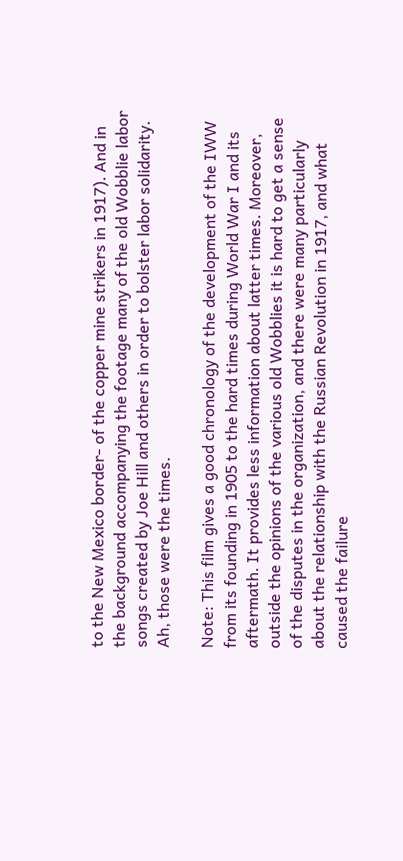to the New Mexico border- of the copper mine strikers in 1917). And in the background accompanying the footage many of the old Wobblie labor songs created by Joe Hill and others in order to bolster labor solidarity. Ah, those were the times.

Note: This film gives a good chronology of the development of the IWW from its founding in 1905 to the hard times during World War I and its aftermath. It provides less information about latter times. Moreover, outside the opinions of the various old Wobblies it is hard to get a sense of the disputes in the organization, and there were many particularly about the relationship with the Russian Revolution in 1917, and what caused the failure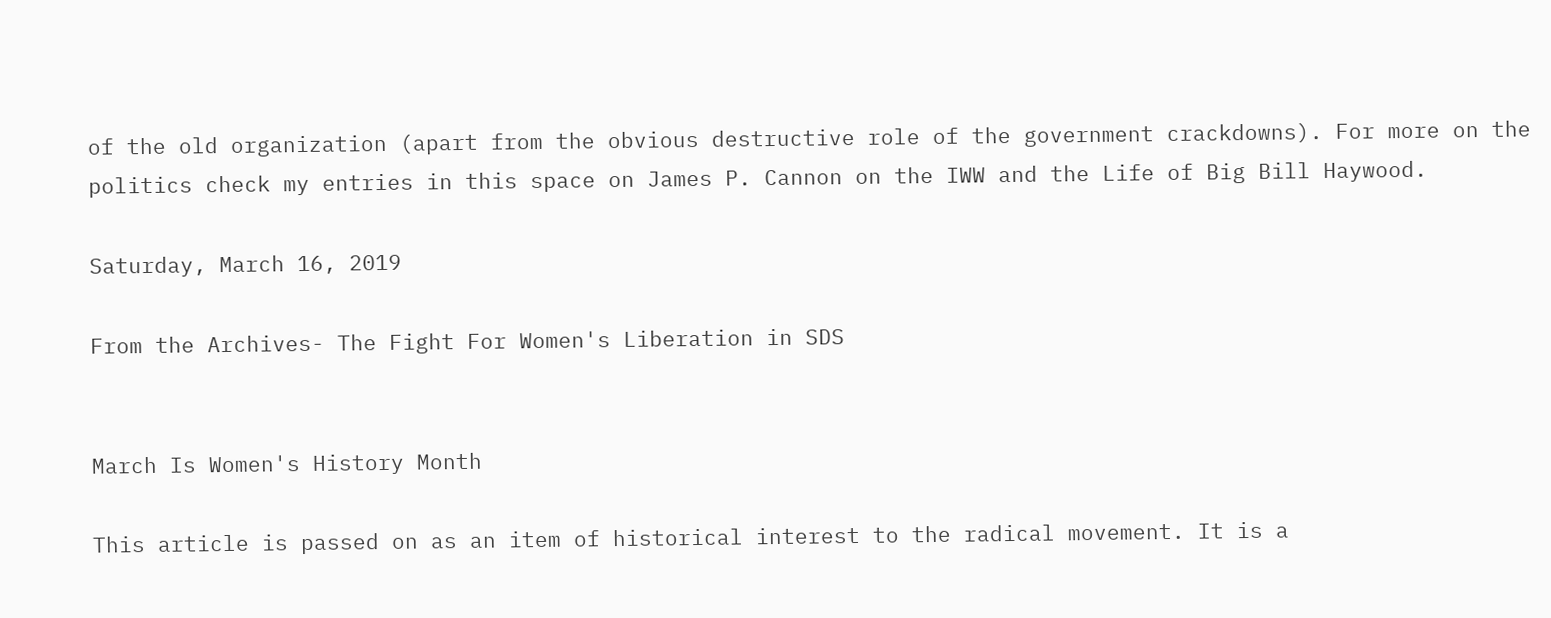of the old organization (apart from the obvious destructive role of the government crackdowns). For more on the politics check my entries in this space on James P. Cannon on the IWW and the Life of Big Bill Haywood.

Saturday, March 16, 2019

From the Archives- The Fight For Women's Liberation in SDS


March Is Women's History Month

This article is passed on as an item of historical interest to the radical movement. It is a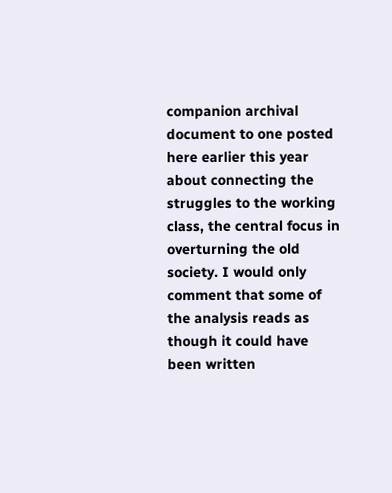companion archival document to one posted here earlier this year about connecting the struggles to the working class, the central focus in overturning the old society. I would only comment that some of the analysis reads as though it could have been written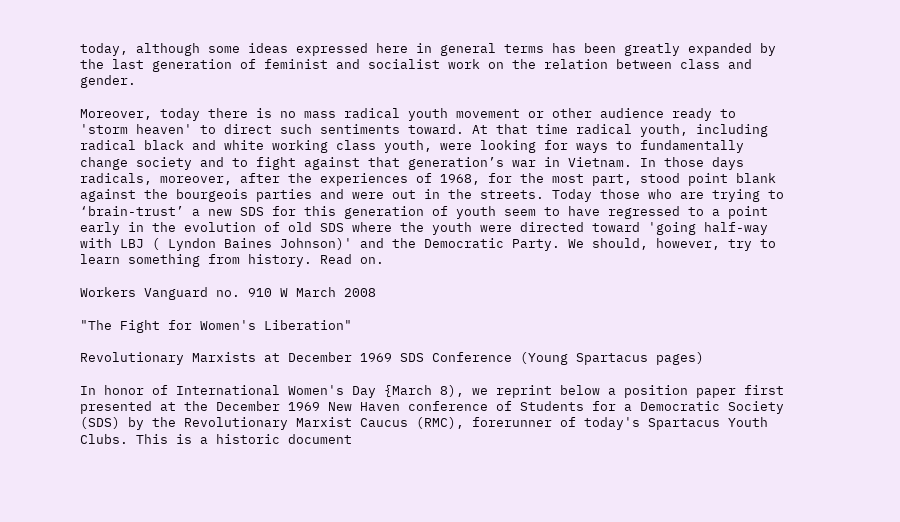today, although some ideas expressed here in general terms has been greatly expanded by the last generation of feminist and socialist work on the relation between class and gender.

Moreover, today there is no mass radical youth movement or other audience ready to 'storm heaven' to direct such sentiments toward. At that time radical youth, including radical black and white working class youth, were looking for ways to fundamentally change society and to fight against that generation’s war in Vietnam. In those days radicals, moreover, after the experiences of 1968, for the most part, stood point blank against the bourgeois parties and were out in the streets. Today those who are trying to ‘brain-trust’ a new SDS for this generation of youth seem to have regressed to a point early in the evolution of old SDS where the youth were directed toward 'going half-way with LBJ ( Lyndon Baines Johnson)' and the Democratic Party. We should, however, try to learn something from history. Read on.

Workers Vanguard no. 910 W March 2008

"The Fight for Women's Liberation"

Revolutionary Marxists at December 1969 SDS Conference (Young Spartacus pages)

In honor of International Women's Day {March 8), we reprint below a position paper first presented at the December 1969 New Haven conference of Students for a Democratic Society (SDS) by the Revolutionary Marxist Caucus (RMC), forerunner of today's Spartacus Youth Clubs. This is a historic document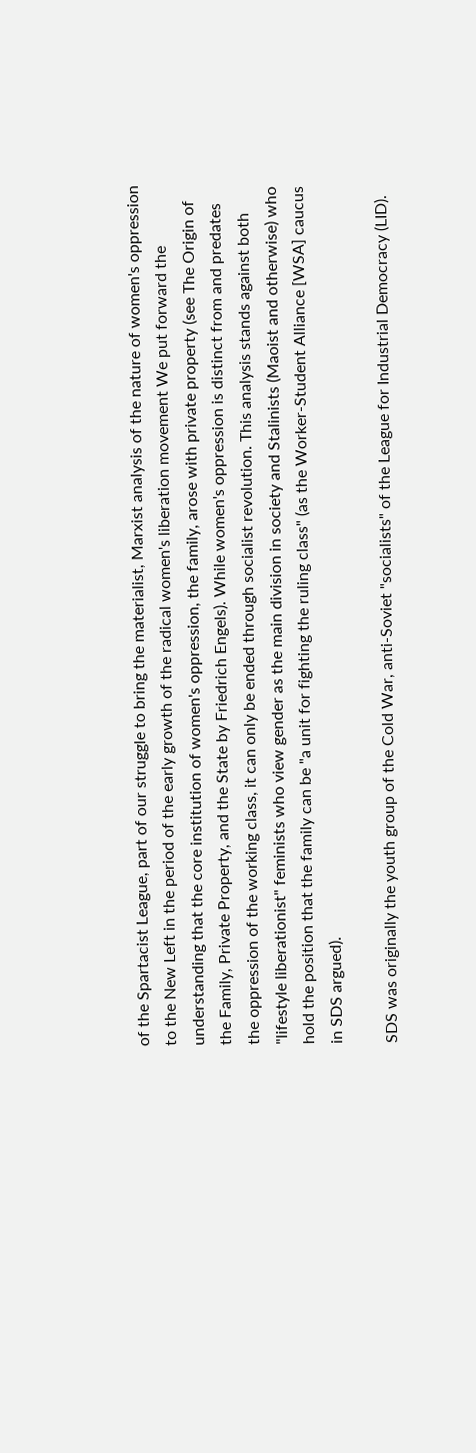of the Spartacist League, part of our struggle to bring the materialist, Marxist analysis of the nature of women's oppression to the New Left in the period of the early growth of the radical women's liberation movement We put forward the understanding that the core institution of women's oppression, the family, arose with private property (see The Origin of the Family, Private Property, and the State by Friedrich Engels). While women's oppression is distinct from and predates the oppression of the working class, it can only be ended through socialist revolution. This analysis stands against both "lifestyle liberationist" feminists who view gender as the main division in society and Stalinists (Maoist and otherwise) who hold the position that the family can be "a unit for fighting the ruling class" (as the Worker-Student Alliance [WSA] caucus in SDS argued).

SDS was originally the youth group of the Cold War, anti-Soviet "socialists" of the League for Industrial Democracy (LID).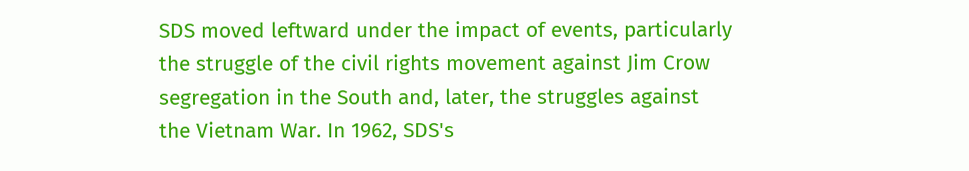SDS moved leftward under the impact of events, particularly the struggle of the civil rights movement against Jim Crow segregation in the South and, later, the struggles against the Vietnam War. In 1962, SDS's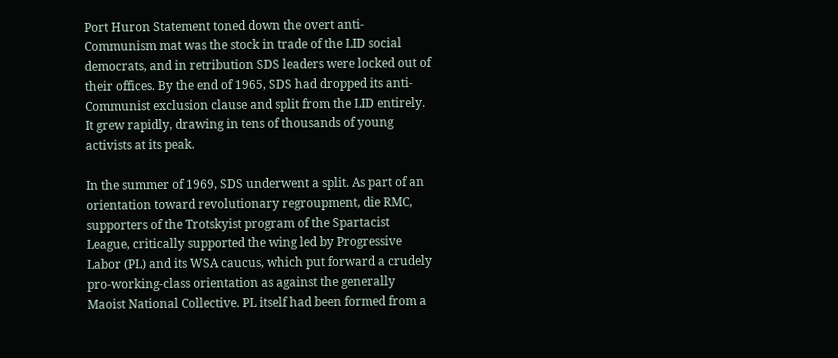Port Huron Statement toned down the overt anti-Communism mat was the stock in trade of the LID social democrats, and in retribution SDS leaders were locked out of their offices. By the end of 1965, SDS had dropped its anti-Communist exclusion clause and split from the LID entirely. It grew rapidly, drawing in tens of thousands of young activists at its peak.

In the summer of 1969, SDS underwent a split. As part of an orientation toward revolutionary regroupment, die RMC, supporters of the Trotskyist program of the Spartacist League, critically supported the wing led by Progressive Labor (PL) and its WSA caucus, which put forward a crudely pro-working-class orientation as against the generally Maoist National Collective. PL itself had been formed from a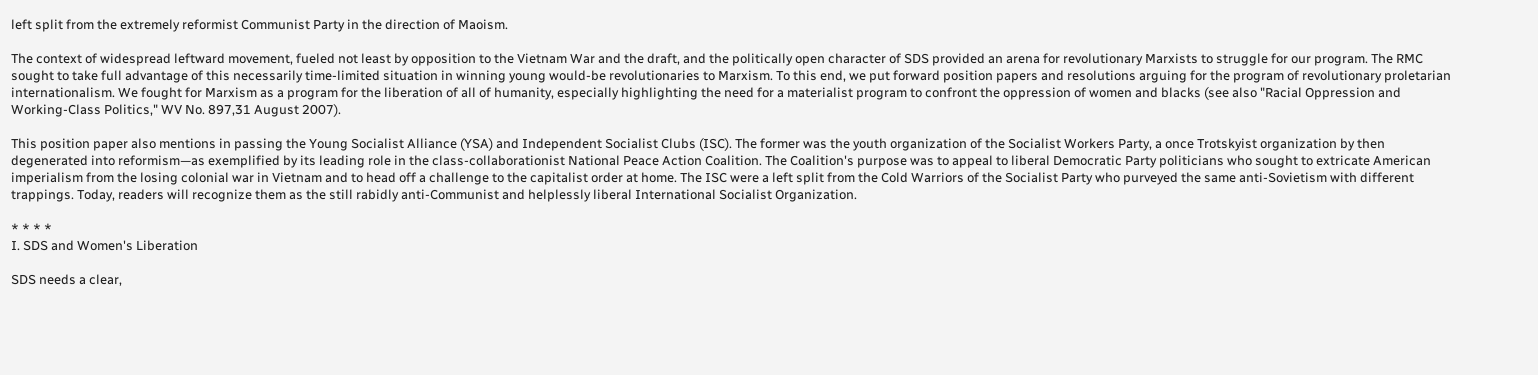left split from the extremely reformist Communist Party in the direction of Maoism.

The context of widespread leftward movement, fueled not least by opposition to the Vietnam War and the draft, and the politically open character of SDS provided an arena for revolutionary Marxists to struggle for our program. The RMC sought to take full advantage of this necessarily time-limited situation in winning young would-be revolutionaries to Marxism. To this end, we put forward position papers and resolutions arguing for the program of revolutionary proletarian internationalism. We fought for Marxism as a program for the liberation of all of humanity, especially highlighting the need for a materialist program to confront the oppression of women and blacks (see also "Racial Oppression and Working-Class Politics," WV No. 897,31 August 2007).

This position paper also mentions in passing the Young Socialist Alliance (YSA) and Independent Socialist Clubs (ISC). The former was the youth organization of the Socialist Workers Party, a once Trotskyist organization by then degenerated into reformism—as exemplified by its leading role in the class-collaborationist National Peace Action Coalition. The Coalition's purpose was to appeal to liberal Democratic Party politicians who sought to extricate American imperialism from the losing colonial war in Vietnam and to head off a challenge to the capitalist order at home. The ISC were a left split from the Cold Warriors of the Socialist Party who purveyed the same anti-Sovietism with different trappings. Today, readers will recognize them as the still rabidly anti-Communist and helplessly liberal International Socialist Organization.

* * * *
I. SDS and Women's Liberation

SDS needs a clear,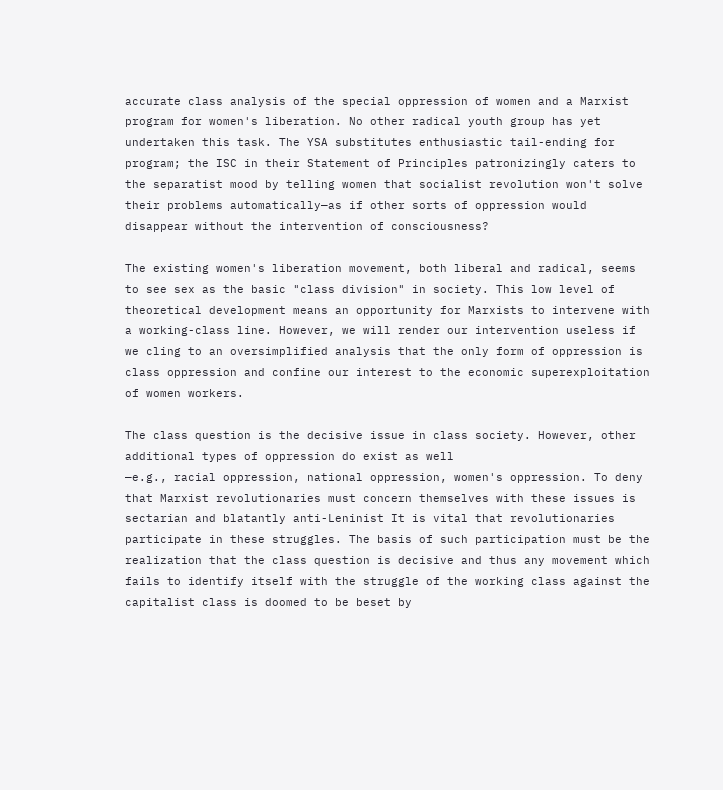accurate class analysis of the special oppression of women and a Marxist program for women's liberation. No other radical youth group has yet undertaken this task. The YSA substitutes enthusiastic tail-ending for program; the ISC in their Statement of Principles patronizingly caters to the separatist mood by telling women that socialist revolution won't solve their problems automatically—as if other sorts of oppression would disappear without the intervention of consciousness?

The existing women's liberation movement, both liberal and radical, seems to see sex as the basic "class division" in society. This low level of theoretical development means an opportunity for Marxists to intervene with a working-class line. However, we will render our intervention useless if we cling to an oversimplified analysis that the only form of oppression is class oppression and confine our interest to the economic superexploitation of women workers.

The class question is the decisive issue in class society. However, other additional types of oppression do exist as well
—e.g., racial oppression, national oppression, women's oppression. To deny that Marxist revolutionaries must concern themselves with these issues is sectarian and blatantly anti-Leninist It is vital that revolutionaries participate in these struggles. The basis of such participation must be the realization that the class question is decisive and thus any movement which fails to identify itself with the struggle of the working class against the capitalist class is doomed to be beset by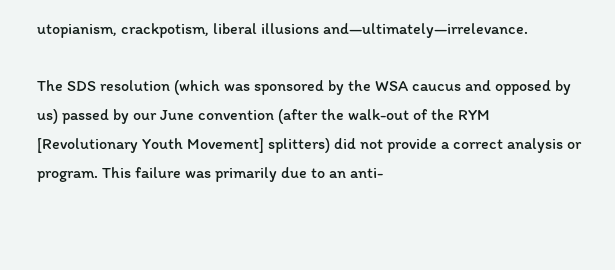utopianism, crackpotism, liberal illusions and—ultimately—irrelevance.

The SDS resolution (which was sponsored by the WSA caucus and opposed by us) passed by our June convention (after the walk-out of the RYM [Revolutionary Youth Movement] splitters) did not provide a correct analysis or program. This failure was primarily due to an anti-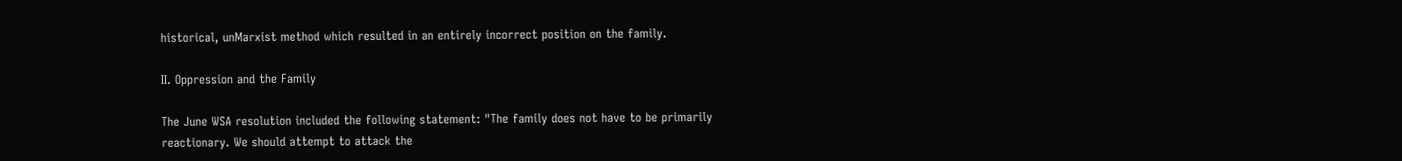historical, unMarxist method which resulted in an entirely incorrect position on the family.

II. Oppression and the Family

The June WSA resolution included the following statement: "The family does not have to be primarily reactionary. We should attempt to attack the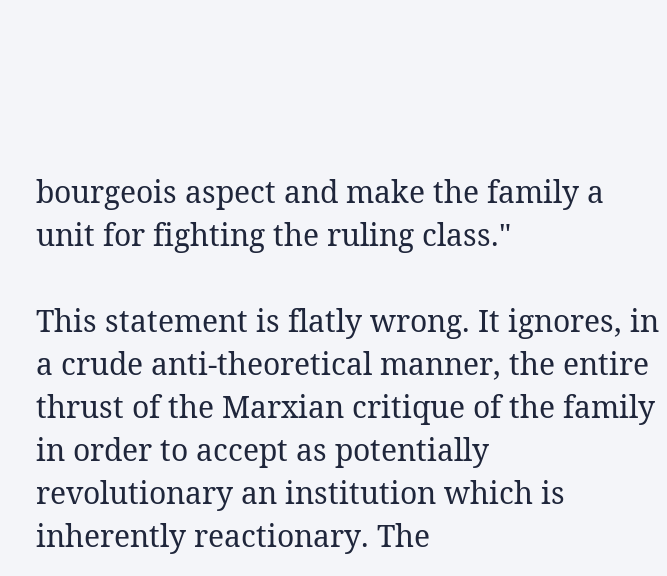bourgeois aspect and make the family a unit for fighting the ruling class."

This statement is flatly wrong. It ignores, in a crude anti-theoretical manner, the entire thrust of the Marxian critique of the family in order to accept as potentially revolutionary an institution which is inherently reactionary. The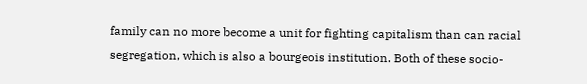family can no more become a unit for fighting capitalism than can racial segregation, which is also a bourgeois institution. Both of these socio-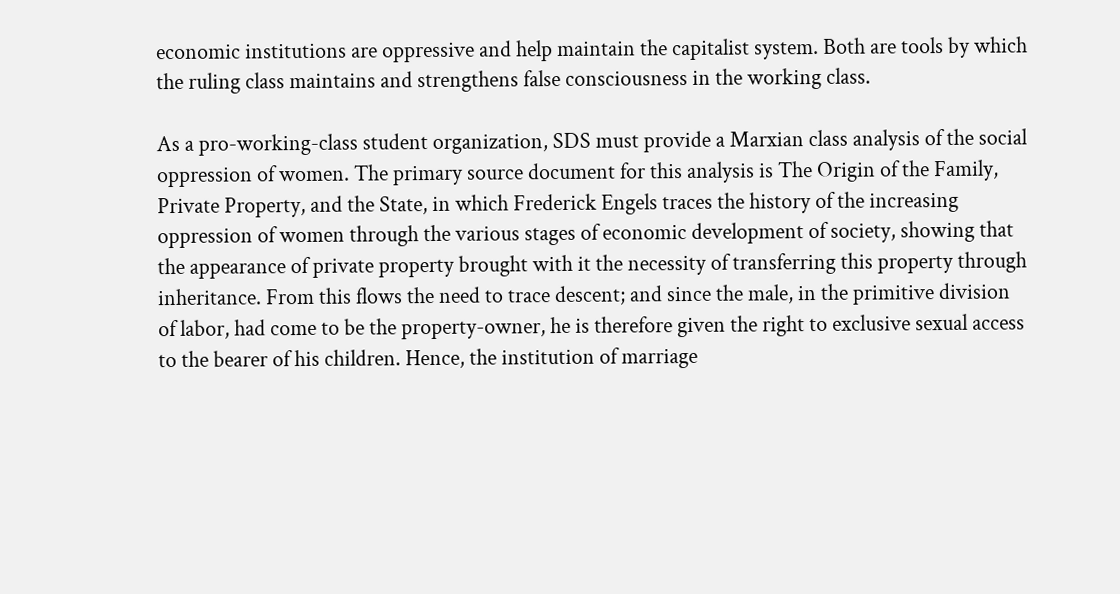economic institutions are oppressive and help maintain the capitalist system. Both are tools by which the ruling class maintains and strengthens false consciousness in the working class.

As a pro-working-class student organization, SDS must provide a Marxian class analysis of the social oppression of women. The primary source document for this analysis is The Origin of the Family, Private Property, and the State, in which Frederick Engels traces the history of the increasing oppression of women through the various stages of economic development of society, showing that the appearance of private property brought with it the necessity of transferring this property through inheritance. From this flows the need to trace descent; and since the male, in the primitive division of labor, had come to be the property-owner, he is therefore given the right to exclusive sexual access to the bearer of his children. Hence, the institution of marriage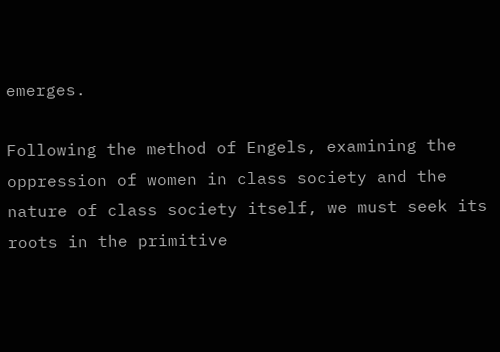emerges.

Following the method of Engels, examining the oppression of women in class society and the nature of class society itself, we must seek its roots in the primitive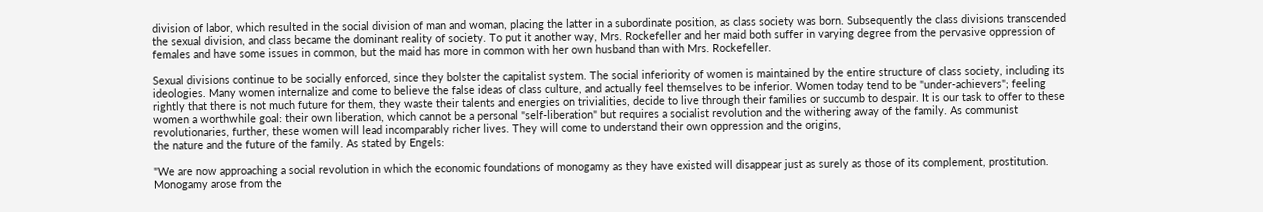division of labor, which resulted in the social division of man and woman, placing the latter in a subordinate position, as class society was born. Subsequently the class divisions transcended the sexual division, and class became the dominant reality of society. To put it another way, Mrs. Rockefeller and her maid both suffer in varying degree from the pervasive oppression of females and have some issues in common, but the maid has more in common with her own husband than with Mrs. Rockefeller.

Sexual divisions continue to be socially enforced, since they bolster the capitalist system. The social inferiority of women is maintained by the entire structure of class society, including its ideologies. Many women internalize and come to believe the false ideas of class culture, and actually feel themselves to be inferior. Women today tend to be "under-achievers"; feeling rightly that there is not much future for them, they waste their talents and energies on trivialities, decide to live through their families or succumb to despair. It is our task to offer to these women a worthwhile goal: their own liberation, which cannot be a personal "self-liberation" but requires a socialist revolution and the withering away of the family. As communist revolutionaries, further, these women will lead incomparably richer lives. They will come to understand their own oppression and the origins,
the nature and the future of the family. As stated by Engels:

"We are now approaching a social revolution in which the economic foundations of monogamy as they have existed will disappear just as surely as those of its complement, prostitution. Monogamy arose from the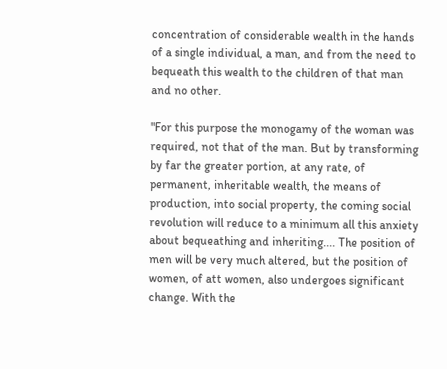concentration of considerable wealth in the hands of a single individual, a man, and from the need to bequeath this wealth to the children of that man and no other.

"For this purpose the monogamy of the woman was required, not that of the man. But by transforming by far the greater portion, at any rate, of permanent, inheritable wealth, the means of production, into social property, the coming social revolution will reduce to a minimum all this anxiety about bequeathing and inheriting.... The position of men will be very much altered, but the position of women, of att women, also undergoes significant change. With the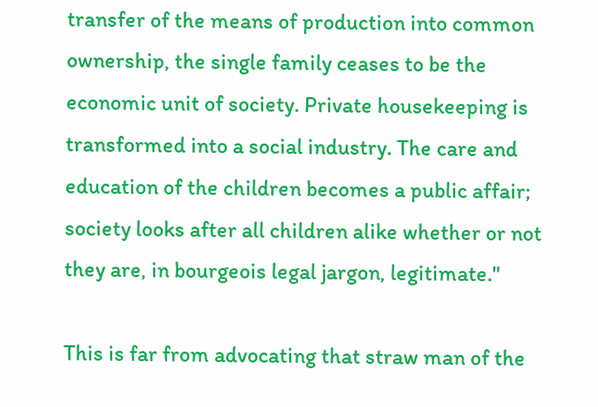transfer of the means of production into common ownership, the single family ceases to be the economic unit of society. Private housekeeping is transformed into a social industry. The care and education of the children becomes a public affair; society looks after all children alike whether or not they are, in bourgeois legal jargon, legitimate."

This is far from advocating that straw man of the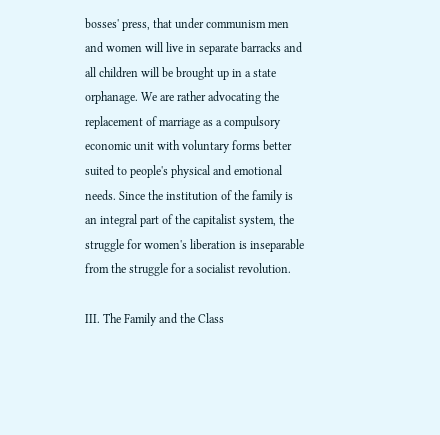bosses' press, that under communism men and women will live in separate barracks and all children will be brought up in a state orphanage. We are rather advocating the replacement of marriage as a compulsory economic unit with voluntary forms better suited to people's physical and emotional needs. Since the institution of the family is an integral part of the capitalist system, the struggle for women's liberation is inseparable from the struggle for a socialist revolution.

III. The Family and the Class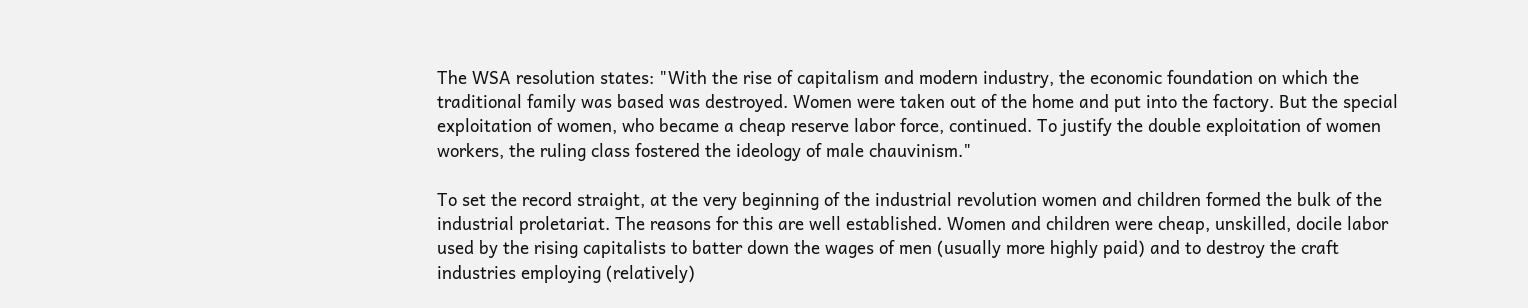The WSA resolution states: "With the rise of capitalism and modern industry, the economic foundation on which the traditional family was based was destroyed. Women were taken out of the home and put into the factory. But the special exploitation of women, who became a cheap reserve labor force, continued. To justify the double exploitation of women workers, the ruling class fostered the ideology of male chauvinism."

To set the record straight, at the very beginning of the industrial revolution women and children formed the bulk of the industrial proletariat. The reasons for this are well established. Women and children were cheap, unskilled, docile labor used by the rising capitalists to batter down the wages of men (usually more highly paid) and to destroy the craft industries employing (relatively)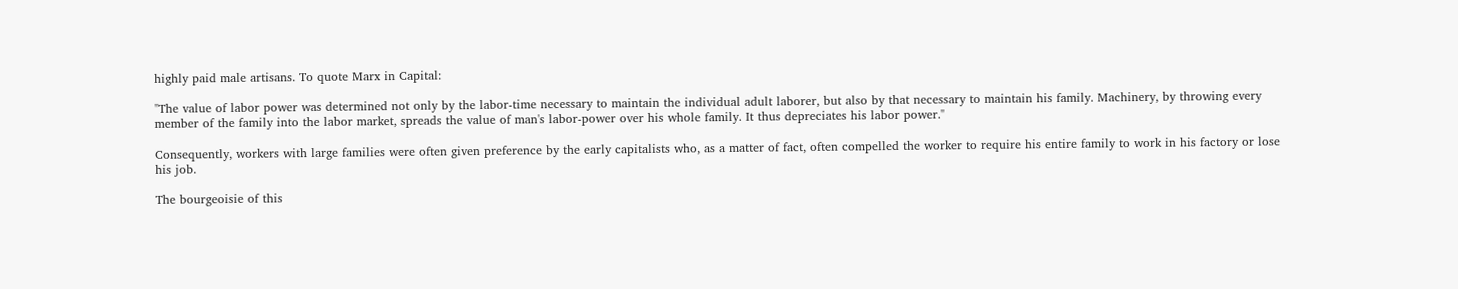highly paid male artisans. To quote Marx in Capital:

"The value of labor power was determined not only by the labor-time necessary to maintain the individual adult laborer, but also by that necessary to maintain his family. Machinery, by throwing every member of the family into the labor market, spreads the value of man's labor-power over his whole family. It thus depreciates his labor power."

Consequently, workers with large families were often given preference by the early capitalists who, as a matter of fact, often compelled the worker to require his entire family to work in his factory or lose his job.

The bourgeoisie of this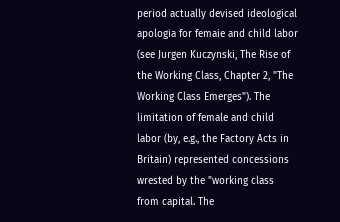period actually devised ideological apologia for femaie and child labor (see Jurgen Kuczynski, The Rise of the Working Class, Chapter 2, "The Working Class Emerges"). The limitation of female and child labor (by, e.g., the Factory Acts in Britain) represented concessions wrested by the "working class from capital. The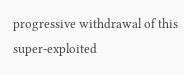progressive withdrawal of this super-exploited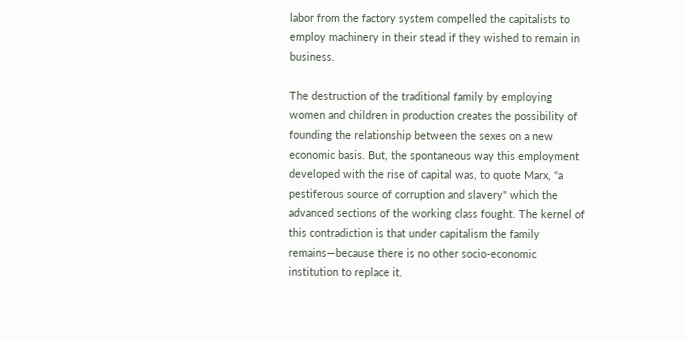labor from the factory system compelled the capitalists to employ machinery in their stead if they wished to remain in business.

The destruction of the traditional family by employing women and children in production creates the possibility of founding the relationship between the sexes on a new economic basis. But, the spontaneous way this employment developed with the rise of capital was, to quote Marx, "a pestiferous source of corruption and slavery" which the advanced sections of the working class fought. The kernel of this contradiction is that under capitalism the family remains—because there is no other socio-economic institution to replace it.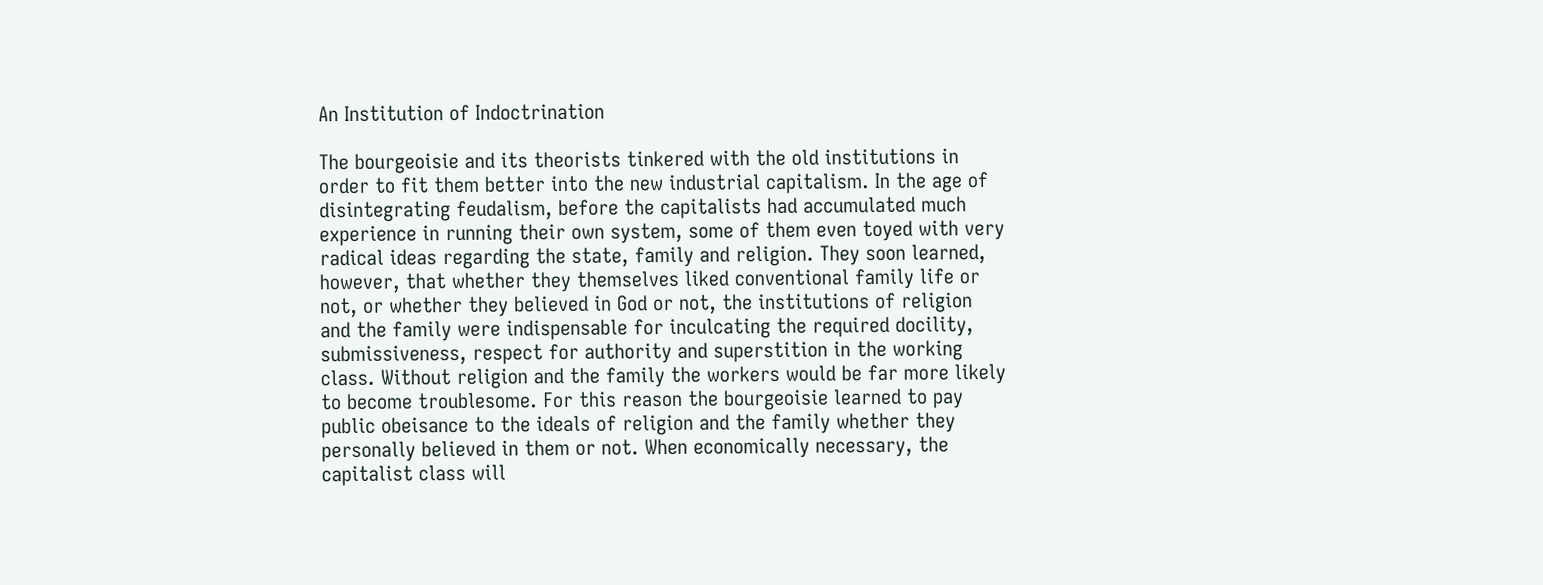An Institution of Indoctrination

The bourgeoisie and its theorists tinkered with the old institutions in order to fit them better into the new industrial capitalism. In the age of disintegrating feudalism, before the capitalists had accumulated much experience in running their own system, some of them even toyed with very radical ideas regarding the state, family and religion. They soon learned, however, that whether they themselves liked conventional family life or not, or whether they believed in God or not, the institutions of religion and the family were indispensable for inculcating the required docility, submissiveness, respect for authority and superstition in the working class. Without religion and the family the workers would be far more likely to become troublesome. For this reason the bourgeoisie learned to pay public obeisance to the ideals of religion and the family whether they personally believed in them or not. When economically necessary, the capitalist class will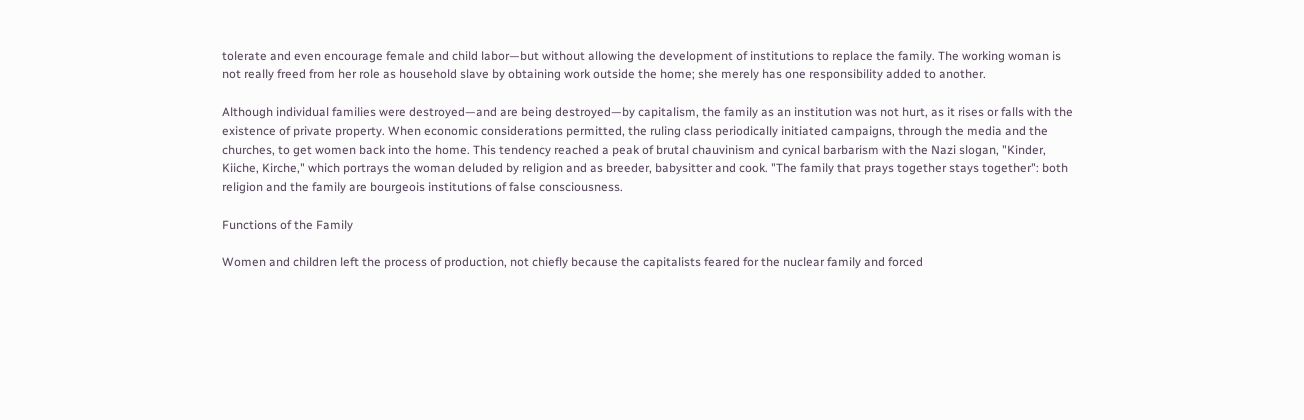tolerate and even encourage female and child labor—but without allowing the development of institutions to replace the family. The working woman is not really freed from her role as household slave by obtaining work outside the home; she merely has one responsibility added to another.

Although individual families were destroyed—and are being destroyed—by capitalism, the family as an institution was not hurt, as it rises or falls with the existence of private property. When economic considerations permitted, the ruling class periodically initiated campaigns, through the media and the churches, to get women back into the home. This tendency reached a peak of brutal chauvinism and cynical barbarism with the Nazi slogan, "Kinder, Kiiche, Kirche," which portrays the woman deluded by religion and as breeder, babysitter and cook. "The family that prays together stays together": both religion and the family are bourgeois institutions of false consciousness.

Functions of the Family

Women and children left the process of production, not chiefly because the capitalists feared for the nuclear family and forced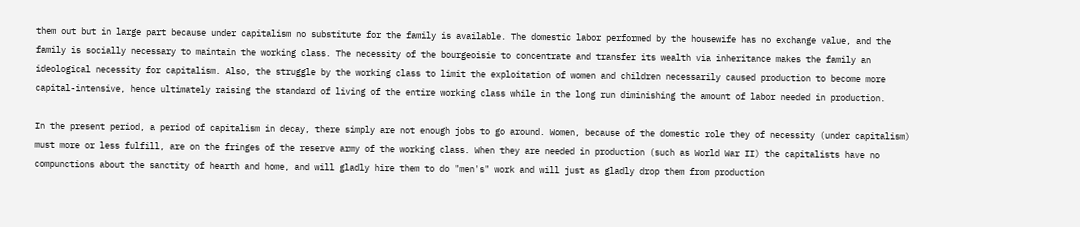them out but in large part because under capitalism no substitute for the family is available. The domestic labor performed by the housewife has no exchange value, and the family is socially necessary to maintain the working class. The necessity of the bourgeoisie to concentrate and transfer its wealth via inheritance makes the family an ideological necessity for capitalism. Also, the struggle by the working class to limit the exploitation of women and children necessarily caused production to become more capital-intensive, hence ultimately raising the standard of living of the entire working class while in the long run diminishing the amount of labor needed in production.

In the present period, a period of capitalism in decay, there simply are not enough jobs to go around. Women, because of the domestic role they of necessity (under capitalism) must more or less fulfill, are on the fringes of the reserve army of the working class. When they are needed in production (such as World War II) the capitalists have no compunctions about the sanctity of hearth and home, and will gladly hire them to do "men's" work and will just as gladly drop them from production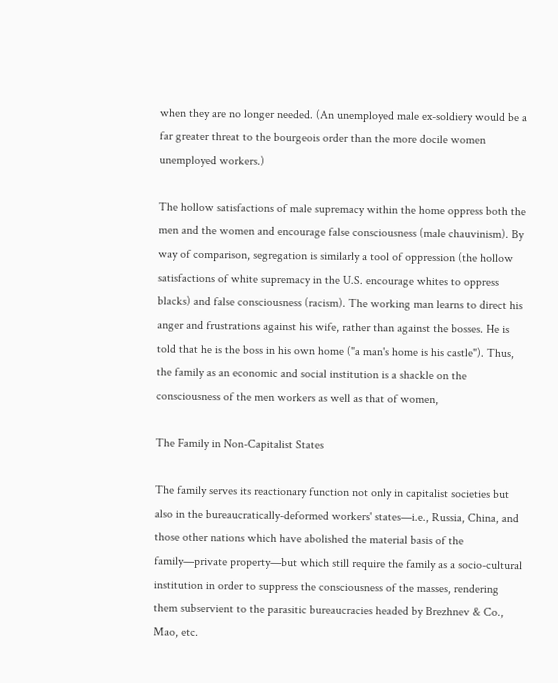when they are no longer needed. (An unemployed male ex-soldiery would be a far greater threat to the bourgeois order than the more docile women unemployed workers.)

The hollow satisfactions of male supremacy within the home oppress both the men and the women and encourage false consciousness (male chauvinism). By way of comparison, segregation is similarly a tool of oppression (the hollow satisfactions of white supremacy in the U.S. encourage whites to oppress blacks) and false consciousness (racism). The working man learns to direct his anger and frustrations against his wife, rather than against the bosses. He is told that he is the boss in his own home ("a man's home is his castle"). Thus, the family as an economic and social institution is a shackle on the consciousness of the men workers as well as that of women,

The Family in Non-Capitalist States

The family serves its reactionary function not only in capitalist societies but also in the bureaucratically-deformed workers' states—i.e., Russia, China, and those other nations which have abolished the material basis of the family—private property—but which still require the family as a socio-cultural institution in order to suppress the consciousness of the masses, rendering them subservient to the parasitic bureaucracies headed by Brezhnev & Co., Mao, etc.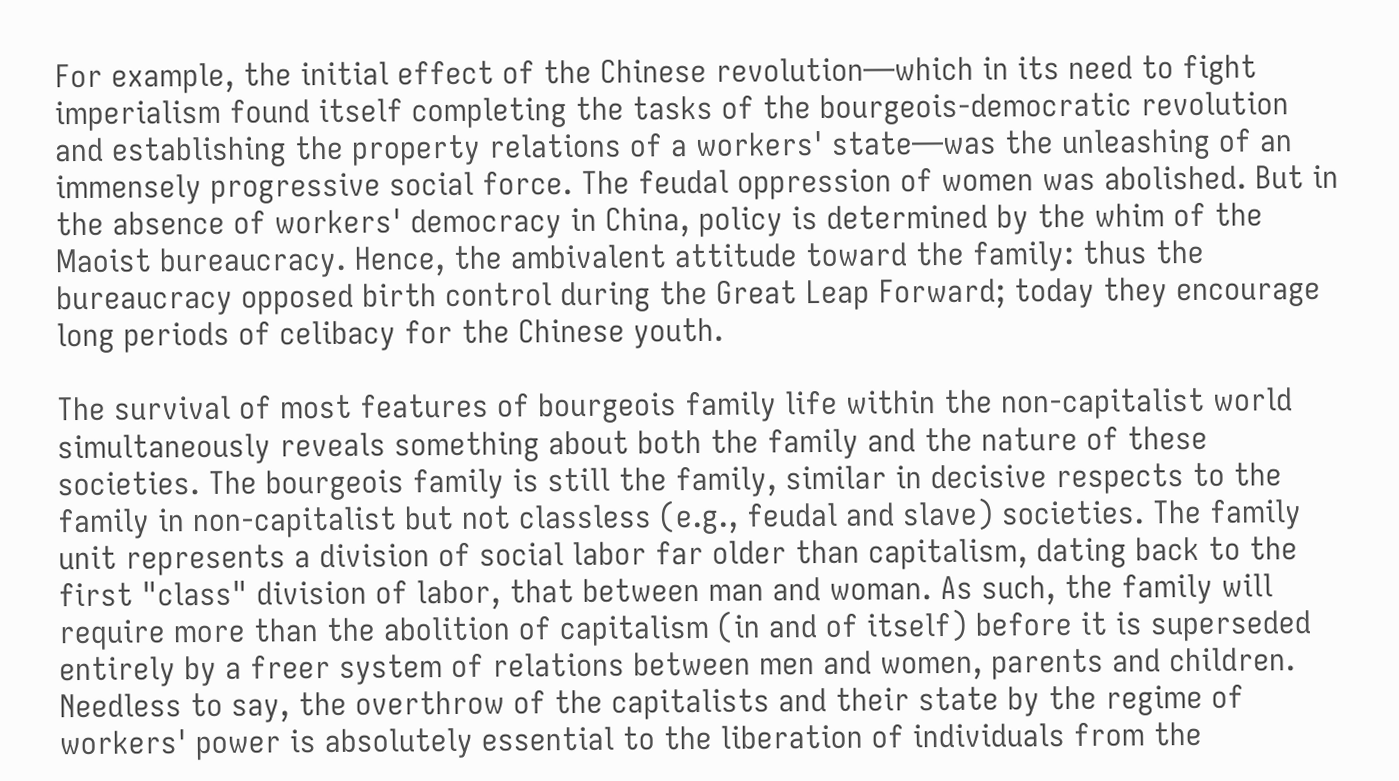For example, the initial effect of the Chinese revolution—which in its need to fight imperialism found itself completing the tasks of the bourgeois-democratic revolution and establishing the property relations of a workers' state—was the unleashing of an immensely progressive social force. The feudal oppression of women was abolished. But in the absence of workers' democracy in China, policy is determined by the whim of the Maoist bureaucracy. Hence, the ambivalent attitude toward the family: thus the bureaucracy opposed birth control during the Great Leap Forward; today they encourage long periods of celibacy for the Chinese youth.

The survival of most features of bourgeois family life within the non-capitalist world simultaneously reveals something about both the family and the nature of these societies. The bourgeois family is still the family, similar in decisive respects to the family in non-capitalist but not classless (e.g., feudal and slave) societies. The family unit represents a division of social labor far older than capitalism, dating back to the first "class" division of labor, that between man and woman. As such, the family will require more than the abolition of capitalism (in and of itself) before it is superseded entirely by a freer system of relations between men and women, parents and children. Needless to say, the overthrow of the capitalists and their state by the regime of workers' power is absolutely essential to the liberation of individuals from the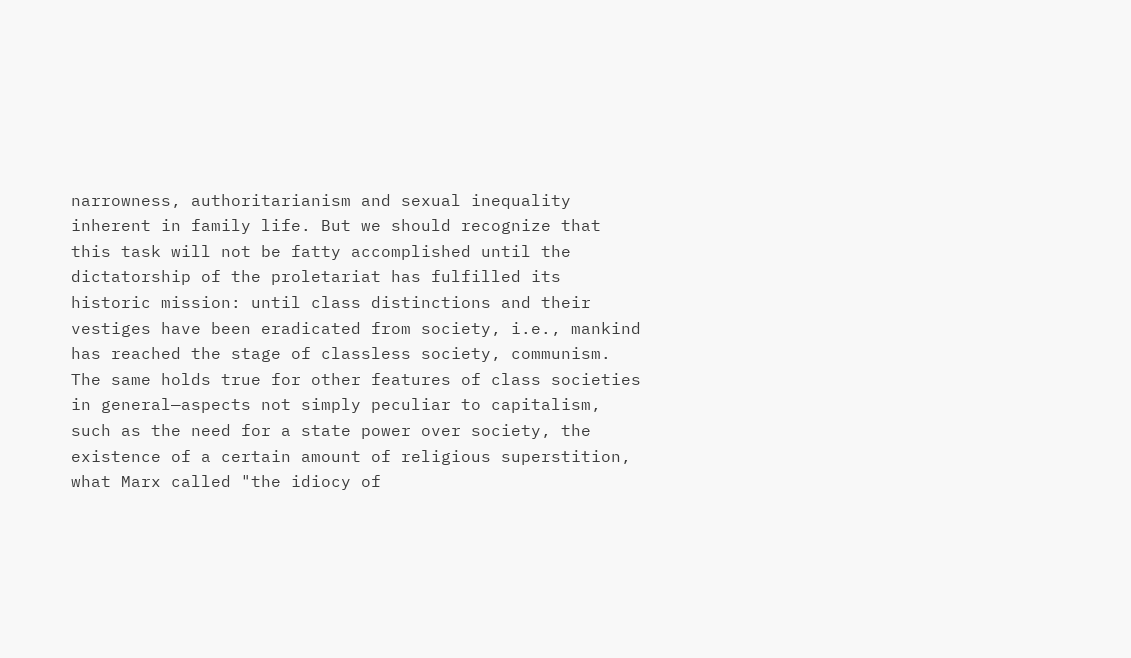narrowness, authoritarianism and sexual inequality inherent in family life. But we should recognize that this task will not be fatty accomplished until the dictatorship of the proletariat has fulfilled its historic mission: until class distinctions and their vestiges have been eradicated from society, i.e., mankind has reached the stage of classless society, communism. The same holds true for other features of class societies in general—aspects not simply peculiar to capitalism, such as the need for a state power over society, the existence of a certain amount of religious superstition, what Marx called "the idiocy of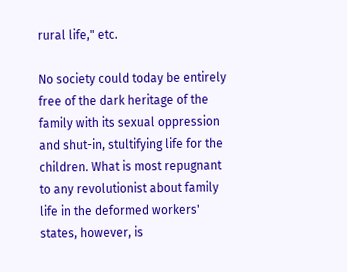rural life," etc.

No society could today be entirely free of the dark heritage of the family with its sexual oppression and shut-in, stultifying life for the children. What is most repugnant to any revolutionist about family life in the deformed workers' states, however, is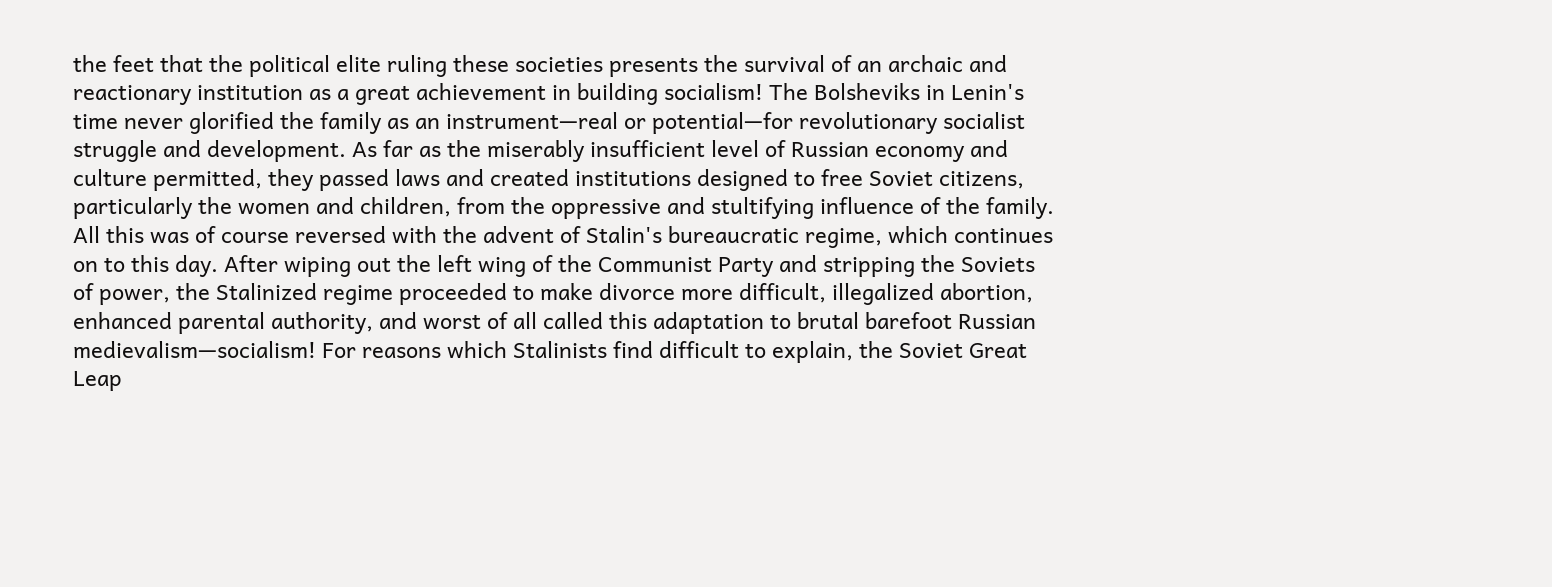the feet that the political elite ruling these societies presents the survival of an archaic and reactionary institution as a great achievement in building socialism! The Bolsheviks in Lenin's time never glorified the family as an instrument—real or potential—for revolutionary socialist struggle and development. As far as the miserably insufficient level of Russian economy and culture permitted, they passed laws and created institutions designed to free Soviet citizens, particularly the women and children, from the oppressive and stultifying influence of the family. All this was of course reversed with the advent of Stalin's bureaucratic regime, which continues on to this day. After wiping out the left wing of the Communist Party and stripping the Soviets of power, the Stalinized regime proceeded to make divorce more difficult, illegalized abortion, enhanced parental authority, and worst of all called this adaptation to brutal barefoot Russian medievalism—socialism! For reasons which Stalinists find difficult to explain, the Soviet Great Leap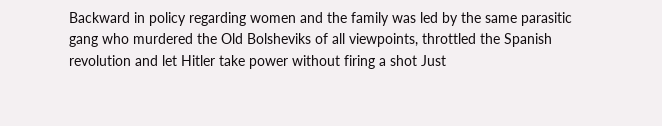Backward in policy regarding women and the family was led by the same parasitic gang who murdered the Old Bolsheviks of all viewpoints, throttled the Spanish revolution and let Hitler take power without firing a shot Just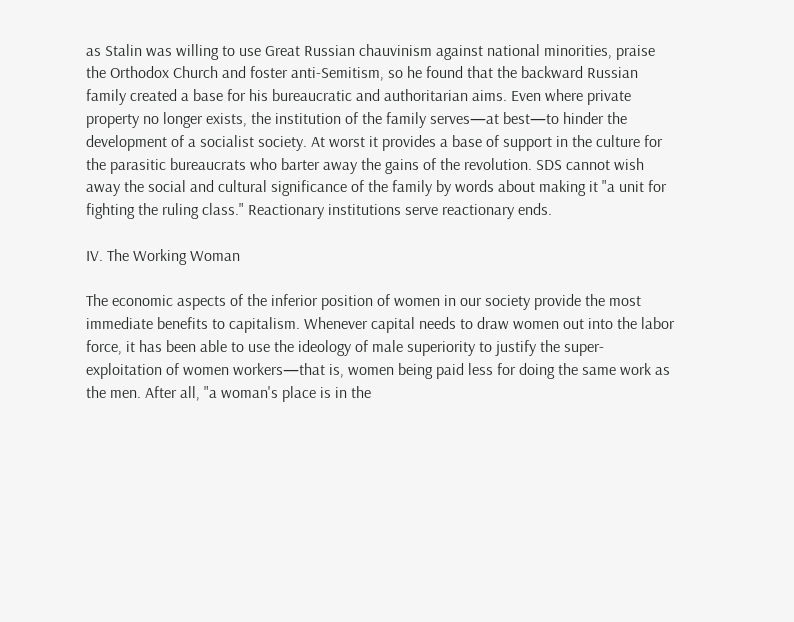as Stalin was willing to use Great Russian chauvinism against national minorities, praise the Orthodox Church and foster anti-Semitism, so he found that the backward Russian family created a base for his bureaucratic and authoritarian aims. Even where private property no longer exists, the institution of the family serves—at best—to hinder the development of a socialist society. At worst it provides a base of support in the culture for the parasitic bureaucrats who barter away the gains of the revolution. SDS cannot wish away the social and cultural significance of the family by words about making it "a unit for fighting the ruling class." Reactionary institutions serve reactionary ends.

IV. The Working Woman

The economic aspects of the inferior position of women in our society provide the most immediate benefits to capitalism. Whenever capital needs to draw women out into the labor force, it has been able to use the ideology of male superiority to justify the super-exploitation of women workers—that is, women being paid less for doing the same work as the men. After all, "a woman's place is in the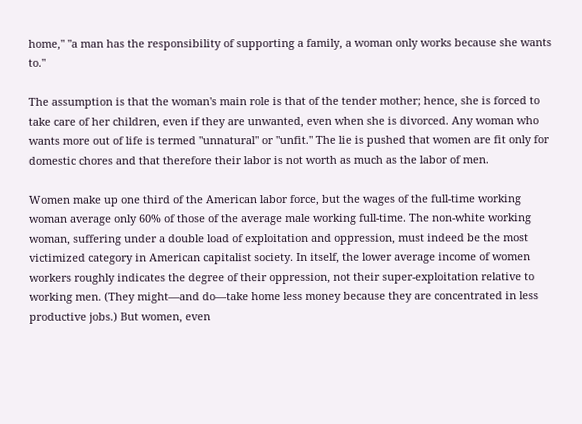home," "a man has the responsibility of supporting a family, a woman only works because she wants to."

The assumption is that the woman's main role is that of the tender mother; hence, she is forced to take care of her children, even if they are unwanted, even when she is divorced. Any woman who wants more out of life is termed "unnatural" or "unfit." The lie is pushed that women are fit only for domestic chores and that therefore their labor is not worth as much as the labor of men.

Women make up one third of the American labor force, but the wages of the full-time working woman average only 60% of those of the average male working full-time. The non-white working woman, suffering under a double load of exploitation and oppression, must indeed be the most victimized category in American capitalist society. In itself, the lower average income of women workers roughly indicates the degree of their oppression, not their super-exploitation relative to working men. (They might—and do—take home less money because they are concentrated in less productive jobs.) But women, even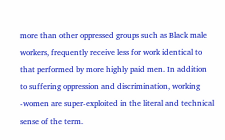more than other oppressed groups such as Black male workers, frequently receive less for work identical to that performed by more highly paid men. In addition to suffering oppression and discrimination, working -women are super-exploited in the literal and technical sense of the term.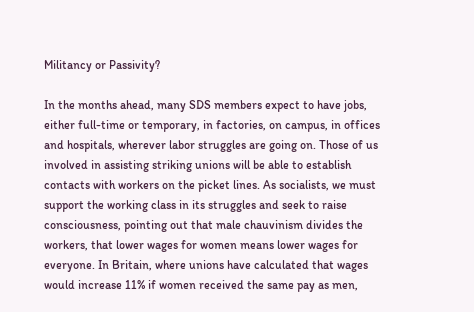Militancy or Passivity?

In the months ahead, many SDS members expect to have jobs, either full-time or temporary, in factories, on campus, in offices and hospitals, wherever labor struggles are going on. Those of us involved in assisting striking unions will be able to establish contacts with workers on the picket lines. As socialists, we must support the working class in its struggles and seek to raise consciousness, pointing out that male chauvinism divides the workers, that lower wages for women means lower wages for everyone. In Britain, where unions have calculated that wages would increase 11% if women received the same pay as men,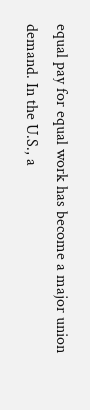equal pay for equal work has become a major union demand. In the U.S., a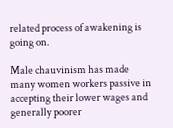related process of awakening is going on.

Male chauvinism has made many women workers passive in accepting their lower wages and generally poorer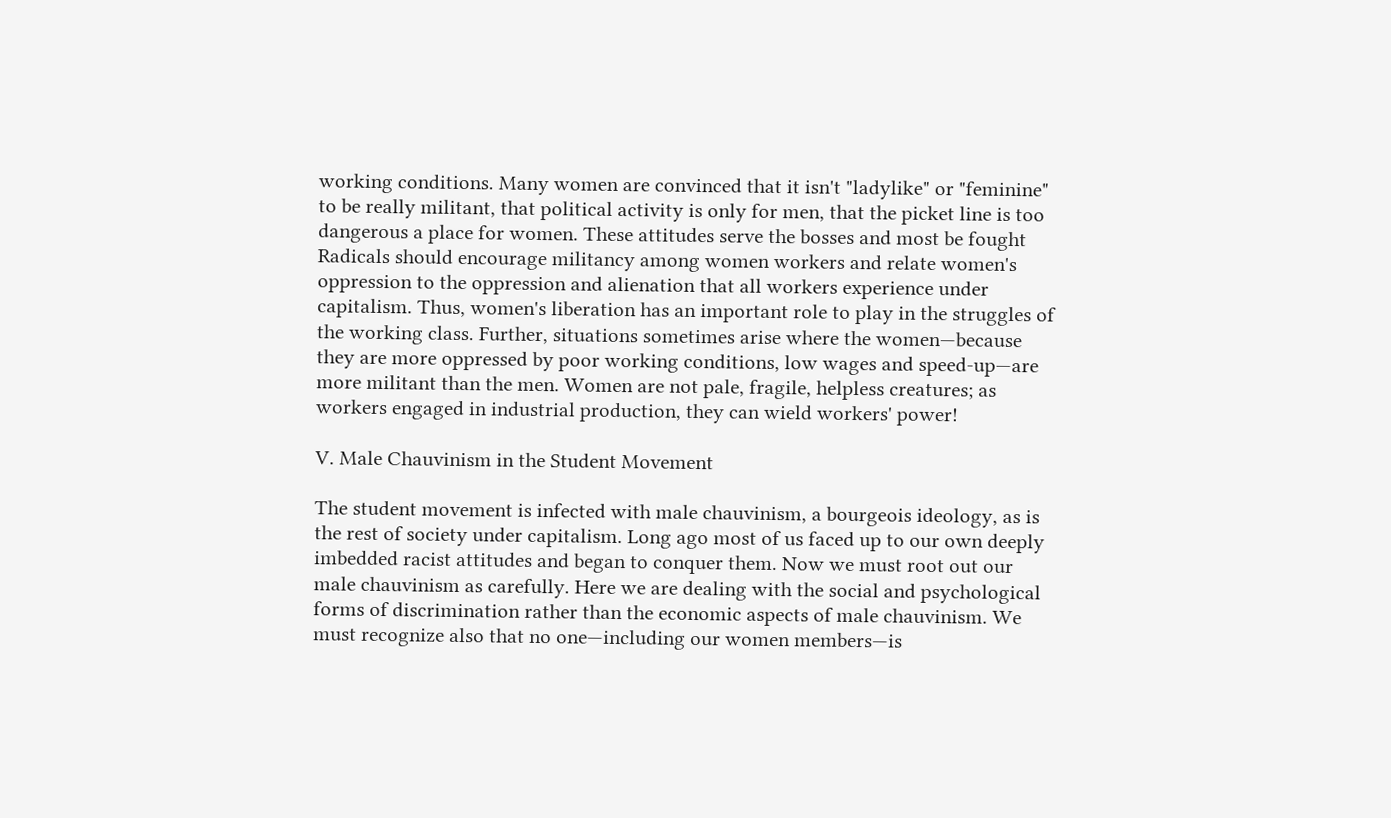working conditions. Many women are convinced that it isn't "ladylike" or "feminine" to be really militant, that political activity is only for men, that the picket line is too dangerous a place for women. These attitudes serve the bosses and most be fought Radicals should encourage militancy among women workers and relate women's oppression to the oppression and alienation that all workers experience under capitalism. Thus, women's liberation has an important role to play in the struggles of the working class. Further, situations sometimes arise where the women—because they are more oppressed by poor working conditions, low wages and speed-up—are more militant than the men. Women are not pale, fragile, helpless creatures; as workers engaged in industrial production, they can wield workers' power!

V. Male Chauvinism in the Student Movement

The student movement is infected with male chauvinism, a bourgeois ideology, as is the rest of society under capitalism. Long ago most of us faced up to our own deeply imbedded racist attitudes and began to conquer them. Now we must root out our male chauvinism as carefully. Here we are dealing with the social and psychological forms of discrimination rather than the economic aspects of male chauvinism. We must recognize also that no one—including our women members—is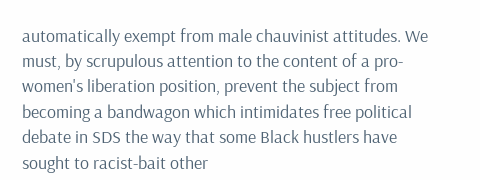automatically exempt from male chauvinist attitudes. We must, by scrupulous attention to the content of a pro-women's liberation position, prevent the subject from becoming a bandwagon which intimidates free political debate in SDS the way that some Black hustlers have sought to racist-bait other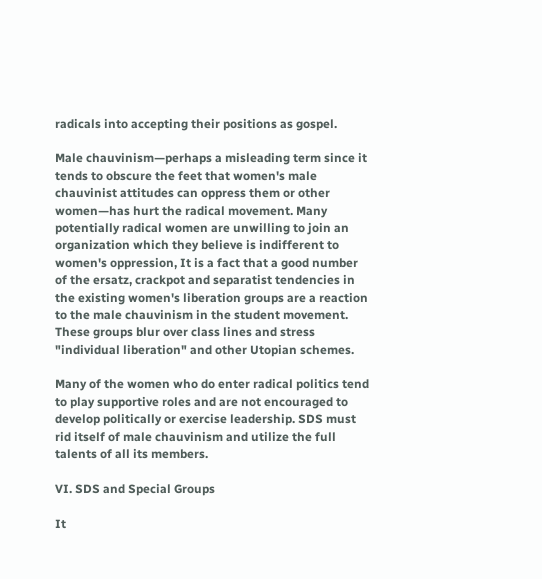radicals into accepting their positions as gospel.

Male chauvinism—perhaps a misleading term since it tends to obscure the feet that women's male chauvinist attitudes can oppress them or other women—has hurt the radical movement. Many potentially radical women are unwilling to join an organization which they believe is indifferent to women's oppression, It is a fact that a good number of the ersatz, crackpot and separatist tendencies in the existing women's liberation groups are a reaction to the male chauvinism in the student movement. These groups blur over class lines and stress "individual liberation" and other Utopian schemes.

Many of the women who do enter radical politics tend to play supportive roles and are not encouraged to develop politically or exercise leadership. SDS must rid itself of male chauvinism and utilize the full talents of all its members.

VI. SDS and Special Groups

It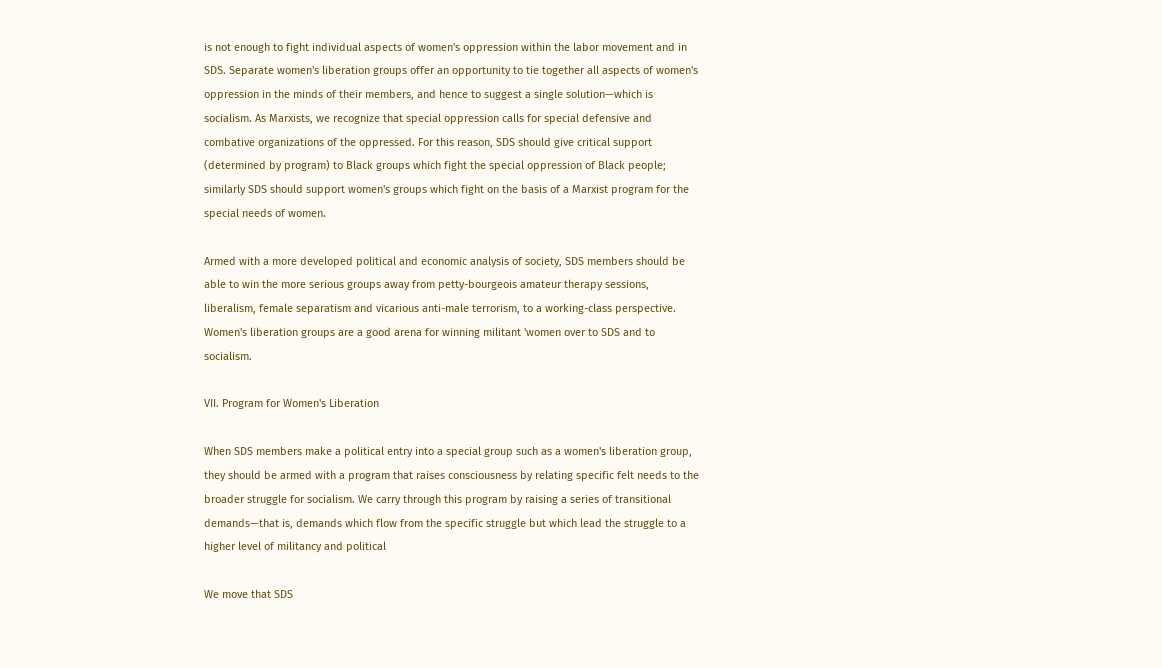is not enough to fight individual aspects of women's oppression within the labor movement and in SDS. Separate women's liberation groups offer an opportunity to tie together all aspects of women's oppression in the minds of their members, and hence to suggest a single solution—which is socialism. As Marxists, we recognize that special oppression calls for special defensive and combative organizations of the oppressed. For this reason, SDS should give critical support (determined by program) to Black groups which fight the special oppression of Black people; similarly SDS should support women's groups which fight on the basis of a Marxist program for the special needs of women.

Armed with a more developed political and economic analysis of society, SDS members should be able to win the more serious groups away from petty-bourgeois amateur therapy sessions, liberalism, female separatism and vicarious anti-male terrorism, to a working-class perspective. Women's liberation groups are a good arena for winning militant 'women over to SDS and to socialism.

VII. Program for Women's Liberation

When SDS members make a political entry into a special group such as a women's liberation group, they should be armed with a program that raises consciousness by relating specific felt needs to the broader struggle for socialism. We carry through this program by raising a series of transitional demands—that is, demands which flow from the specific struggle but which lead the struggle to a higher level of militancy and political

We move that SDS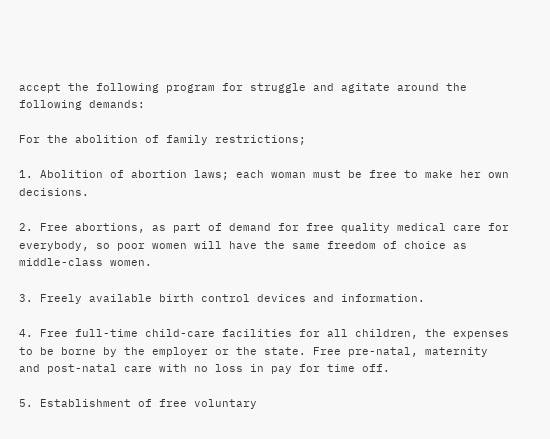accept the following program for struggle and agitate around the following demands:

For the abolition of family restrictions;

1. Abolition of abortion laws; each woman must be free to make her own decisions.

2. Free abortions, as part of demand for free quality medical care for everybody, so poor women will have the same freedom of choice as middle-class women.

3. Freely available birth control devices and information.

4. Free full-time child-care facilities for all children, the expenses to be borne by the employer or the state. Free pre-natal, maternity and post-natal care with no loss in pay for time off.

5. Establishment of free voluntary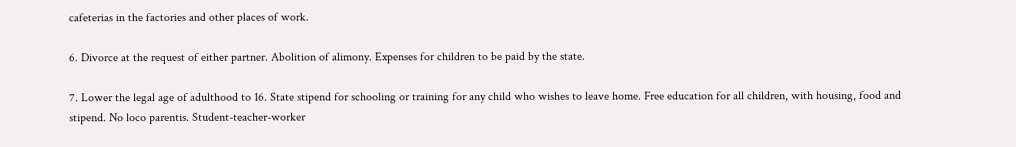cafeterias in the factories and other places of work.

6. Divorce at the request of either partner. Abolition of alimony. Expenses for children to be paid by the state.

7. Lower the legal age of adulthood to 16. State stipend for schooling or training for any child who wishes to leave home. Free education for all children, with housing, food and stipend. No loco parentis. Student-teacher-worker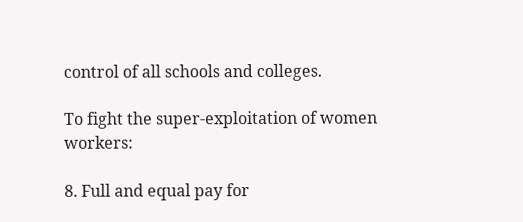control of all schools and colleges.

To fight the super-exploitation of women workers:

8. Full and equal pay for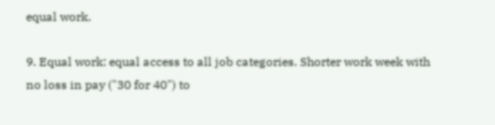equal work.

9. Equal work: equal access to all job categories. Shorter work week with no loss in pay ("30 for 40") to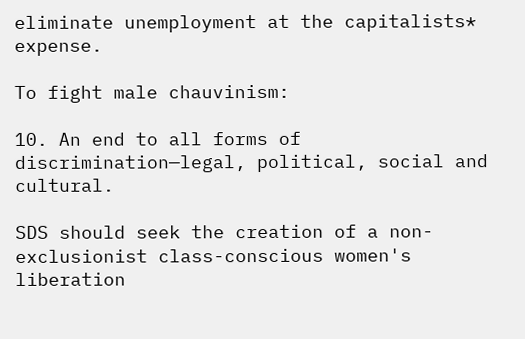eliminate unemployment at the capitalists* expense.

To fight male chauvinism:

10. An end to all forms of discrimination—legal, political, social and cultural.

SDS should seek the creation of a non-exclusionist class-conscious women's liberation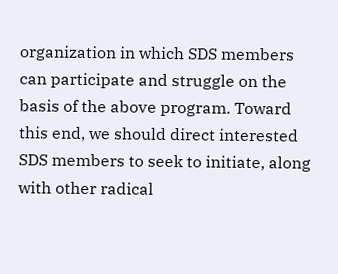organization in which SDS members can participate and struggle on the basis of the above program. Toward this end, we should direct interested SDS members to seek to initiate, along with other radical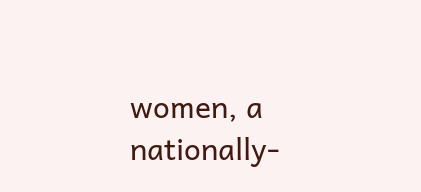women, a nationally-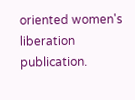oriented women's liberation publication.